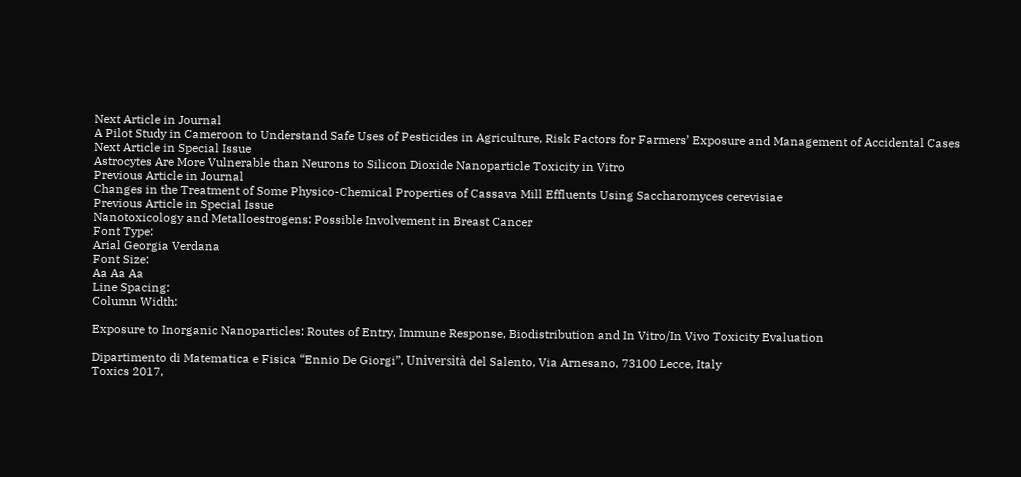Next Article in Journal
A Pilot Study in Cameroon to Understand Safe Uses of Pesticides in Agriculture, Risk Factors for Farmers’ Exposure and Management of Accidental Cases
Next Article in Special Issue
Astrocytes Are More Vulnerable than Neurons to Silicon Dioxide Nanoparticle Toxicity in Vitro
Previous Article in Journal
Changes in the Treatment of Some Physico-Chemical Properties of Cassava Mill Effluents Using Saccharomyces cerevisiae
Previous Article in Special Issue
Nanotoxicology and Metalloestrogens: Possible Involvement in Breast Cancer
Font Type:
Arial Georgia Verdana
Font Size:
Aa Aa Aa
Line Spacing:
Column Width:

Exposure to Inorganic Nanoparticles: Routes of Entry, Immune Response, Biodistribution and In Vitro/In Vivo Toxicity Evaluation

Dipartimento di Matematica e Fisica “Ennio De Giorgi”, Università del Salento, Via Arnesano, 73100 Lecce, Italy
Toxics 2017,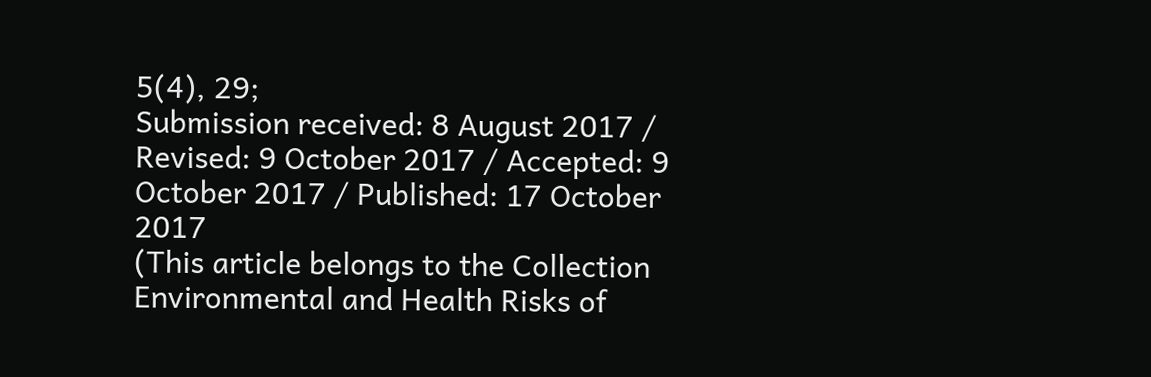5(4), 29;
Submission received: 8 August 2017 / Revised: 9 October 2017 / Accepted: 9 October 2017 / Published: 17 October 2017
(This article belongs to the Collection Environmental and Health Risks of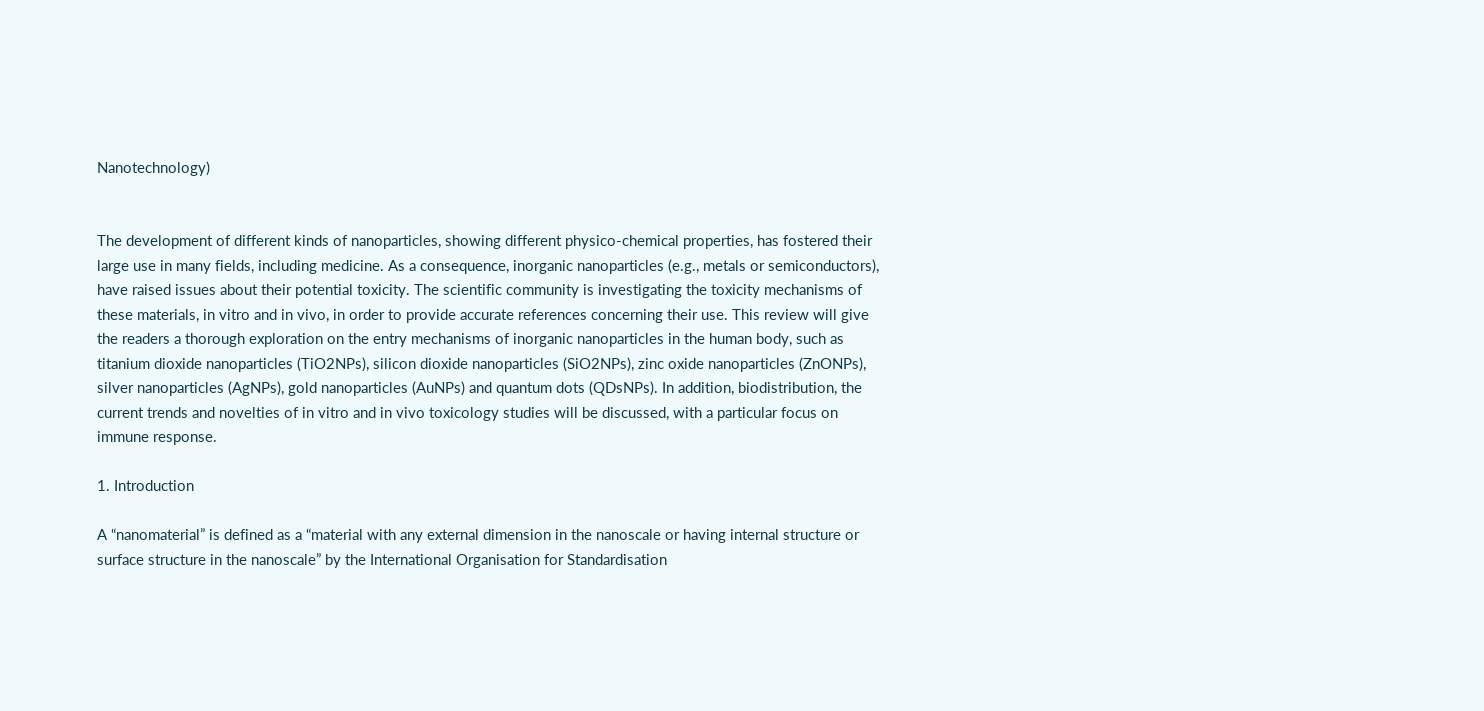Nanotechnology)


The development of different kinds of nanoparticles, showing different physico-chemical properties, has fostered their large use in many fields, including medicine. As a consequence, inorganic nanoparticles (e.g., metals or semiconductors), have raised issues about their potential toxicity. The scientific community is investigating the toxicity mechanisms of these materials, in vitro and in vivo, in order to provide accurate references concerning their use. This review will give the readers a thorough exploration on the entry mechanisms of inorganic nanoparticles in the human body, such as titanium dioxide nanoparticles (TiO2NPs), silicon dioxide nanoparticles (SiO2NPs), zinc oxide nanoparticles (ZnONPs), silver nanoparticles (AgNPs), gold nanoparticles (AuNPs) and quantum dots (QDsNPs). In addition, biodistribution, the current trends and novelties of in vitro and in vivo toxicology studies will be discussed, with a particular focus on immune response.

1. Introduction

A “nanomaterial” is defined as a “material with any external dimension in the nanoscale or having internal structure or surface structure in the nanoscale” by the International Organisation for Standardisation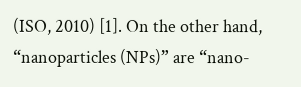(ISO, 2010) [1]. On the other hand, “nanoparticles (NPs)” are “nano-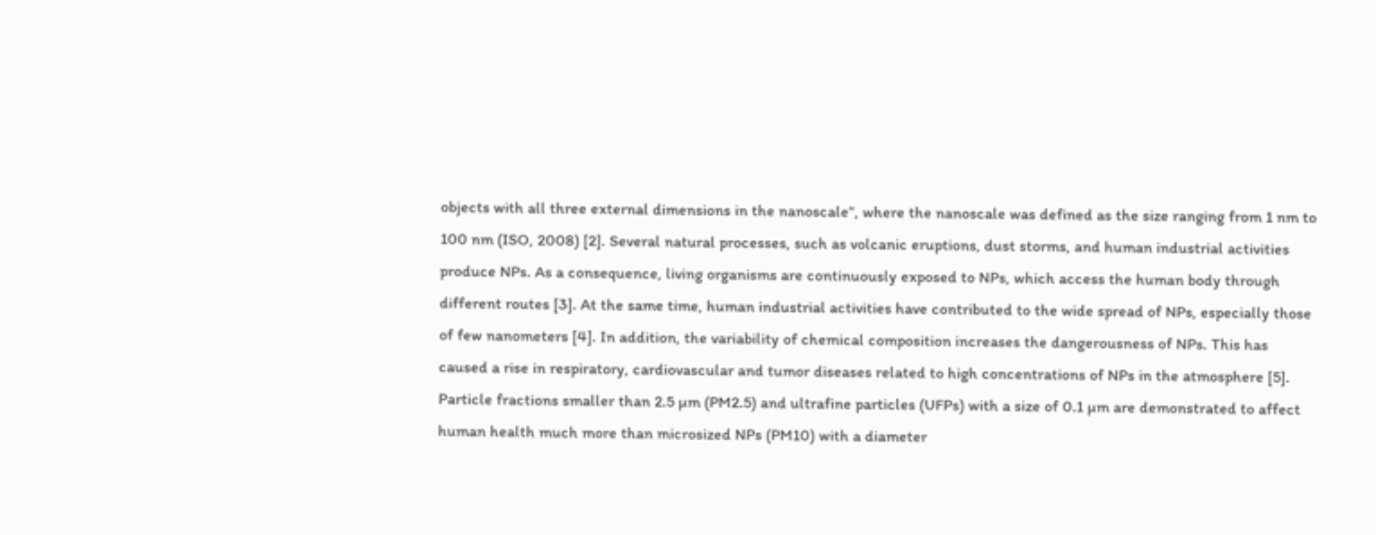objects with all three external dimensions in the nanoscale”, where the nanoscale was defined as the size ranging from 1 nm to 100 nm (ISO, 2008) [2]. Several natural processes, such as volcanic eruptions, dust storms, and human industrial activities produce NPs. As a consequence, living organisms are continuously exposed to NPs, which access the human body through different routes [3]. At the same time, human industrial activities have contributed to the wide spread of NPs, especially those of few nanometers [4]. In addition, the variability of chemical composition increases the dangerousness of NPs. This has caused a rise in respiratory, cardiovascular and tumor diseases related to high concentrations of NPs in the atmosphere [5]. Particle fractions smaller than 2.5 µm (PM2.5) and ultrafine particles (UFPs) with a size of 0.1 µm are demonstrated to affect human health much more than microsized NPs (PM10) with a diameter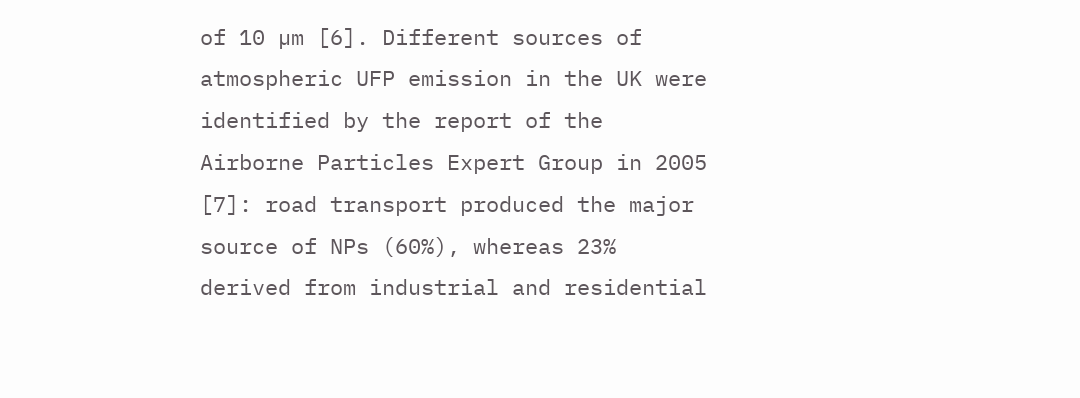of 10 µm [6]. Different sources of atmospheric UFP emission in the UK were identified by the report of the Airborne Particles Expert Group in 2005 [7]: road transport produced the major source of NPs (60%), whereas 23% derived from industrial and residential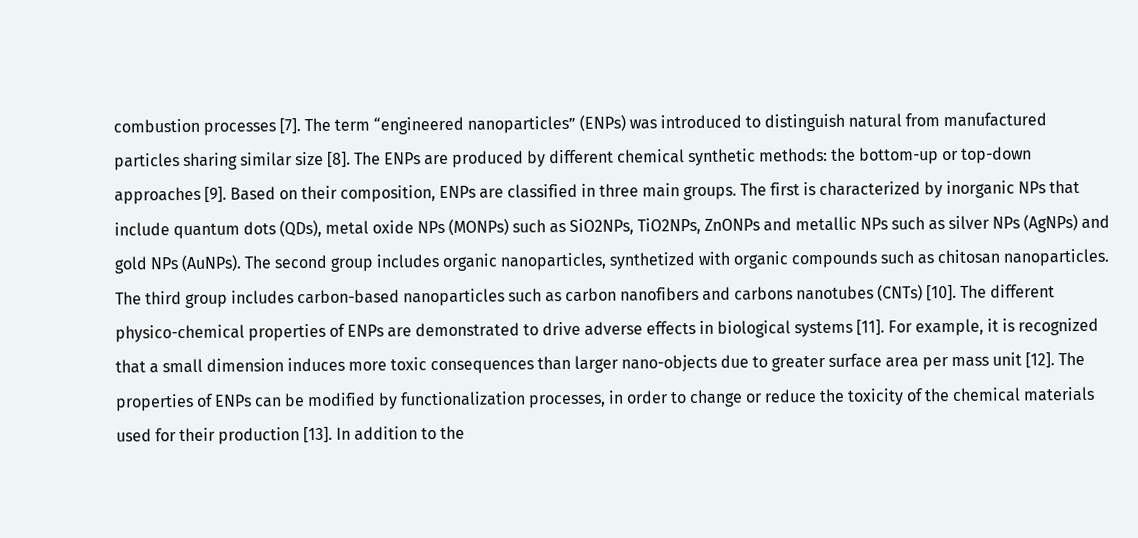combustion processes [7]. The term “engineered nanoparticles” (ENPs) was introduced to distinguish natural from manufactured particles sharing similar size [8]. The ENPs are produced by different chemical synthetic methods: the bottom-up or top-down approaches [9]. Based on their composition, ENPs are classified in three main groups. The first is characterized by inorganic NPs that include quantum dots (QDs), metal oxide NPs (MONPs) such as SiO2NPs, TiO2NPs, ZnONPs and metallic NPs such as silver NPs (AgNPs) and gold NPs (AuNPs). The second group includes organic nanoparticles, synthetized with organic compounds such as chitosan nanoparticles. The third group includes carbon-based nanoparticles such as carbon nanofibers and carbons nanotubes (CNTs) [10]. The different physico-chemical properties of ENPs are demonstrated to drive adverse effects in biological systems [11]. For example, it is recognized that a small dimension induces more toxic consequences than larger nano-objects due to greater surface area per mass unit [12]. The properties of ENPs can be modified by functionalization processes, in order to change or reduce the toxicity of the chemical materials used for their production [13]. In addition to the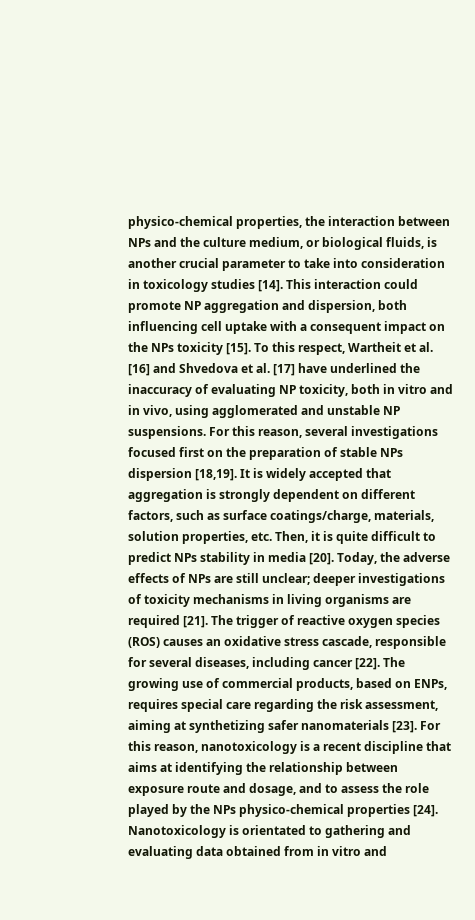physico-chemical properties, the interaction between NPs and the culture medium, or biological fluids, is another crucial parameter to take into consideration in toxicology studies [14]. This interaction could promote NP aggregation and dispersion, both influencing cell uptake with a consequent impact on the NPs toxicity [15]. To this respect, Wartheit et al. [16] and Shvedova et al. [17] have underlined the inaccuracy of evaluating NP toxicity, both in vitro and in vivo, using agglomerated and unstable NP suspensions. For this reason, several investigations focused first on the preparation of stable NPs dispersion [18,19]. It is widely accepted that aggregation is strongly dependent on different factors, such as surface coatings/charge, materials, solution properties, etc. Then, it is quite difficult to predict NPs stability in media [20]. Today, the adverse effects of NPs are still unclear; deeper investigations of toxicity mechanisms in living organisms are required [21]. The trigger of reactive oxygen species (ROS) causes an oxidative stress cascade, responsible for several diseases, including cancer [22]. The growing use of commercial products, based on ENPs, requires special care regarding the risk assessment, aiming at synthetizing safer nanomaterials [23]. For this reason, nanotoxicology is a recent discipline that aims at identifying the relationship between exposure route and dosage, and to assess the role played by the NPs physico-chemical properties [24]. Nanotoxicology is orientated to gathering and evaluating data obtained from in vitro and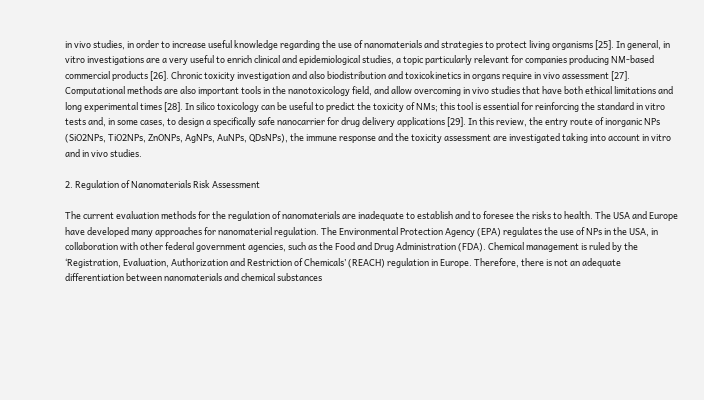in vivo studies, in order to increase useful knowledge regarding the use of nanomaterials and strategies to protect living organisms [25]. In general, in vitro investigations are a very useful to enrich clinical and epidemiological studies, a topic particularly relevant for companies producing NM-based commercial products [26]. Chronic toxicity investigation and also biodistribution and toxicokinetics in organs require in vivo assessment [27]. Computational methods are also important tools in the nanotoxicology field, and allow overcoming in vivo studies that have both ethical limitations and long experimental times [28]. In silico toxicology can be useful to predict the toxicity of NMs; this tool is essential for reinforcing the standard in vitro tests and, in some cases, to design a specifically safe nanocarrier for drug delivery applications [29]. In this review, the entry route of inorganic NPs (SiO2NPs, TiO2NPs, ZnONPs, AgNPs, AuNPs, QDsNPs), the immune response and the toxicity assessment are investigated taking into account in vitro and in vivo studies.

2. Regulation of Nanomaterials Risk Assessment

The current evaluation methods for the regulation of nanomaterials are inadequate to establish and to foresee the risks to health. The USA and Europe have developed many approaches for nanomaterial regulation. The Environmental Protection Agency (EPA) regulates the use of NPs in the USA, in collaboration with other federal government agencies, such as the Food and Drug Administration (FDA). Chemical management is ruled by the ‘Registration, Evaluation, Authorization and Restriction of Chemicals’ (REACH) regulation in Europe. Therefore, there is not an adequate differentiation between nanomaterials and chemical substances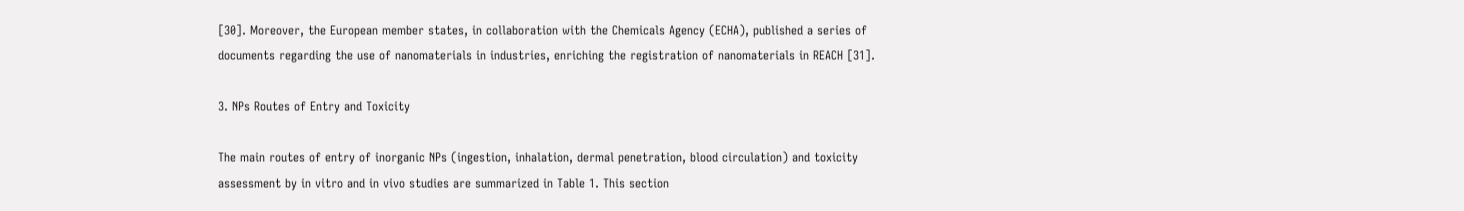[30]. Moreover, the European member states, in collaboration with the Chemicals Agency (ECHA), published a series of documents regarding the use of nanomaterials in industries, enriching the registration of nanomaterials in REACH [31].

3. NPs Routes of Entry and Toxicity

The main routes of entry of inorganic NPs (ingestion, inhalation, dermal penetration, blood circulation) and toxicity assessment by in vitro and in vivo studies are summarized in Table 1. This section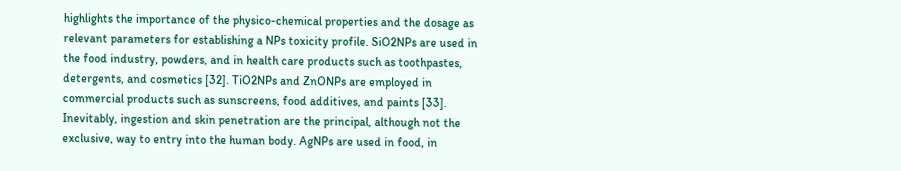highlights the importance of the physico-chemical properties and the dosage as relevant parameters for establishing a NPs toxicity profile. SiO2NPs are used in the food industry, powders, and in health care products such as toothpastes, detergents, and cosmetics [32]. TiO2NPs and ZnONPs are employed in commercial products such as sunscreens, food additives, and paints [33]. Inevitably, ingestion and skin penetration are the principal, although not the exclusive, way to entry into the human body. AgNPs are used in food, in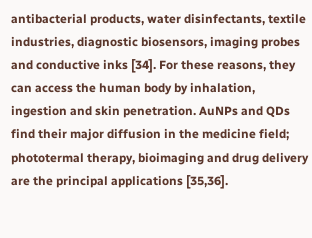antibacterial products, water disinfectants, textile industries, diagnostic biosensors, imaging probes and conductive inks [34]. For these reasons, they can access the human body by inhalation, ingestion and skin penetration. AuNPs and QDs find their major diffusion in the medicine field; phototermal therapy, bioimaging and drug delivery are the principal applications [35,36].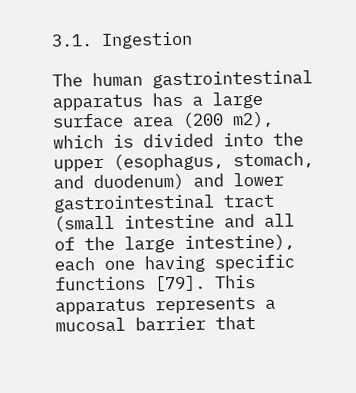3.1. Ingestion

The human gastrointestinal apparatus has a large surface area (200 m2), which is divided into the upper (esophagus, stomach, and duodenum) and lower gastrointestinal tract (small intestine and all of the large intestine), each one having specific functions [79]. This apparatus represents a mucosal barrier that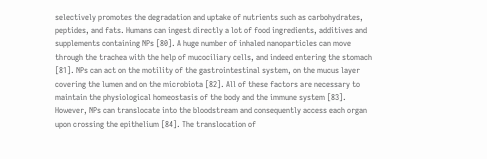selectively promotes the degradation and uptake of nutrients such as carbohydrates, peptides, and fats. Humans can ingest directly a lot of food ingredients, additives and supplements containing NPs [80]. A huge number of inhaled nanoparticles can move through the trachea with the help of mucociliary cells, and indeed entering the stomach [81]. NPs can act on the motility of the gastrointestinal system, on the mucus layer covering the lumen and on the microbiota [82]. All of these factors are necessary to maintain the physiological homeostasis of the body and the immune system [83]. However, NPs can translocate into the bloodstream and consequently access each organ upon crossing the epithelium [84]. The translocation of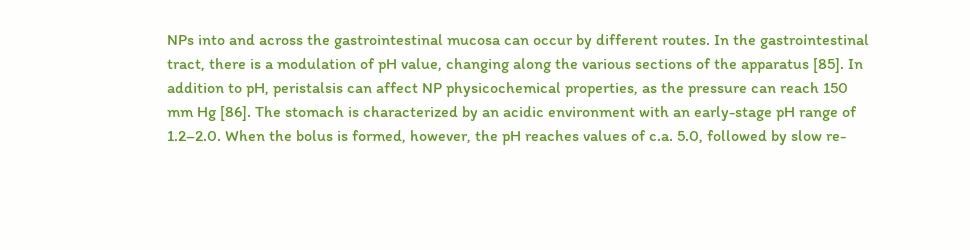NPs into and across the gastrointestinal mucosa can occur by different routes. In the gastrointestinal tract, there is a modulation of pH value, changing along the various sections of the apparatus [85]. In addition to pH, peristalsis can affect NP physicochemical properties, as the pressure can reach 150 mm Hg [86]. The stomach is characterized by an acidic environment with an early-stage pH range of 1.2–2.0. When the bolus is formed, however, the pH reaches values of c.a. 5.0, followed by slow re-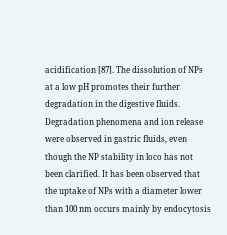acidification [87]. The dissolution of NPs at a low pH promotes their further degradation in the digestive fluids. Degradation phenomena and ion release were observed in gastric fluids, even though the NP stability in loco has not been clarified. It has been observed that the uptake of NPs with a diameter lower than 100 nm occurs mainly by endocytosis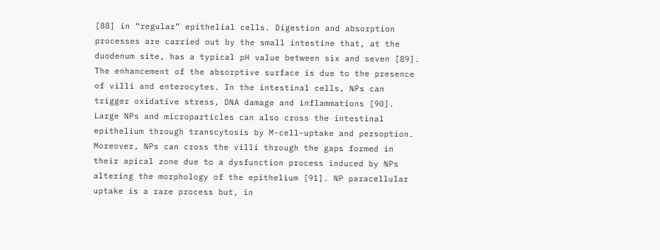[88] in “regular” epithelial cells. Digestion and absorption processes are carried out by the small intestine that, at the duodenum site, has a typical pH value between six and seven [89]. The enhancement of the absorptive surface is due to the presence of villi and enterocytes. In the intestinal cells, NPs can trigger oxidative stress, DNA damage and inflammations [90]. Large NPs and microparticles can also cross the intestinal epithelium through transcytosis by M-cell-uptake and persoption. Moreover, NPs can cross the villi through the gaps formed in their apical zone due to a dysfunction process induced by NPs altering the morphology of the epithelium [91]. NP paracellular uptake is a rare process but, in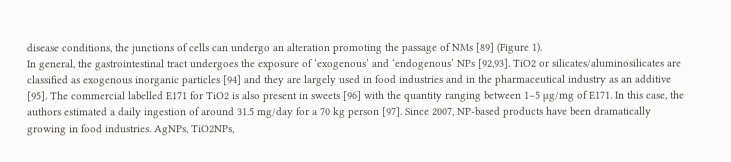disease conditions, the junctions of cells can undergo an alteration promoting the passage of NMs [89] (Figure 1).
In general, the gastrointestinal tract undergoes the exposure of ‘exogenous’ and ‘endogenous’ NPs [92,93]. TiO2 or silicates/aluminosilicates are classified as exogenous inorganic particles [94] and they are largely used in food industries and in the pharmaceutical industry as an additive [95]. The commercial labelled E171 for TiO2 is also present in sweets [96] with the quantity ranging between 1–5 µg/mg of E171. In this case, the authors estimated a daily ingestion of around 31.5 mg/day for a 70 kg person [97]. Since 2007, NP-based products have been dramatically growing in food industries. AgNPs, TiO2NPs,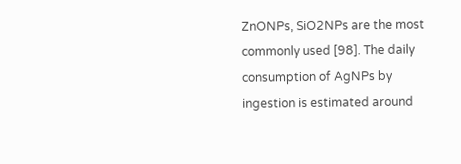ZnONPs, SiO2NPs are the most commonly used [98]. The daily consumption of AgNPs by ingestion is estimated around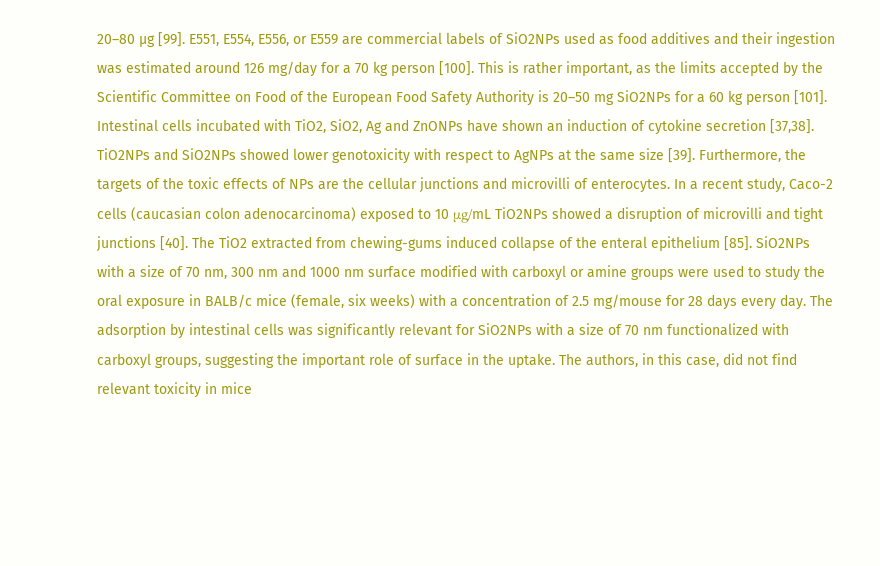20–80 µg [99]. E551, E554, E556, or E559 are commercial labels of SiO2NPs used as food additives and their ingestion was estimated around 126 mg/day for a 70 kg person [100]. This is rather important, as the limits accepted by the Scientific Committee on Food of the European Food Safety Authority is 20–50 mg SiO2NPs for a 60 kg person [101]. Intestinal cells incubated with TiO2, SiO2, Ag and ZnONPs have shown an induction of cytokine secretion [37,38]. TiO2NPs and SiO2NPs showed lower genotoxicity with respect to AgNPs at the same size [39]. Furthermore, the targets of the toxic effects of NPs are the cellular junctions and microvilli of enterocytes. In a recent study, Caco-2 cells (caucasian colon adenocarcinoma) exposed to 10 μg/mL TiO2NPs showed a disruption of microvilli and tight junctions [40]. The TiO2 extracted from chewing-gums induced collapse of the enteral epithelium [85]. SiO2NPs with a size of 70 nm, 300 nm and 1000 nm surface modified with carboxyl or amine groups were used to study the oral exposure in BALB/c mice (female, six weeks) with a concentration of 2.5 mg/mouse for 28 days every day. The adsorption by intestinal cells was significantly relevant for SiO2NPs with a size of 70 nm functionalized with carboxyl groups, suggesting the important role of surface in the uptake. The authors, in this case, did not find relevant toxicity in mice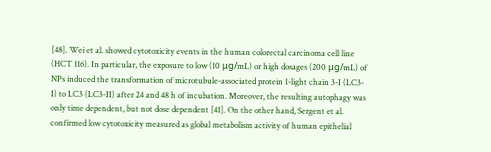[48]. Wei et al. showed cytotoxicity events in the human colorectal carcinoma cell line (HCT 116). In particular, the exposure to low (10 μg/mL) or high dosages (200 μg/mL) of NPs induced the transformation of microtubule-associated protein 1-light chain 3-I (LC3-I) to LC3 (LC3-II) after 24 and 48 h of incubation. Moreover, the resulting autophagy was only time dependent, but not dose dependent [41]. On the other hand, Sergent et al. confirmed low cytotoxicity measured as global metabolism activity of human epithelial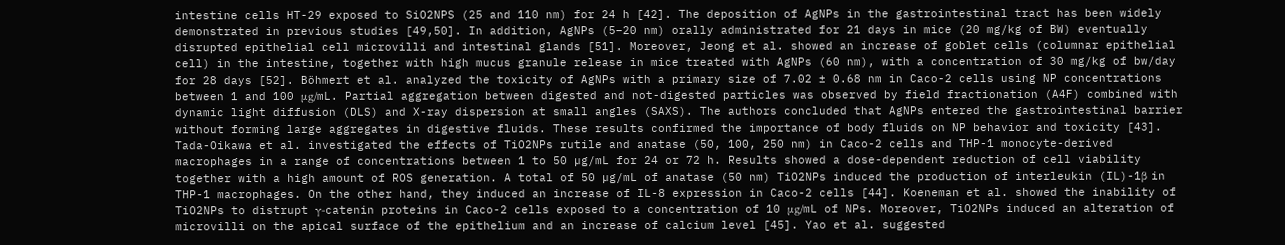intestine cells HT-29 exposed to SiO2NPS (25 and 110 nm) for 24 h [42]. The deposition of AgNPs in the gastrointestinal tract has been widely demonstrated in previous studies [49,50]. In addition, AgNPs (5–20 nm) orally administrated for 21 days in mice (20 mg/kg of BW) eventually disrupted epithelial cell microvilli and intestinal glands [51]. Moreover, Jeong et al. showed an increase of goblet cells (columnar epithelial cell) in the intestine, together with high mucus granule release in mice treated with AgNPs (60 nm), with a concentration of 30 mg/kg of bw/day for 28 days [52]. Böhmert et al. analyzed the toxicity of AgNPs with a primary size of 7.02 ± 0.68 nm in Caco-2 cells using NP concentrations between 1 and 100 μg/mL. Partial aggregation between digested and not-digested particles was observed by field fractionation (A4F) combined with dynamic light diffusion (DLS) and X-ray dispersion at small angles (SAXS). The authors concluded that AgNPs entered the gastrointestinal barrier without forming large aggregates in digestive fluids. These results confirmed the importance of body fluids on NP behavior and toxicity [43]. Tada-Oikawa et al. investigated the effects of TiO2NPs rutile and anatase (50, 100, 250 nm) in Caco-2 cells and THP-1 monocyte-derived macrophages in a range of concentrations between 1 to 50 µg/mL for 24 or 72 h. Results showed a dose-dependent reduction of cell viability together with a high amount of ROS generation. A total of 50 µg/mL of anatase (50 nm) TiO2NPs induced the production of interleukin (IL)-1β in THP-1 macrophages. On the other hand, they induced an increase of IL-8 expression in Caco-2 cells [44]. Koeneman et al. showed the inability of TiO2NPs to distrupt γ-catenin proteins in Caco-2 cells exposed to a concentration of 10 μg/mL of NPs. Moreover, TiO2NPs induced an alteration of microvilli on the apical surface of the epithelium and an increase of calcium level [45]. Yao et al. suggested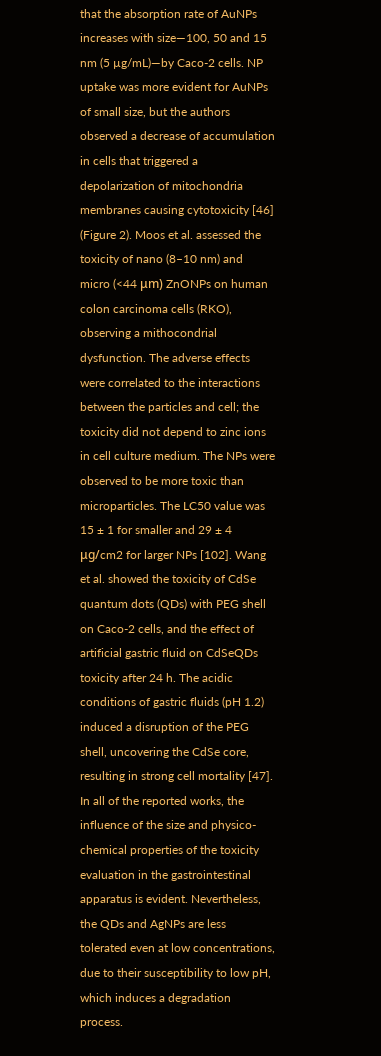that the absorption rate of AuNPs increases with size—100, 50 and 15 nm (5 µg/mL)—by Caco-2 cells. NP uptake was more evident for AuNPs of small size, but the authors observed a decrease of accumulation in cells that triggered a depolarization of mitochondria membranes causing cytotoxicity [46] (Figure 2). Moos et al. assessed the toxicity of nano (8–10 nm) and micro (<44 μm) ZnONPs on human colon carcinoma cells (RKO), observing a mithocondrial dysfunction. The adverse effects were correlated to the interactions between the particles and cell; the toxicity did not depend to zinc ions in cell culture medium. The NPs were observed to be more toxic than microparticles. The LC50 value was 15 ± 1 for smaller and 29 ± 4 μg/cm2 for larger NPs [102]. Wang et al. showed the toxicity of CdSe quantum dots (QDs) with PEG shell on Caco-2 cells, and the effect of artificial gastric fluid on CdSeQDs toxicity after 24 h. The acidic conditions of gastric fluids (pH 1.2) induced a disruption of the PEG shell, uncovering the CdSe core, resulting in strong cell mortality [47].
In all of the reported works, the influence of the size and physico-chemical properties of the toxicity evaluation in the gastrointestinal apparatus is evident. Nevertheless, the QDs and AgNPs are less tolerated even at low concentrations, due to their susceptibility to low pH, which induces a degradation process.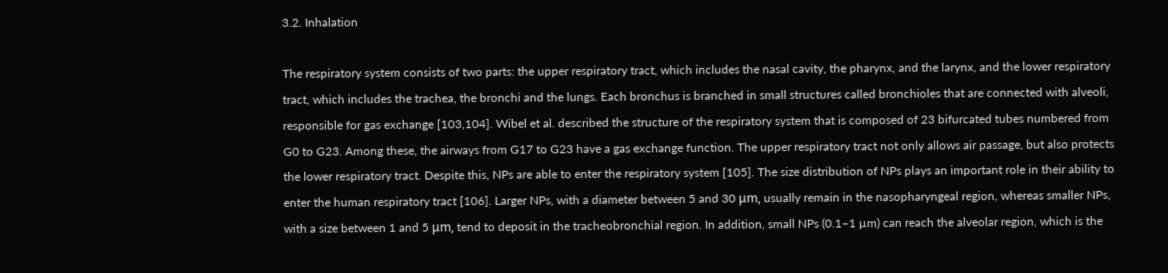3.2. Inhalation

The respiratory system consists of two parts: the upper respiratory tract, which includes the nasal cavity, the pharynx, and the larynx, and the lower respiratory tract, which includes the trachea, the bronchi and the lungs. Each bronchus is branched in small structures called bronchioles that are connected with alveoli, responsible for gas exchange [103,104]. Wibel et al. described the structure of the respiratory system that is composed of 23 bifurcated tubes numbered from G0 to G23. Among these, the airways from G17 to G23 have a gas exchange function. The upper respiratory tract not only allows air passage, but also protects the lower respiratory tract. Despite this, NPs are able to enter the respiratory system [105]. The size distribution of NPs plays an important role in their ability to enter the human respiratory tract [106]. Larger NPs, with a diameter between 5 and 30 μm, usually remain in the nasopharyngeal region, whereas smaller NPs, with a size between 1 and 5 μm, tend to deposit in the tracheobronchial region. In addition, small NPs (0.1–1 µm) can reach the alveolar region, which is the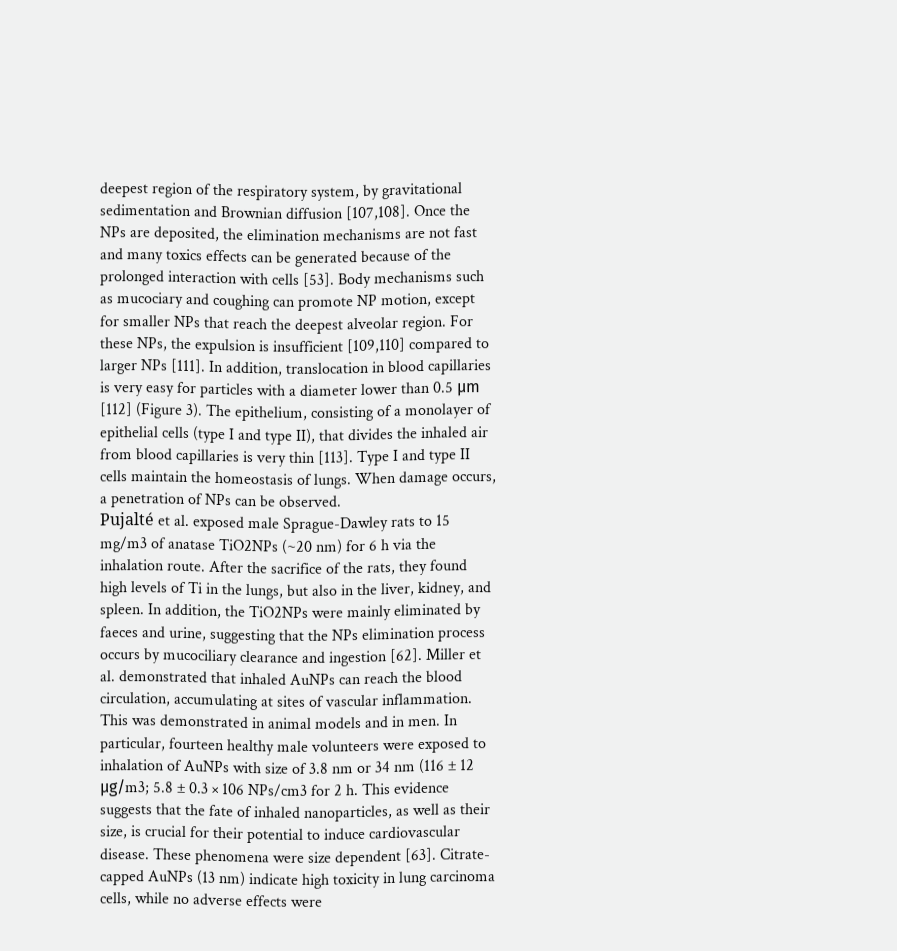deepest region of the respiratory system, by gravitational sedimentation and Brownian diffusion [107,108]. Once the NPs are deposited, the elimination mechanisms are not fast and many toxics effects can be generated because of the prolonged interaction with cells [53]. Body mechanisms such as mucociary and coughing can promote NP motion, except for smaller NPs that reach the deepest alveolar region. For these NPs, the expulsion is insufficient [109,110] compared to larger NPs [111]. In addition, translocation in blood capillaries is very easy for particles with a diameter lower than 0.5 μm [112] (Figure 3). The epithelium, consisting of a monolayer of epithelial cells (type I and type II), that divides the inhaled air from blood capillaries is very thin [113]. Type I and type II cells maintain the homeostasis of lungs. When damage occurs, a penetration of NPs can be observed.
Pujalté et al. exposed male Sprague-Dawley rats to 15 mg/m3 of anatase TiO2NPs (~20 nm) for 6 h via the inhalation route. After the sacrifice of the rats, they found high levels of Ti in the lungs, but also in the liver, kidney, and spleen. In addition, the TiO2NPs were mainly eliminated by faeces and urine, suggesting that the NPs elimination process occurs by mucociliary clearance and ingestion [62]. Miller et al. demonstrated that inhaled AuNPs can reach the blood circulation, accumulating at sites of vascular inflammation. This was demonstrated in animal models and in men. In particular, fourteen healthy male volunteers were exposed to inhalation of AuNPs with size of 3.8 nm or 34 nm (116 ± 12 μg/m3; 5.8 ± 0.3 × 106 NPs/cm3 for 2 h. This evidence suggests that the fate of inhaled nanoparticles, as well as their size, is crucial for their potential to induce cardiovascular disease. These phenomena were size dependent [63]. Citrate-capped AuNPs (13 nm) indicate high toxicity in lung carcinoma cells, while no adverse effects were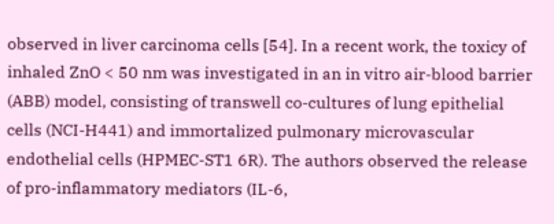observed in liver carcinoma cells [54]. In a recent work, the toxicy of inhaled ZnO < 50 nm was investigated in an in vitro air-blood barrier (ABB) model, consisting of transwell co-cultures of lung epithelial cells (NCI-H441) and immortalized pulmonary microvascular endothelial cells (HPMEC-ST1 6R). The authors observed the release of pro-inflammatory mediators (IL-6,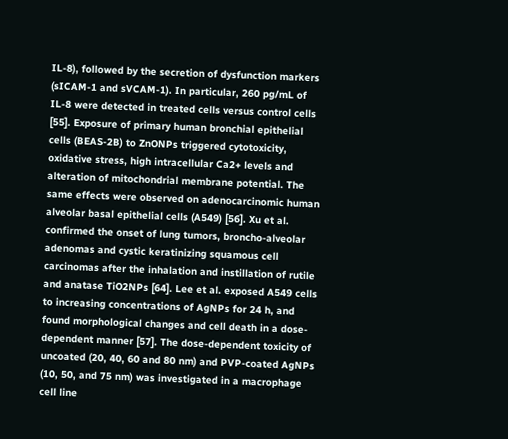IL-8), followed by the secretion of dysfunction markers (sICAM-1 and sVCAM-1). In particular, 260 pg/mL of IL-8 were detected in treated cells versus control cells [55]. Exposure of primary human bronchial epithelial cells (BEAS-2B) to ZnONPs triggered cytotoxicity, oxidative stress, high intracellular Ca2+ levels and alteration of mitochondrial membrane potential. The same effects were observed on adenocarcinomic human alveolar basal epithelial cells (A549) [56]. Xu et al. confirmed the onset of lung tumors, broncho-alveolar adenomas and cystic keratinizing squamous cell carcinomas after the inhalation and instillation of rutile and anatase TiO2NPs [64]. Lee et al. exposed A549 cells to increasing concentrations of AgNPs for 24 h, and found morphological changes and cell death in a dose-dependent manner [57]. The dose-dependent toxicity of uncoated (20, 40, 60 and 80 nm) and PVP-coated AgNPs (10, 50, and 75 nm) was investigated in a macrophage cell line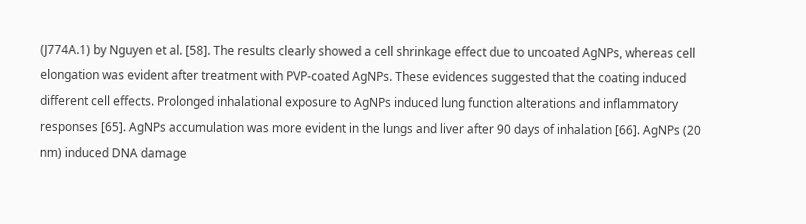(J774A.1) by Nguyen et al. [58]. The results clearly showed a cell shrinkage effect due to uncoated AgNPs, whereas cell elongation was evident after treatment with PVP-coated AgNPs. These evidences suggested that the coating induced different cell effects. Prolonged inhalational exposure to AgNPs induced lung function alterations and inflammatory responses [65]. AgNPs accumulation was more evident in the lungs and liver after 90 days of inhalation [66]. AgNPs (20 nm) induced DNA damage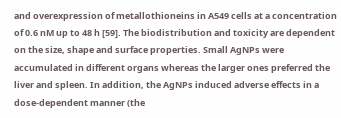and overexpression of metallothioneins in A549 cells at a concentration of 0.6 nM up to 48 h [59]. The biodistribution and toxicity are dependent on the size, shape and surface properties. Small AgNPs were accumulated in different organs whereas the larger ones preferred the liver and spleen. In addition, the AgNPs induced adverse effects in a dose-dependent manner (the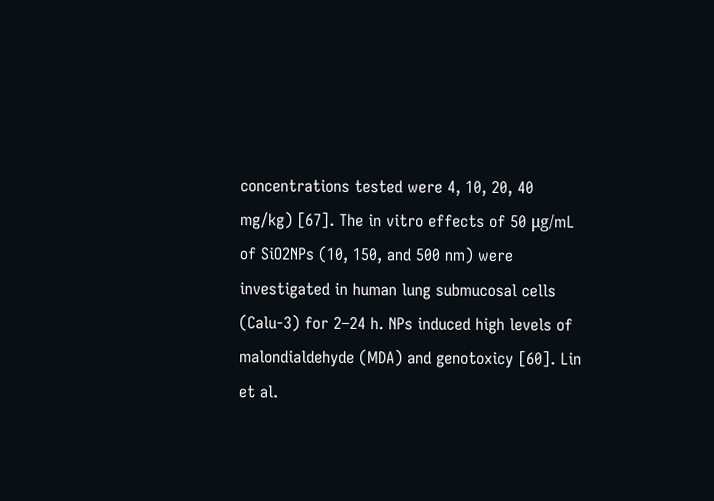concentrations tested were 4, 10, 20, 40 mg/kg) [67]. The in vitro effects of 50 μg/mL of SiO2NPs (10, 150, and 500 nm) were investigated in human lung submucosal cells (Calu-3) for 2–24 h. NPs induced high levels of malondialdehyde (MDA) and genotoxicy [60]. Lin et al.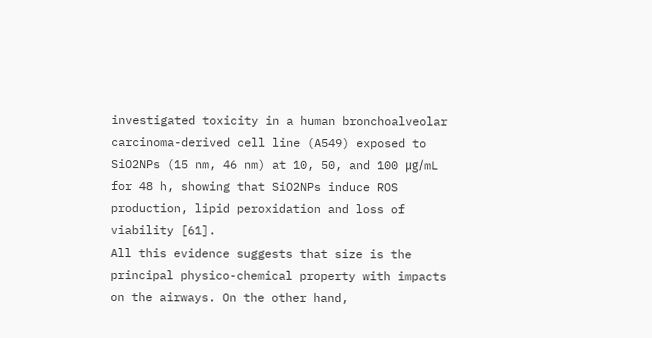investigated toxicity in a human bronchoalveolar carcinoma-derived cell line (A549) exposed to SiO2NPs (15 nm, 46 nm) at 10, 50, and 100 μg/mL for 48 h, showing that SiO2NPs induce ROS production, lipid peroxidation and loss of viability [61].
All this evidence suggests that size is the principal physico-chemical property with impacts on the airways. On the other hand,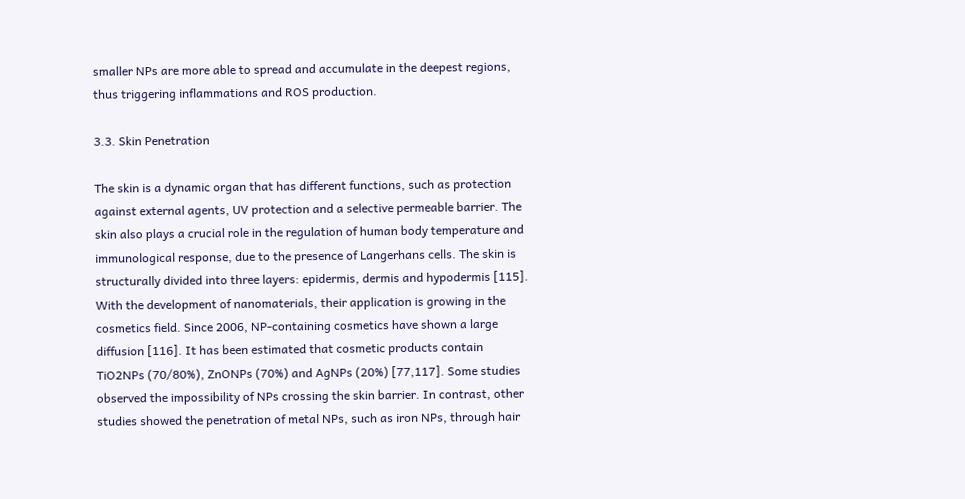smaller NPs are more able to spread and accumulate in the deepest regions, thus triggering inflammations and ROS production.

3.3. Skin Penetration

The skin is a dynamic organ that has different functions, such as protection against external agents, UV protection and a selective permeable barrier. The skin also plays a crucial role in the regulation of human body temperature and immunological response, due to the presence of Langerhans cells. The skin is structurally divided into three layers: epidermis, dermis and hypodermis [115]. With the development of nanomaterials, their application is growing in the cosmetics field. Since 2006, NP-containing cosmetics have shown a large diffusion [116]. It has been estimated that cosmetic products contain TiO2NPs (70/80%), ZnONPs (70%) and AgNPs (20%) [77,117]. Some studies observed the impossibility of NPs crossing the skin barrier. In contrast, other studies showed the penetration of metal NPs, such as iron NPs, through hair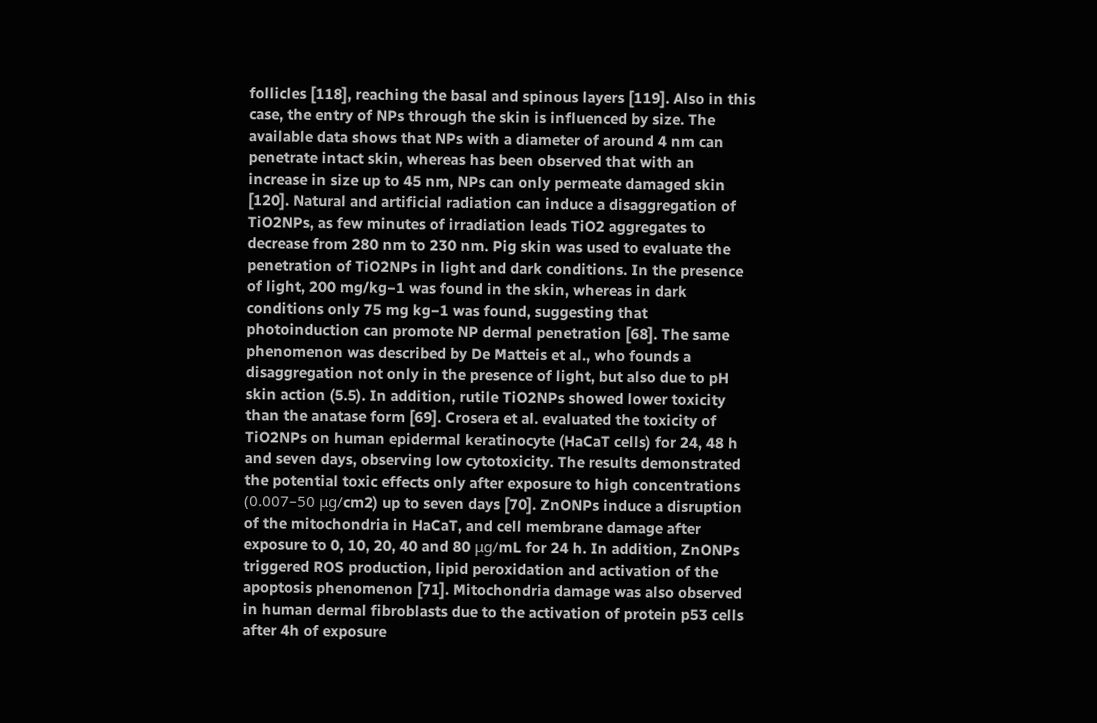follicles [118], reaching the basal and spinous layers [119]. Also in this case, the entry of NPs through the skin is influenced by size. The available data shows that NPs with a diameter of around 4 nm can penetrate intact skin, whereas has been observed that with an increase in size up to 45 nm, NPs can only permeate damaged skin [120]. Natural and artificial radiation can induce a disaggregation of TiO2NPs, as few minutes of irradiation leads TiO2 aggregates to decrease from 280 nm to 230 nm. Pig skin was used to evaluate the penetration of TiO2NPs in light and dark conditions. In the presence of light, 200 mg/kg−1 was found in the skin, whereas in dark conditions only 75 mg kg−1 was found, suggesting that photoinduction can promote NP dermal penetration [68]. The same phenomenon was described by De Matteis et al., who founds a disaggregation not only in the presence of light, but also due to pH skin action (5.5). In addition, rutile TiO2NPs showed lower toxicity than the anatase form [69]. Crosera et al. evaluated the toxicity of TiO2NPs on human epidermal keratinocyte (HaCaT cells) for 24, 48 h and seven days, observing low cytotoxicity. The results demonstrated the potential toxic effects only after exposure to high concentrations (0.007–50 μg/cm2) up to seven days [70]. ZnONPs induce a disruption of the mitochondria in HaCaT, and cell membrane damage after exposure to 0, 10, 20, 40 and 80 μg/mL for 24 h. In addition, ZnONPs triggered ROS production, lipid peroxidation and activation of the apoptosis phenomenon [71]. Mitochondria damage was also observed in human dermal fibroblasts due to the activation of protein p53 cells after 4h of exposure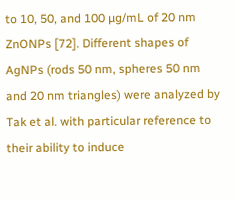to 10, 50, and 100 µg/mL of 20 nm ZnONPs [72]. Different shapes of AgNPs (rods 50 nm, spheres 50 nm and 20 nm triangles) were analyzed by Tak et al. with particular reference to their ability to induce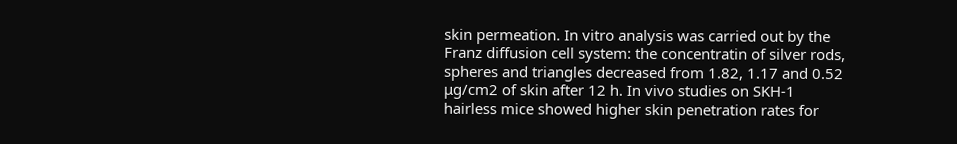skin permeation. In vitro analysis was carried out by the Franz diffusion cell system: the concentratin of silver rods, spheres and triangles decreased from 1.82, 1.17 and 0.52 μg/cm2 of skin after 12 h. In vivo studies on SKH-1 hairless mice showed higher skin penetration rates for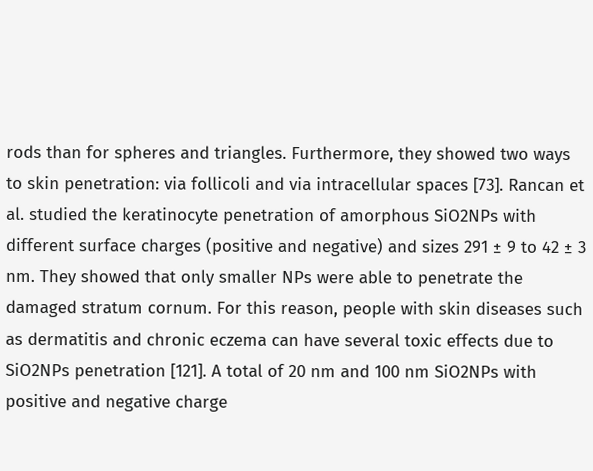rods than for spheres and triangles. Furthermore, they showed two ways to skin penetration: via follicoli and via intracellular spaces [73]. Rancan et al. studied the keratinocyte penetration of amorphous SiO2NPs with different surface charges (positive and negative) and sizes 291 ± 9 to 42 ± 3 nm. They showed that only smaller NPs were able to penetrate the damaged stratum cornum. For this reason, people with skin diseases such as dermatitis and chronic eczema can have several toxic effects due to SiO2NPs penetration [121]. A total of 20 nm and 100 nm SiO2NPs with positive and negative charge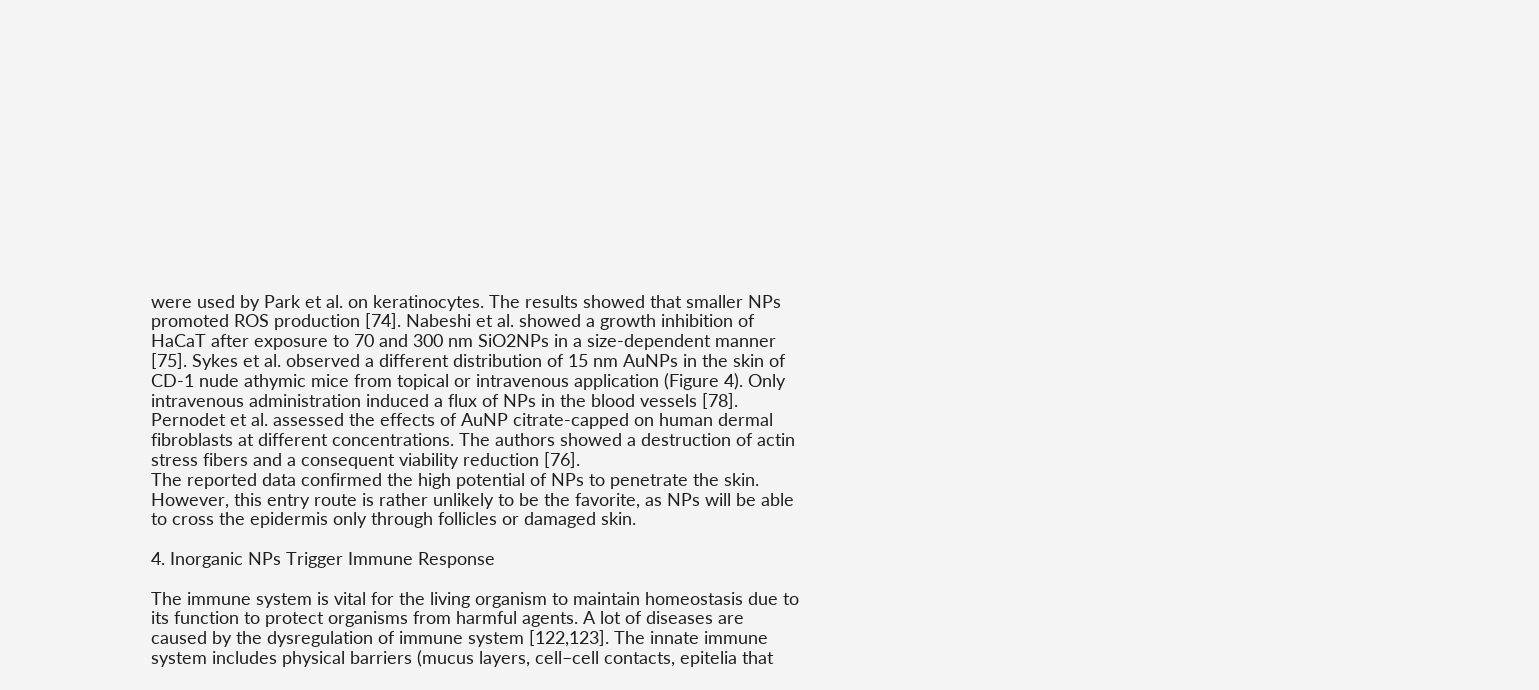were used by Park et al. on keratinocytes. The results showed that smaller NPs promoted ROS production [74]. Nabeshi et al. showed a growth inhibition of HaCaT after exposure to 70 and 300 nm SiO2NPs in a size-dependent manner [75]. Sykes et al. observed a different distribution of 15 nm AuNPs in the skin of CD-1 nude athymic mice from topical or intravenous application (Figure 4). Only intravenous administration induced a flux of NPs in the blood vessels [78]. Pernodet et al. assessed the effects of AuNP citrate-capped on human dermal fibroblasts at different concentrations. The authors showed a destruction of actin stress fibers and a consequent viability reduction [76].
The reported data confirmed the high potential of NPs to penetrate the skin. However, this entry route is rather unlikely to be the favorite, as NPs will be able to cross the epidermis only through follicles or damaged skin.

4. Inorganic NPs Trigger Immune Response

The immune system is vital for the living organism to maintain homeostasis due to its function to protect organisms from harmful agents. A lot of diseases are caused by the dysregulation of immune system [122,123]. The innate immune system includes physical barriers (mucus layers, cell–cell contacts, epitelia that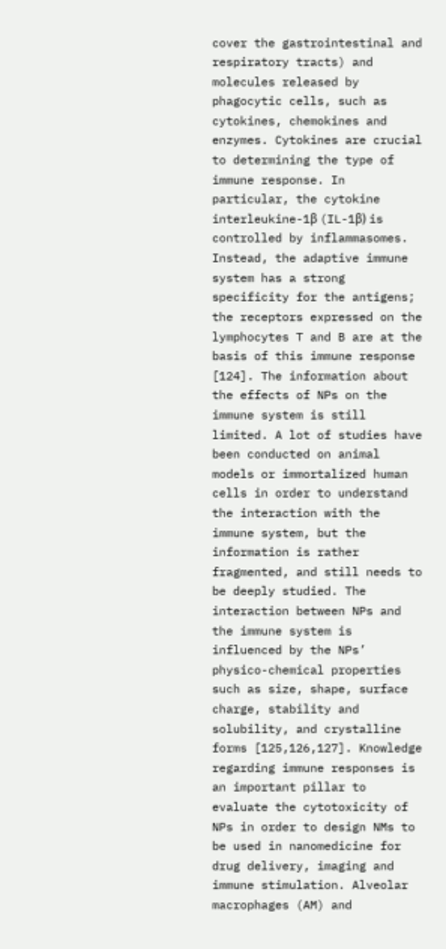cover the gastrointestinal and respiratory tracts) and molecules released by phagocytic cells, such as cytokines, chemokines and enzymes. Cytokines are crucial to determining the type of immune response. In particular, the cytokine interleukine-1β (IL-1β) is controlled by inflammasomes. Instead, the adaptive immune system has a strong specificity for the antigens; the receptors expressed on the lymphocytes T and B are at the basis of this immune response [124]. The information about the effects of NPs on the immune system is still limited. A lot of studies have been conducted on animal models or immortalized human cells in order to understand the interaction with the immune system, but the information is rather fragmented, and still needs to be deeply studied. The interaction between NPs and the immune system is influenced by the NPs’ physico-chemical properties such as size, shape, surface charge, stability and solubility, and crystalline forms [125,126,127]. Knowledge regarding immune responses is an important pillar to evaluate the cytotoxicity of NPs in order to design NMs to be used in nanomedicine for drug delivery, imaging and immune stimulation. Alveolar macrophages (AM) and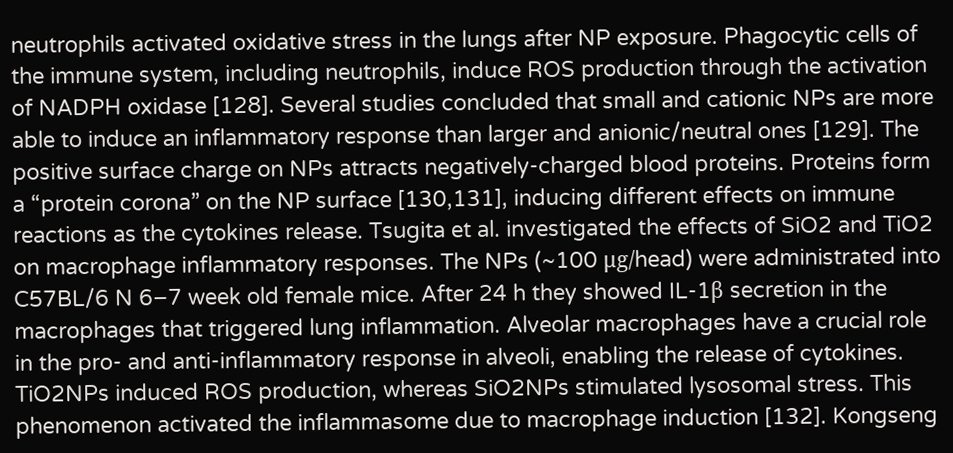neutrophils activated oxidative stress in the lungs after NP exposure. Phagocytic cells of the immune system, including neutrophils, induce ROS production through the activation of NADPH oxidase [128]. Several studies concluded that small and cationic NPs are more able to induce an inflammatory response than larger and anionic/neutral ones [129]. The positive surface charge on NPs attracts negatively-charged blood proteins. Proteins form a “protein corona” on the NP surface [130,131], inducing different effects on immune reactions as the cytokines release. Tsugita et al. investigated the effects of SiO2 and TiO2 on macrophage inflammatory responses. The NPs (~100 μg/head) were administrated into C57BL/6 N 6–7 week old female mice. After 24 h they showed IL-1β secretion in the macrophages that triggered lung inflammation. Alveolar macrophages have a crucial role in the pro- and anti-inflammatory response in alveoli, enabling the release of cytokines. TiO2NPs induced ROS production, whereas SiO2NPs stimulated lysosomal stress. This phenomenon activated the inflammasome due to macrophage induction [132]. Kongseng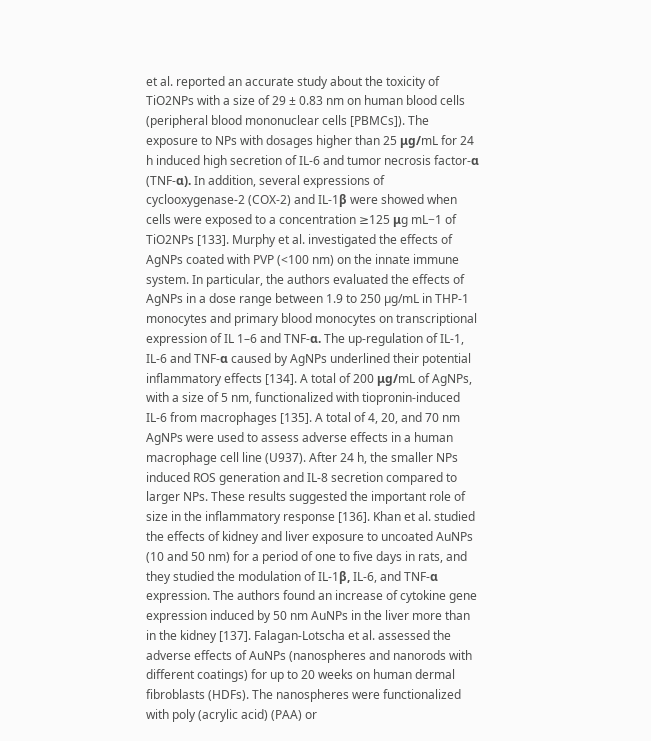et al. reported an accurate study about the toxicity of TiO2NPs with a size of 29 ± 0.83 nm on human blood cells (peripheral blood mononuclear cells [PBMCs]). The exposure to NPs with dosages higher than 25 μg/mL for 24 h induced high secretion of IL-6 and tumor necrosis factor-α (TNF-α). In addition, several expressions of cyclooxygenase-2 (COX-2) and IL-1β were showed when cells were exposed to a concentration ≥125 μg mL−1 of TiO2NPs [133]. Murphy et al. investigated the effects of AgNPs coated with PVP (<100 nm) on the innate immune system. In particular, the authors evaluated the effects of AgNPs in a dose range between 1.9 to 250 µg/mL in THP-1 monocytes and primary blood monocytes on transcriptional expression of IL 1–6 and TNF-α. The up-regulation of IL-1, IL-6 and TNF-α caused by AgNPs underlined their potential inflammatory effects [134]. A total of 200 μg/mL of AgNPs, with a size of 5 nm, functionalized with tiopronin-induced IL-6 from macrophages [135]. A total of 4, 20, and 70 nm AgNPs were used to assess adverse effects in a human macrophage cell line (U937). After 24 h, the smaller NPs induced ROS generation and IL-8 secretion compared to larger NPs. These results suggested the important role of size in the inflammatory response [136]. Khan et al. studied the effects of kidney and liver exposure to uncoated AuNPs (10 and 50 nm) for a period of one to five days in rats, and they studied the modulation of IL-1β, IL-6, and TNF-α expression. The authors found an increase of cytokine gene expression induced by 50 nm AuNPs in the liver more than in the kidney [137]. Falagan-Lotscha et al. assessed the adverse effects of AuNPs (nanospheres and nanorods with different coatings) for up to 20 weeks on human dermal fibroblasts (HDFs). The nanospheres were functionalized with poly (acrylic acid) (PAA) or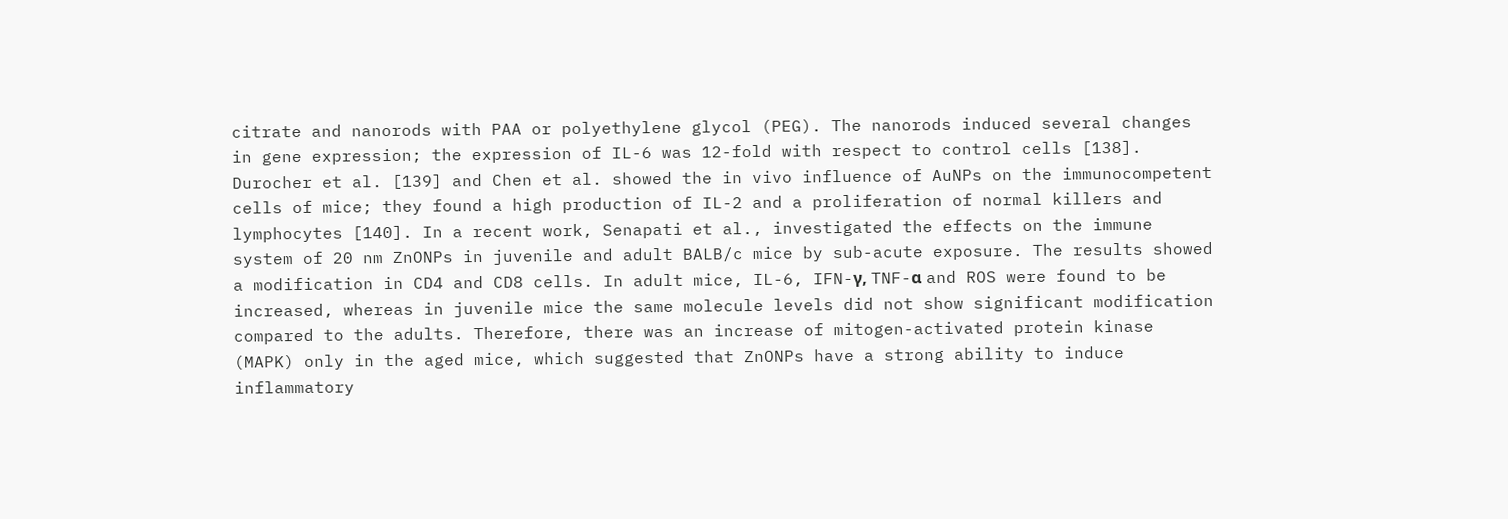citrate and nanorods with PAA or polyethylene glycol (PEG). The nanorods induced several changes in gene expression; the expression of IL-6 was 12-fold with respect to control cells [138]. Durocher et al. [139] and Chen et al. showed the in vivo influence of AuNPs on the immunocompetent cells of mice; they found a high production of IL-2 and a proliferation of normal killers and lymphocytes [140]. In a recent work, Senapati et al., investigated the effects on the immune system of 20 nm ZnONPs in juvenile and adult BALB/c mice by sub-acute exposure. The results showed a modification in CD4 and CD8 cells. In adult mice, IL-6, IFN-γ, TNF-α and ROS were found to be increased, whereas in juvenile mice the same molecule levels did not show significant modification compared to the adults. Therefore, there was an increase of mitogen-activated protein kinase (MAPK) only in the aged mice, which suggested that ZnONPs have a strong ability to induce inflammatory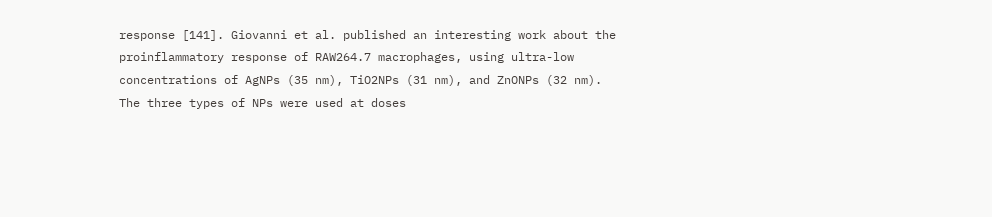response [141]. Giovanni et al. published an interesting work about the proinflammatory response of RAW264.7 macrophages, using ultra-low concentrations of AgNPs (35 nm), TiO2NPs (31 nm), and ZnONPs (32 nm). The three types of NPs were used at doses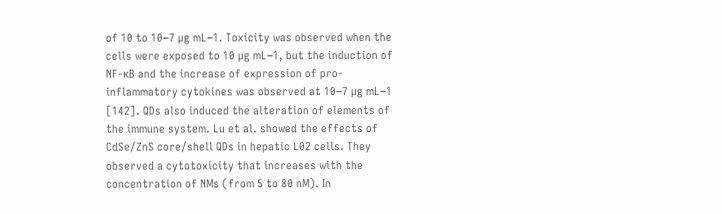of 10 to 10−7 µg mL−1. Toxicity was observed when the cells were exposed to 10 µg mL−1, but the induction of NF-κB and the increase of expression of pro-inflammatory cytokines was observed at 10−7 µg mL−1 [142]. QDs also induced the alteration of elements of the immune system. Lu et al. showed the effects of CdSe/ZnS core/shell QDs in hepatic L02 cells. They observed a cytotoxicity that increases with the concentration of NMs (from 5 to 80 nM). In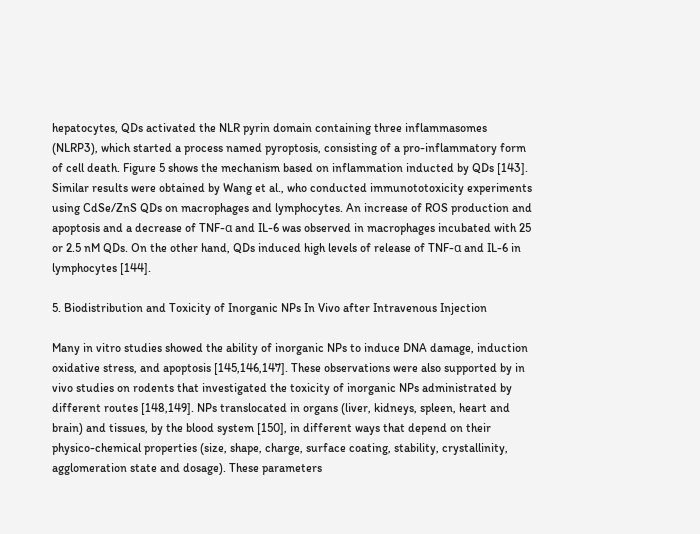hepatocytes, QDs activated the NLR pyrin domain containing three inflammasomes (NLRP3), which started a process named pyroptosis, consisting of a pro-inflammatory form of cell death. Figure 5 shows the mechanism based on inflammation inducted by QDs [143].
Similar results were obtained by Wang et al., who conducted immunototoxicity experiments using CdSe/ZnS QDs on macrophages and lymphocytes. An increase of ROS production and apoptosis and a decrease of TNF-α and IL-6 was observed in macrophages incubated with 25 or 2.5 nM QDs. On the other hand, QDs induced high levels of release of TNF-α and IL-6 in lymphocytes [144].

5. Biodistribution and Toxicity of Inorganic NPs In Vivo after Intravenous Injection

Many in vitro studies showed the ability of inorganic NPs to induce DNA damage, induction oxidative stress, and apoptosis [145,146,147]. These observations were also supported by in vivo studies on rodents that investigated the toxicity of inorganic NPs administrated by different routes [148,149]. NPs translocated in organs (liver, kidneys, spleen, heart and brain) and tissues, by the blood system [150], in different ways that depend on their physico-chemical properties (size, shape, charge, surface coating, stability, crystallinity, agglomeration state and dosage). These parameters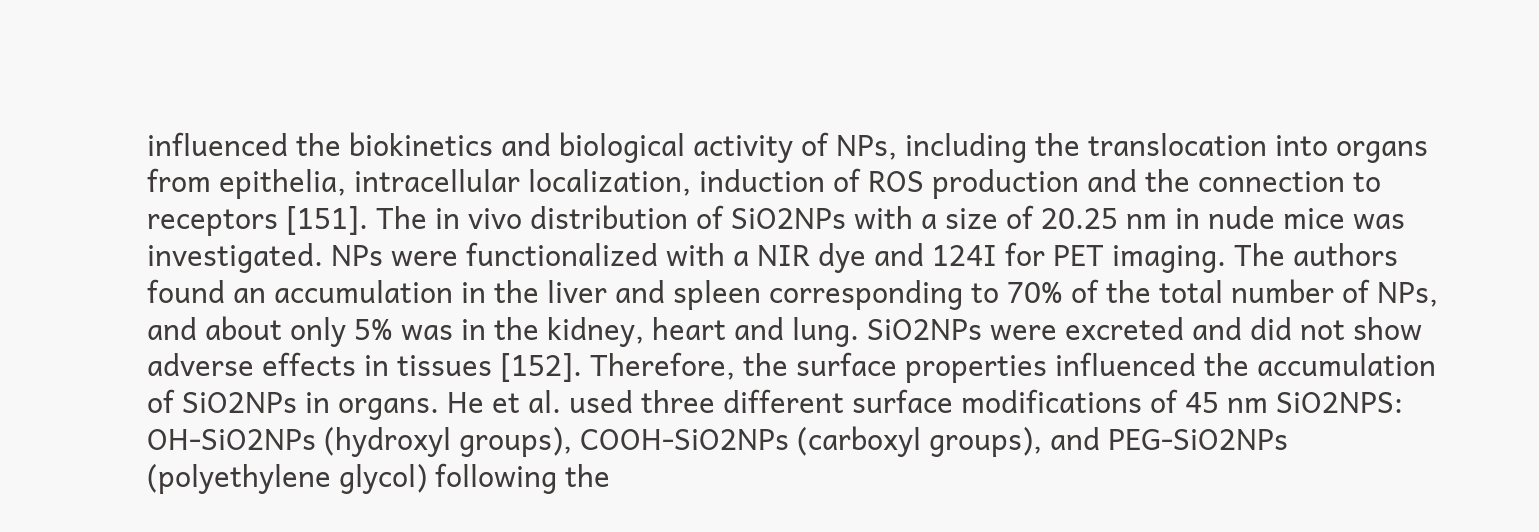influenced the biokinetics and biological activity of NPs, including the translocation into organs from epithelia, intracellular localization, induction of ROS production and the connection to receptors [151]. The in vivo distribution of SiO2NPs with a size of 20.25 nm in nude mice was investigated. NPs were functionalized with a NIR dye and 124I for PET imaging. The authors found an accumulation in the liver and spleen corresponding to 70% of the total number of NPs, and about only 5% was in the kidney, heart and lung. SiO2NPs were excreted and did not show adverse effects in tissues [152]. Therefore, the surface properties influenced the accumulation of SiO2NPs in organs. He et al. used three different surface modifications of 45 nm SiO2NPS: OH-SiO2NPs (hydroxyl groups), COOH-SiO2NPs (carboxyl groups), and PEG-SiO2NPs (polyethylene glycol) following the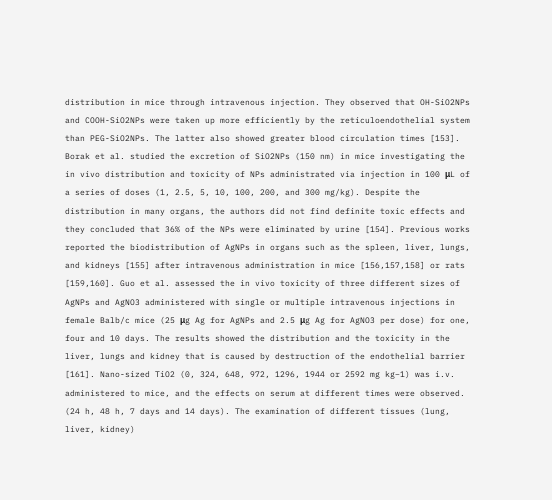distribution in mice through intravenous injection. They observed that OH-SiO2NPs and COOH-SiO2NPs were taken up more efficiently by the reticuloendothelial system than PEG-SiO2NPs. The latter also showed greater blood circulation times [153]. Borak et al. studied the excretion of SiO2NPs (150 nm) in mice investigating the in vivo distribution and toxicity of NPs administrated via injection in 100 μL of a series of doses (1, 2.5, 5, 10, 100, 200, and 300 mg/kg). Despite the distribution in many organs, the authors did not find definite toxic effects and they concluded that 36% of the NPs were eliminated by urine [154]. Previous works reported the biodistribution of AgNPs in organs such as the spleen, liver, lungs, and kidneys [155] after intravenous administration in mice [156,157,158] or rats [159,160]. Guo et al. assessed the in vivo toxicity of three different sizes of AgNPs and AgNO3 administered with single or multiple intravenous injections in female Balb/c mice (25 μg Ag for AgNPs and 2.5 μg Ag for AgNO3 per dose) for one, four and 10 days. The results showed the distribution and the toxicity in the liver, lungs and kidney that is caused by destruction of the endothelial barrier [161]. Nano-sized TiO2 (0, 324, 648, 972, 1296, 1944 or 2592 mg kg−1) was i.v. administered to mice, and the effects on serum at different times were observed. (24 h, 48 h, 7 days and 14 days). The examination of different tissues (lung, liver, kidney)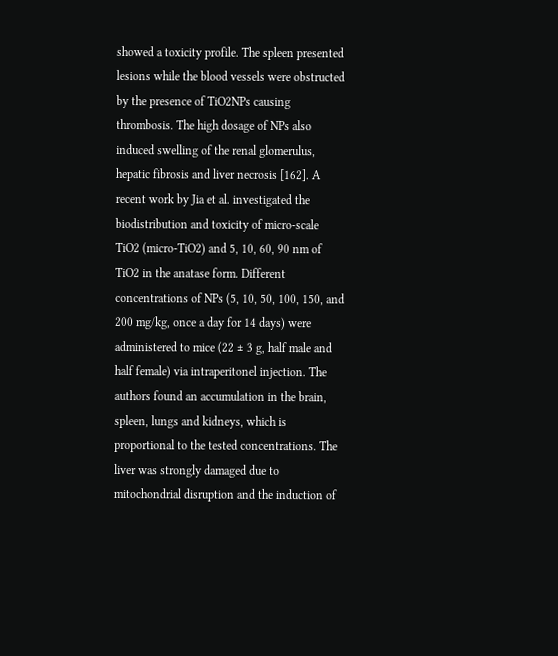showed a toxicity profile. The spleen presented lesions while the blood vessels were obstructed by the presence of TiO2NPs causing thrombosis. The high dosage of NPs also induced swelling of the renal glomerulus, hepatic fibrosis and liver necrosis [162]. A recent work by Jia et al. investigated the biodistribution and toxicity of micro-scale TiO2 (micro-TiO2) and 5, 10, 60, 90 nm of TiO2 in the anatase form. Different concentrations of NPs (5, 10, 50, 100, 150, and 200 mg/kg, once a day for 14 days) were administered to mice (22 ± 3 g, half male and half female) via intraperitonel injection. The authors found an accumulation in the brain, spleen, lungs and kidneys, which is proportional to the tested concentrations. The liver was strongly damaged due to mitochondrial disruption and the induction of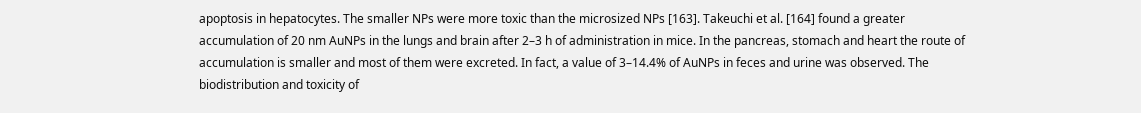apoptosis in hepatocytes. The smaller NPs were more toxic than the microsized NPs [163]. Takeuchi et al. [164] found a greater accumulation of 20 nm AuNPs in the lungs and brain after 2–3 h of administration in mice. In the pancreas, stomach and heart the route of accumulation is smaller and most of them were excreted. In fact, a value of 3–14.4% of AuNPs in feces and urine was observed. The biodistribution and toxicity of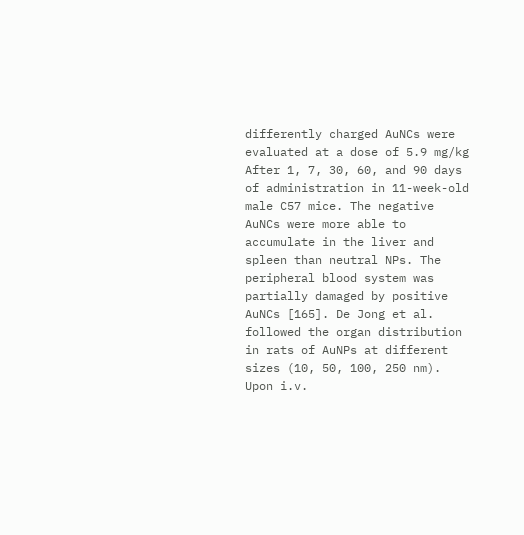differently charged AuNCs were evaluated at a dose of 5.9 mg/kg After 1, 7, 30, 60, and 90 days of administration in 11-week-old male C57 mice. The negative AuNCs were more able to accumulate in the liver and spleen than neutral NPs. The peripheral blood system was partially damaged by positive AuNCs [165]. De Jong et al. followed the organ distribution in rats of AuNPs at different sizes (10, 50, 100, 250 nm). Upon i.v.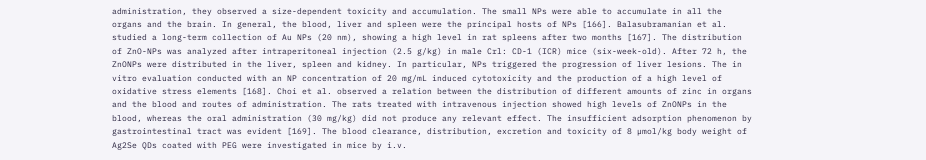administration, they observed a size-dependent toxicity and accumulation. The small NPs were able to accumulate in all the organs and the brain. In general, the blood, liver and spleen were the principal hosts of NPs [166]. Balasubramanian et al. studied a long-term collection of Au NPs (20 nm), showing a high level in rat spleens after two months [167]. The distribution of ZnO-NPs was analyzed after intraperitoneal injection (2.5 g/kg) in male Crl: CD-1 (ICR) mice (six-week-old). After 72 h, the ZnONPs were distributed in the liver, spleen and kidney. In particular, NPs triggered the progression of liver lesions. The in vitro evaluation conducted with an NP concentration of 20 mg/mL induced cytotoxicity and the production of a high level of oxidative stress elements [168]. Choi et al. observed a relation between the distribution of different amounts of zinc in organs and the blood and routes of administration. The rats treated with intravenous injection showed high levels of ZnONPs in the blood, whereas the oral administration (30 mg/kg) did not produce any relevant effect. The insufficient adsorption phenomenon by gastrointestinal tract was evident [169]. The blood clearance, distribution, excretion and toxicity of 8 µmol/kg body weight of Ag2Se QDs coated with PEG were investigated in mice by i.v.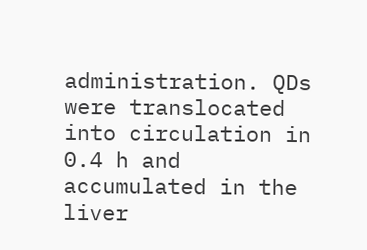administration. QDs were translocated into circulation in 0.4 h and accumulated in the liver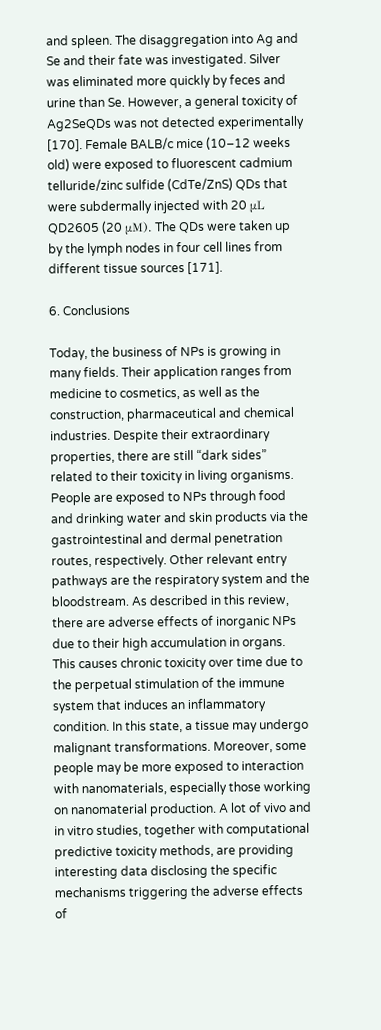and spleen. The disaggregation into Ag and Se and their fate was investigated. Silver was eliminated more quickly by feces and urine than Se. However, a general toxicity of Ag2SeQDs was not detected experimentally [170]. Female BALB/c mice (10–12 weeks old) were exposed to fluorescent cadmium telluride/zinc sulfide (CdTe/ZnS) QDs that were subdermally injected with 20 μL QD2605 (20 μM). The QDs were taken up by the lymph nodes in four cell lines from different tissue sources [171].

6. Conclusions

Today, the business of NPs is growing in many fields. Their application ranges from medicine to cosmetics, as well as the construction, pharmaceutical and chemical industries. Despite their extraordinary properties, there are still “dark sides” related to their toxicity in living organisms. People are exposed to NPs through food and drinking water and skin products via the gastrointestinal and dermal penetration routes, respectively. Other relevant entry pathways are the respiratory system and the bloodstream. As described in this review, there are adverse effects of inorganic NPs due to their high accumulation in organs. This causes chronic toxicity over time due to the perpetual stimulation of the immune system that induces an inflammatory condition. In this state, a tissue may undergo malignant transformations. Moreover, some people may be more exposed to interaction with nanomaterials, especially those working on nanomaterial production. A lot of vivo and in vitro studies, together with computational predictive toxicity methods, are providing interesting data disclosing the specific mechanisms triggering the adverse effects of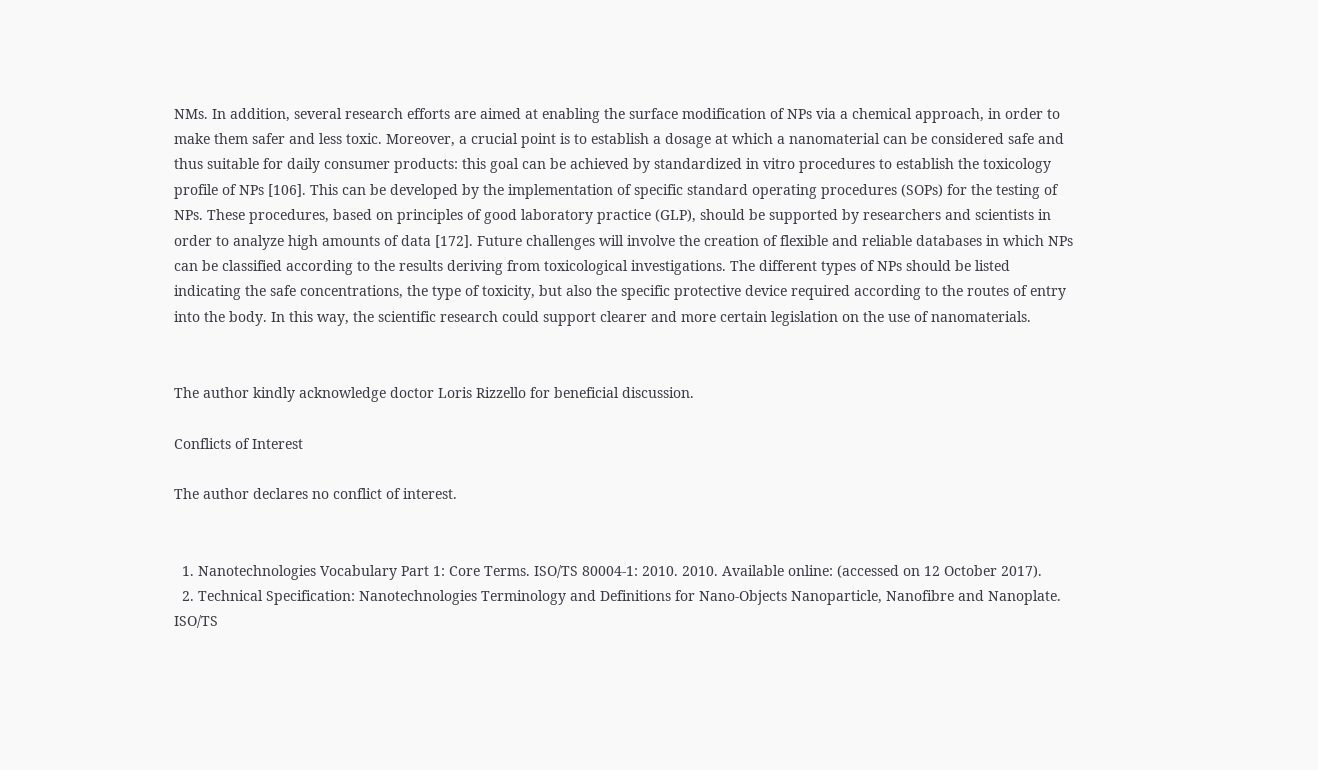NMs. In addition, several research efforts are aimed at enabling the surface modification of NPs via a chemical approach, in order to make them safer and less toxic. Moreover, a crucial point is to establish a dosage at which a nanomaterial can be considered safe and thus suitable for daily consumer products: this goal can be achieved by standardized in vitro procedures to establish the toxicology profile of NPs [106]. This can be developed by the implementation of specific standard operating procedures (SOPs) for the testing of NPs. These procedures, based on principles of good laboratory practice (GLP), should be supported by researchers and scientists in order to analyze high amounts of data [172]. Future challenges will involve the creation of flexible and reliable databases in which NPs can be classified according to the results deriving from toxicological investigations. The different types of NPs should be listed indicating the safe concentrations, the type of toxicity, but also the specific protective device required according to the routes of entry into the body. In this way, the scientific research could support clearer and more certain legislation on the use of nanomaterials.


The author kindly acknowledge doctor Loris Rizzello for beneficial discussion.

Conflicts of Interest

The author declares no conflict of interest.


  1. Nanotechnologies Vocabulary Part 1: Core Terms. ISO/TS 80004-1: 2010. 2010. Available online: (accessed on 12 October 2017).
  2. Technical Specification: Nanotechnologies Terminology and Definitions for Nano-Objects Nanoparticle, Nanofibre and Nanoplate. ISO/TS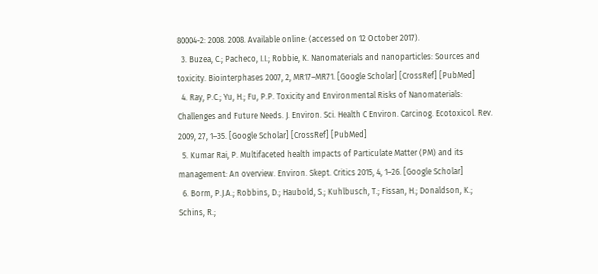80004-2: 2008. 2008. Available online: (accessed on 12 October 2017).
  3. Buzea, C.; Pacheco, I.I.; Robbie, K. Nanomaterials and nanoparticles: Sources and toxicity. Biointerphases 2007, 2, MR17–MR71. [Google Scholar] [CrossRef] [PubMed]
  4. Ray, P.C.; Yu, H.; Fu, P.P. Toxicity and Environmental Risks of Nanomaterials: Challenges and Future Needs. J. Environ. Sci. Health C Environ. Carcinog. Ecotoxicol. Rev. 2009, 27, 1–35. [Google Scholar] [CrossRef] [PubMed]
  5. Kumar Rai, P. Multifaceted health impacts of Particulate Matter (PM) and its management: An overview. Environ. Skept. Critics 2015, 4, 1–26. [Google Scholar]
  6. Borm, P.J.A.; Robbins, D.; Haubold, S.; Kuhlbusch, T.; Fissan, H.; Donaldson, K.; Schins, R.;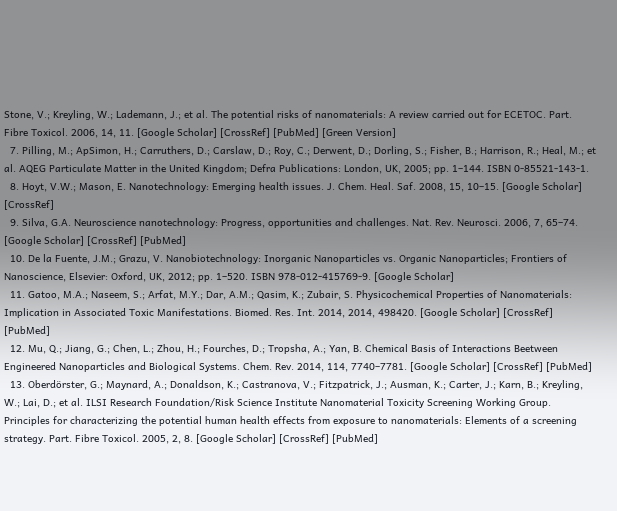Stone, V.; Kreyling, W.; Lademann, J.; et al. The potential risks of nanomaterials: A review carried out for ECETOC. Part. Fibre Toxicol. 2006, 14, 11. [Google Scholar] [CrossRef] [PubMed] [Green Version]
  7. Pilling, M.; ApSimon, H.; Carruthers, D.; Carslaw, D.; Roy, C.; Derwent, D.; Dorling, S.; Fisher, B.; Harrison, R.; Heal, M.; et al. AQEG Particulate Matter in the United Kingdom; Defra Publications: London, UK, 2005; pp. 1–144. ISBN 0-85521-143-1.
  8. Hoyt, V.W.; Mason, E. Nanotechnology: Emerging health issues. J. Chem. Heal. Saf. 2008, 15, 10–15. [Google Scholar] [CrossRef]
  9. Silva, G.A. Neuroscience nanotechnology: Progress, opportunities and challenges. Nat. Rev. Neurosci. 2006, 7, 65–74. [Google Scholar] [CrossRef] [PubMed]
  10. De la Fuente, J.M.; Grazu, V. Nanobiotechnology: Inorganic Nanoparticles vs. Organic Nanoparticles; Frontiers of Nanoscience, Elsevier: Oxford, UK, 2012; pp. 1–520. ISBN 978-012-415769-9. [Google Scholar]
  11. Gatoo, M.A.; Naseem, S.; Arfat, M.Y.; Dar, A.M.; Qasim, K.; Zubair, S. Physicochemical Properties of Nanomaterials: Implication in Associated Toxic Manifestations. Biomed. Res. Int. 2014, 2014, 498420. [Google Scholar] [CrossRef] [PubMed]
  12. Mu, Q.; Jiang, G.; Chen, L.; Zhou, H.; Fourches, D.; Tropsha, A.; Yan, B. Chemical Basis of Interactions Beetween Engineered Nanoparticles and Biological Systems. Chem. Rev. 2014, 114, 7740–7781. [Google Scholar] [CrossRef] [PubMed]
  13. Oberdörster, G.; Maynard, A.; Donaldson, K.; Castranova, V.; Fitzpatrick, J.; Ausman, K.; Carter, J.; Karn, B.; Kreyling, W.; Lai, D.; et al. ILSI Research Foundation/Risk Science Institute Nanomaterial Toxicity Screening Working Group. Principles for characterizing the potential human health effects from exposure to nanomaterials: Elements of a screening strategy. Part. Fibre Toxicol. 2005, 2, 8. [Google Scholar] [CrossRef] [PubMed]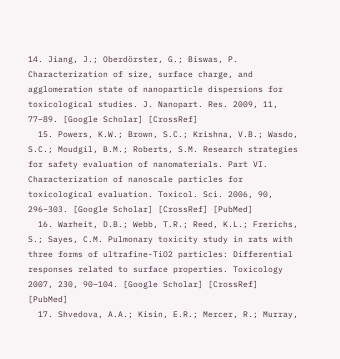14. Jiang, J.; Oberdörster, G.; Biswas, P. Characterization of size, surface charge, and agglomeration state of nanoparticle dispersions for toxicological studies. J. Nanopart. Res. 2009, 11, 77–89. [Google Scholar] [CrossRef]
  15. Powers, K.W.; Brown, S.C.; Krishna, V.B.; Wasdo, S.C.; Moudgil, B.M.; Roberts, S.M. Research strategies for safety evaluation of nanomaterials. Part VI. Characterization of nanoscale particles for toxicological evaluation. Toxicol. Sci. 2006, 90, 296–303. [Google Scholar] [CrossRef] [PubMed]
  16. Warheit, D.B.; Webb, T.R.; Reed, K.L.; Frerichs, S.; Sayes, C.M. Pulmonary toxicity study in rats with three forms of ultrafine-TiO2 particles: Differential responses related to surface properties. Toxicology 2007, 230, 90–104. [Google Scholar] [CrossRef] [PubMed]
  17. Shvedova, A.A.; Kisin, E.R.; Mercer, R.; Murray,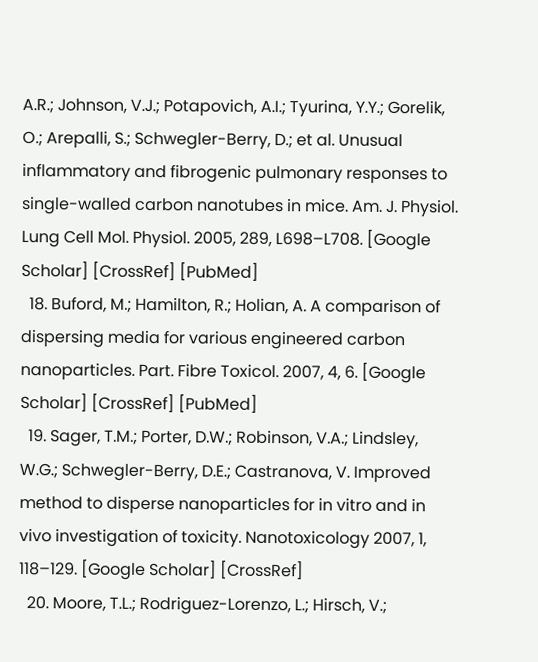A.R.; Johnson, V.J.; Potapovich, A.I.; Tyurina, Y.Y.; Gorelik, O.; Arepalli, S.; Schwegler-Berry, D.; et al. Unusual inflammatory and fibrogenic pulmonary responses to single-walled carbon nanotubes in mice. Am. J. Physiol. Lung Cell Mol. Physiol. 2005, 289, L698–L708. [Google Scholar] [CrossRef] [PubMed]
  18. Buford, M.; Hamilton, R.; Holian, A. A comparison of dispersing media for various engineered carbon nanoparticles. Part. Fibre Toxicol. 2007, 4, 6. [Google Scholar] [CrossRef] [PubMed]
  19. Sager, T.M.; Porter, D.W.; Robinson, V.A.; Lindsley, W.G.; Schwegler-Berry, D.E.; Castranova, V. Improved method to disperse nanoparticles for in vitro and in vivo investigation of toxicity. Nanotoxicology 2007, 1, 118–129. [Google Scholar] [CrossRef]
  20. Moore, T.L.; Rodriguez-Lorenzo, L.; Hirsch, V.;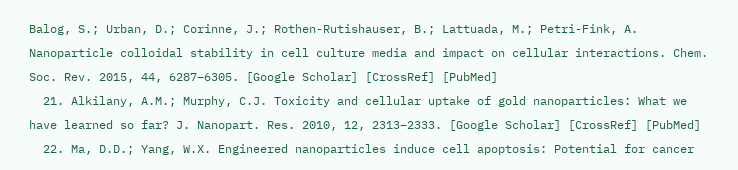Balog, S.; Urban, D.; Corinne, J.; Rothen-Rutishauser, B.; Lattuada, M.; Petri-Fink, A. Nanoparticle colloidal stability in cell culture media and impact on cellular interactions. Chem. Soc. Rev. 2015, 44, 6287–6305. [Google Scholar] [CrossRef] [PubMed]
  21. Alkilany, A.M.; Murphy, C.J. Toxicity and cellular uptake of gold nanoparticles: What we have learned so far? J. Nanopart. Res. 2010, 12, 2313–2333. [Google Scholar] [CrossRef] [PubMed]
  22. Ma, D.D.; Yang, W.X. Engineered nanoparticles induce cell apoptosis: Potential for cancer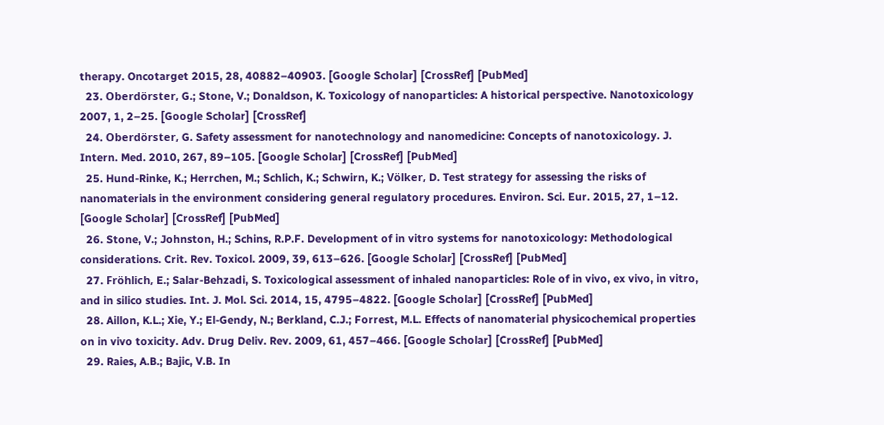therapy. Oncotarget 2015, 28, 40882–40903. [Google Scholar] [CrossRef] [PubMed]
  23. Oberdörster, G.; Stone, V.; Donaldson, K. Toxicology of nanoparticles: A historical perspective. Nanotoxicology 2007, 1, 2–25. [Google Scholar] [CrossRef]
  24. Oberdörster, G. Safety assessment for nanotechnology and nanomedicine: Concepts of nanotoxicology. J. Intern. Med. 2010, 267, 89–105. [Google Scholar] [CrossRef] [PubMed]
  25. Hund-Rinke, K.; Herrchen, M.; Schlich, K.; Schwirn, K.; Völker, D. Test strategy for assessing the risks of nanomaterials in the environment considering general regulatory procedures. Environ. Sci. Eur. 2015, 27, 1–12. [Google Scholar] [CrossRef] [PubMed]
  26. Stone, V.; Johnston, H.; Schins, R.P.F. Development of in vitro systems for nanotoxicology: Methodological considerations. Crit. Rev. Toxicol. 2009, 39, 613–626. [Google Scholar] [CrossRef] [PubMed]
  27. Fröhlich, E.; Salar-Behzadi, S. Toxicological assessment of inhaled nanoparticles: Role of in vivo, ex vivo, in vitro, and in silico studies. Int. J. Mol. Sci. 2014, 15, 4795–4822. [Google Scholar] [CrossRef] [PubMed]
  28. Aillon, K.L.; Xie, Y.; El-Gendy, N.; Berkland, C.J.; Forrest, M.L. Effects of nanomaterial physicochemical properties on in vivo toxicity. Adv. Drug Deliv. Rev. 2009, 61, 457–466. [Google Scholar] [CrossRef] [PubMed]
  29. Raies, A.B.; Bajic, V.B. In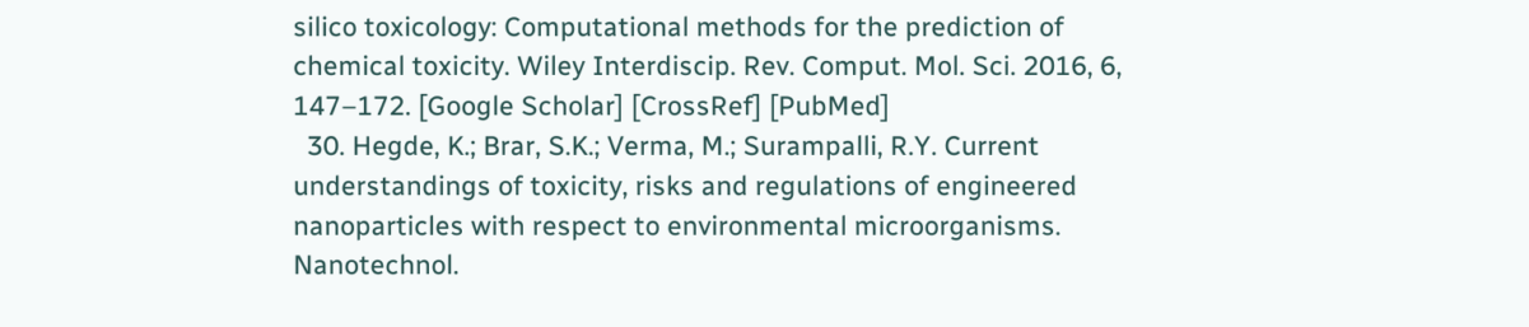silico toxicology: Computational methods for the prediction of chemical toxicity. Wiley Interdiscip. Rev. Comput. Mol. Sci. 2016, 6, 147–172. [Google Scholar] [CrossRef] [PubMed]
  30. Hegde, K.; Brar, S.K.; Verma, M.; Surampalli, R.Y. Current understandings of toxicity, risks and regulations of engineered nanoparticles with respect to environmental microorganisms. Nanotechnol.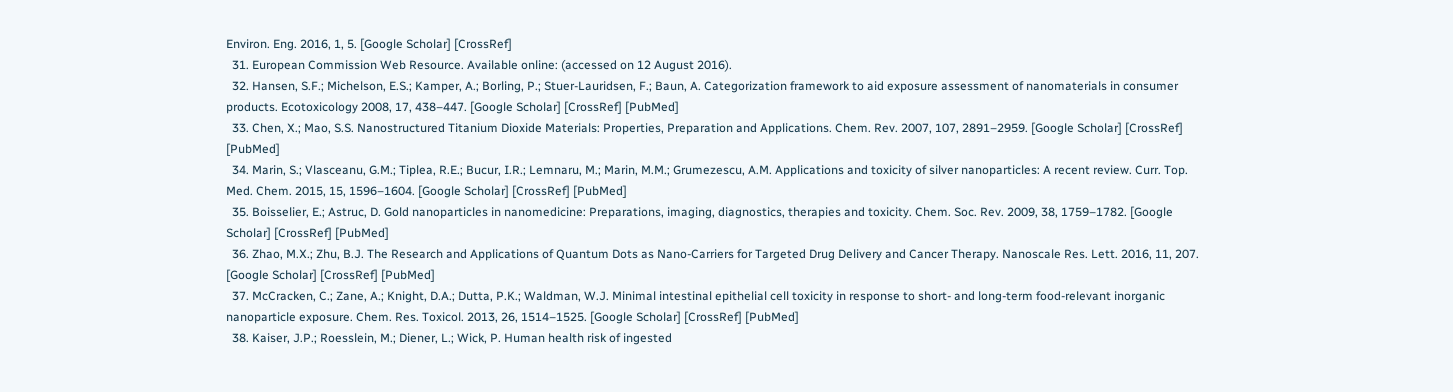Environ. Eng. 2016, 1, 5. [Google Scholar] [CrossRef]
  31. European Commission Web Resource. Available online: (accessed on 12 August 2016).
  32. Hansen, S.F.; Michelson, E.S.; Kamper, A.; Borling, P.; Stuer-Lauridsen, F.; Baun, A. Categorization framework to aid exposure assessment of nanomaterials in consumer products. Ecotoxicology 2008, 17, 438–447. [Google Scholar] [CrossRef] [PubMed]
  33. Chen, X.; Mao, S.S. Nanostructured Titanium Dioxide Materials: Properties, Preparation and Applications. Chem. Rev. 2007, 107, 2891–2959. [Google Scholar] [CrossRef] [PubMed]
  34. Marin, S.; Vlasceanu, G.M.; Tiplea, R.E.; Bucur, I.R.; Lemnaru, M.; Marin, M.M.; Grumezescu, A.M. Applications and toxicity of silver nanoparticles: A recent review. Curr. Top. Med. Chem. 2015, 15, 1596–1604. [Google Scholar] [CrossRef] [PubMed]
  35. Boisselier, E.; Astruc, D. Gold nanoparticles in nanomedicine: Preparations, imaging, diagnostics, therapies and toxicity. Chem. Soc. Rev. 2009, 38, 1759–1782. [Google Scholar] [CrossRef] [PubMed]
  36. Zhao, M.X.; Zhu, B.J. The Research and Applications of Quantum Dots as Nano-Carriers for Targeted Drug Delivery and Cancer Therapy. Nanoscale Res. Lett. 2016, 11, 207. [Google Scholar] [CrossRef] [PubMed]
  37. McCracken, C.; Zane, A.; Knight, D.A.; Dutta, P.K.; Waldman, W.J. Minimal intestinal epithelial cell toxicity in response to short- and long-term food-relevant inorganic nanoparticle exposure. Chem. Res. Toxicol. 2013, 26, 1514–1525. [Google Scholar] [CrossRef] [PubMed]
  38. Kaiser, J.P.; Roesslein, M.; Diener, L.; Wick, P. Human health risk of ingested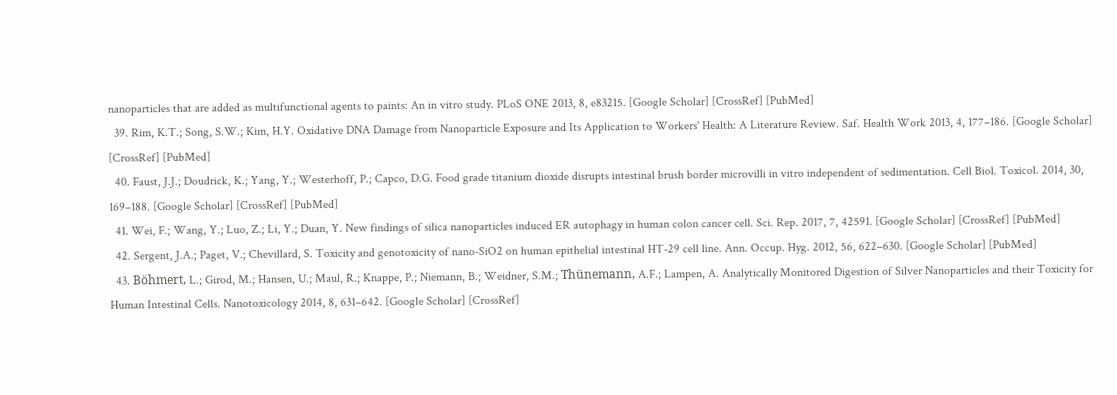nanoparticles that are added as multifunctional agents to paints: An in vitro study. PLoS ONE 2013, 8, e83215. [Google Scholar] [CrossRef] [PubMed]
  39. Rim, K.T.; Song, S.W.; Kim, H.Y. Oxidative DNA Damage from Nanoparticle Exposure and Its Application to Workers' Health: A Literature Review. Saf. Health Work 2013, 4, 177–186. [Google Scholar] [CrossRef] [PubMed]
  40. Faust, J.J.; Doudrick, K.; Yang, Y.; Westerhoff, P.; Capco, D.G. Food grade titanium dioxide disrupts intestinal brush border microvilli in vitro independent of sedimentation. Cell Biol. Toxicol. 2014, 30, 169–188. [Google Scholar] [CrossRef] [PubMed]
  41. Wei, F.; Wang, Y.; Luo, Z.; Li, Y.; Duan, Y. New findings of silica nanoparticles induced ER autophagy in human colon cancer cell. Sci. Rep. 2017, 7, 42591. [Google Scholar] [CrossRef] [PubMed]
  42. Sergent, J.A.; Paget, V.; Chevillard, S. Toxicity and genotoxicity of nano-SiO2 on human epithelial intestinal HT-29 cell line. Ann. Occup. Hyg. 2012, 56, 622–630. [Google Scholar] [PubMed]
  43. Böhmert, L.; Girod, M.; Hansen, U.; Maul, R.; Knappe, P.; Niemann, B.; Weidner, S.M.; Thünemann, A.F.; Lampen, A. Analytically Monitored Digestion of Silver Nanoparticles and their Toxicity for Human Intestinal Cells. Nanotoxicology 2014, 8, 631–642. [Google Scholar] [CrossRef]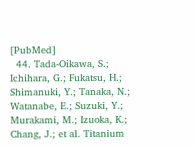[PubMed]
  44. Tada-Oikawa, S.; Ichihara, G.; Fukatsu, H.; Shimanuki, Y.; Tanaka, N.; Watanabe, E.; Suzuki, Y.; Murakami, M.; Izuoka, K.; Chang, J.; et al. Titanium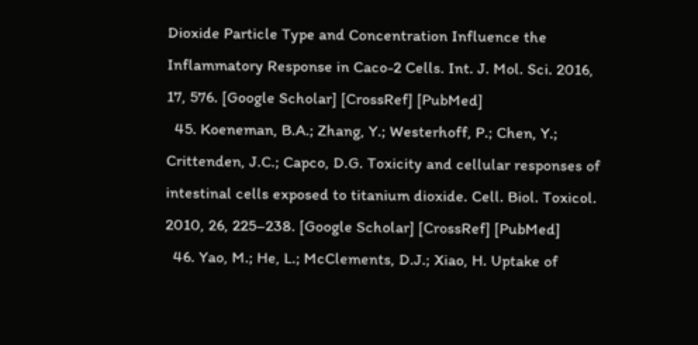Dioxide Particle Type and Concentration Influence the Inflammatory Response in Caco-2 Cells. Int. J. Mol. Sci. 2016, 17, 576. [Google Scholar] [CrossRef] [PubMed]
  45. Koeneman, B.A.; Zhang, Y.; Westerhoff, P.; Chen, Y.; Crittenden, J.C.; Capco, D.G. Toxicity and cellular responses of intestinal cells exposed to titanium dioxide. Cell. Biol. Toxicol. 2010, 26, 225–238. [Google Scholar] [CrossRef] [PubMed]
  46. Yao, M.; He, L.; McClements, D.J.; Xiao, H. Uptake of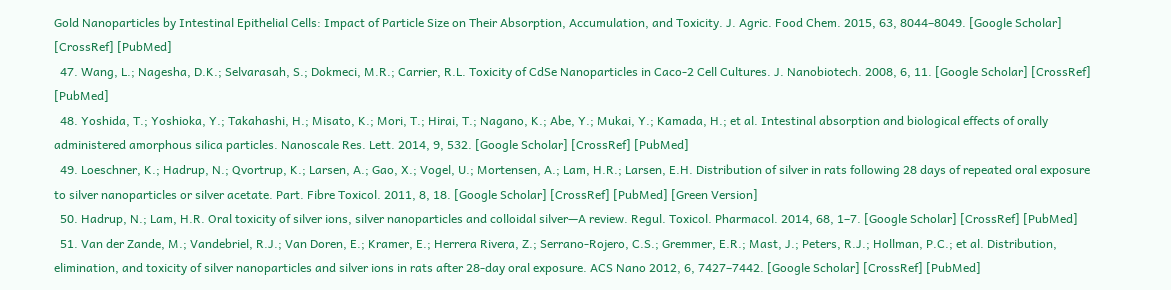Gold Nanoparticles by Intestinal Epithelial Cells: Impact of Particle Size on Their Absorption, Accumulation, and Toxicity. J. Agric. Food Chem. 2015, 63, 8044–8049. [Google Scholar] [CrossRef] [PubMed]
  47. Wang, L.; Nagesha, D.K.; Selvarasah, S.; Dokmeci, M.R.; Carrier, R.L. Toxicity of CdSe Nanoparticles in Caco-2 Cell Cultures. J. Nanobiotech. 2008, 6, 11. [Google Scholar] [CrossRef] [PubMed]
  48. Yoshida, T.; Yoshioka, Y.; Takahashi, H.; Misato, K.; Mori, T.; Hirai, T.; Nagano, K.; Abe, Y.; Mukai, Y.; Kamada, H.; et al. Intestinal absorption and biological effects of orally administered amorphous silica particles. Nanoscale Res. Lett. 2014, 9, 532. [Google Scholar] [CrossRef] [PubMed]
  49. Loeschner, K.; Hadrup, N.; Qvortrup, K.; Larsen, A.; Gao, X.; Vogel, U.; Mortensen, A.; Lam, H.R.; Larsen, E.H. Distribution of silver in rats following 28 days of repeated oral exposure to silver nanoparticles or silver acetate. Part. Fibre Toxicol. 2011, 8, 18. [Google Scholar] [CrossRef] [PubMed] [Green Version]
  50. Hadrup, N.; Lam, H.R. Oral toxicity of silver ions, silver nanoparticles and colloidal silver—A review. Regul. Toxicol. Pharmacol. 2014, 68, 1–7. [Google Scholar] [CrossRef] [PubMed]
  51. Van der Zande, M.; Vandebriel, R.J.; Van Doren, E.; Kramer, E.; Herrera Rivera, Z.; Serrano-Rojero, C.S.; Gremmer, E.R.; Mast, J.; Peters, R.J.; Hollman, P.C.; et al. Distribution, elimination, and toxicity of silver nanoparticles and silver ions in rats after 28-day oral exposure. ACS Nano 2012, 6, 7427–7442. [Google Scholar] [CrossRef] [PubMed]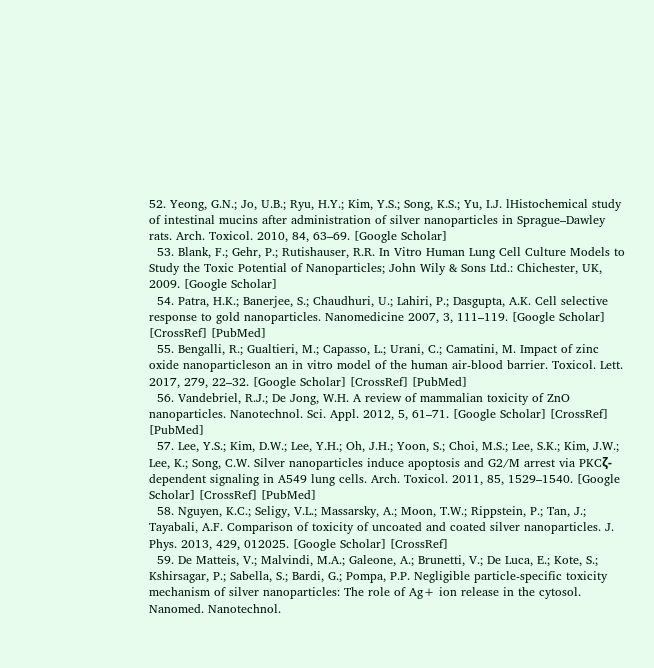52. Yeong, G.N.; Jo, U.B.; Ryu, H.Y.; Kim, Y.S.; Song, K.S.; Yu, I.J. lHistochemical study of intestinal mucins after administration of silver nanoparticles in Sprague–Dawley rats. Arch. Toxicol. 2010, 84, 63–69. [Google Scholar]
  53. Blank, F.; Gehr, P.; Rutishauser, R.R. In Vitro Human Lung Cell Culture Models to Study the Toxic Potential of Nanoparticles; John Wily & Sons Ltd.: Chichester, UK, 2009. [Google Scholar]
  54. Patra, H.K.; Banerjee, S.; Chaudhuri, U.; Lahiri, P.; Dasgupta, A.K. Cell selective response to gold nanoparticles. Nanomedicine 2007, 3, 111–119. [Google Scholar] [CrossRef] [PubMed]
  55. Bengalli, R.; Gualtieri, M.; Capasso, L.; Urani, C.; Camatini, M. Impact of zinc oxide nanoparticleson an in vitro model of the human air-blood barrier. Toxicol. Lett. 2017, 279, 22–32. [Google Scholar] [CrossRef] [PubMed]
  56. Vandebriel, R.J.; De Jong, W.H. A review of mammalian toxicity of ZnO nanoparticles. Nanotechnol. Sci. Appl. 2012, 5, 61–71. [Google Scholar] [CrossRef] [PubMed]
  57. Lee, Y.S.; Kim, D.W.; Lee, Y.H.; Oh, J.H.; Yoon, S.; Choi, M.S.; Lee, S.K.; Kim, J.W.; Lee, K.; Song, C.W. Silver nanoparticles induce apoptosis and G2/M arrest via PKCζ-dependent signaling in A549 lung cells. Arch. Toxicol. 2011, 85, 1529–1540. [Google Scholar] [CrossRef] [PubMed]
  58. Nguyen, K.C.; Seligy, V.L.; Massarsky, A.; Moon, T.W.; Rippstein, P.; Tan, J.; Tayabali, A.F. Comparison of toxicity of uncoated and coated silver nanoparticles. J. Phys. 2013, 429, 012025. [Google Scholar] [CrossRef]
  59. De Matteis, V.; Malvindi, M.A.; Galeone, A.; Brunetti, V.; De Luca, E.; Kote, S.; Kshirsagar, P.; Sabella, S.; Bardi, G.; Pompa, P.P. Negligible particle-specific toxicity mechanism of silver nanoparticles: The role of Ag+ ion release in the cytosol. Nanomed. Nanotechnol.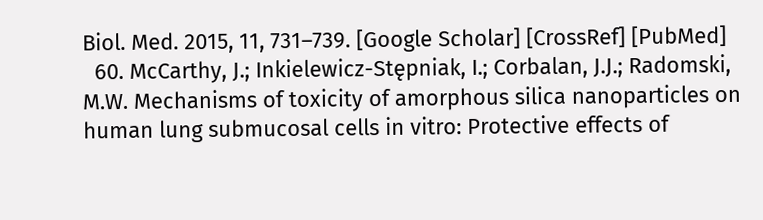Biol. Med. 2015, 11, 731–739. [Google Scholar] [CrossRef] [PubMed]
  60. McCarthy, J.; Inkielewicz-Stępniak, I.; Corbalan, J.J.; Radomski, M.W. Mechanisms of toxicity of amorphous silica nanoparticles on human lung submucosal cells in vitro: Protective effects of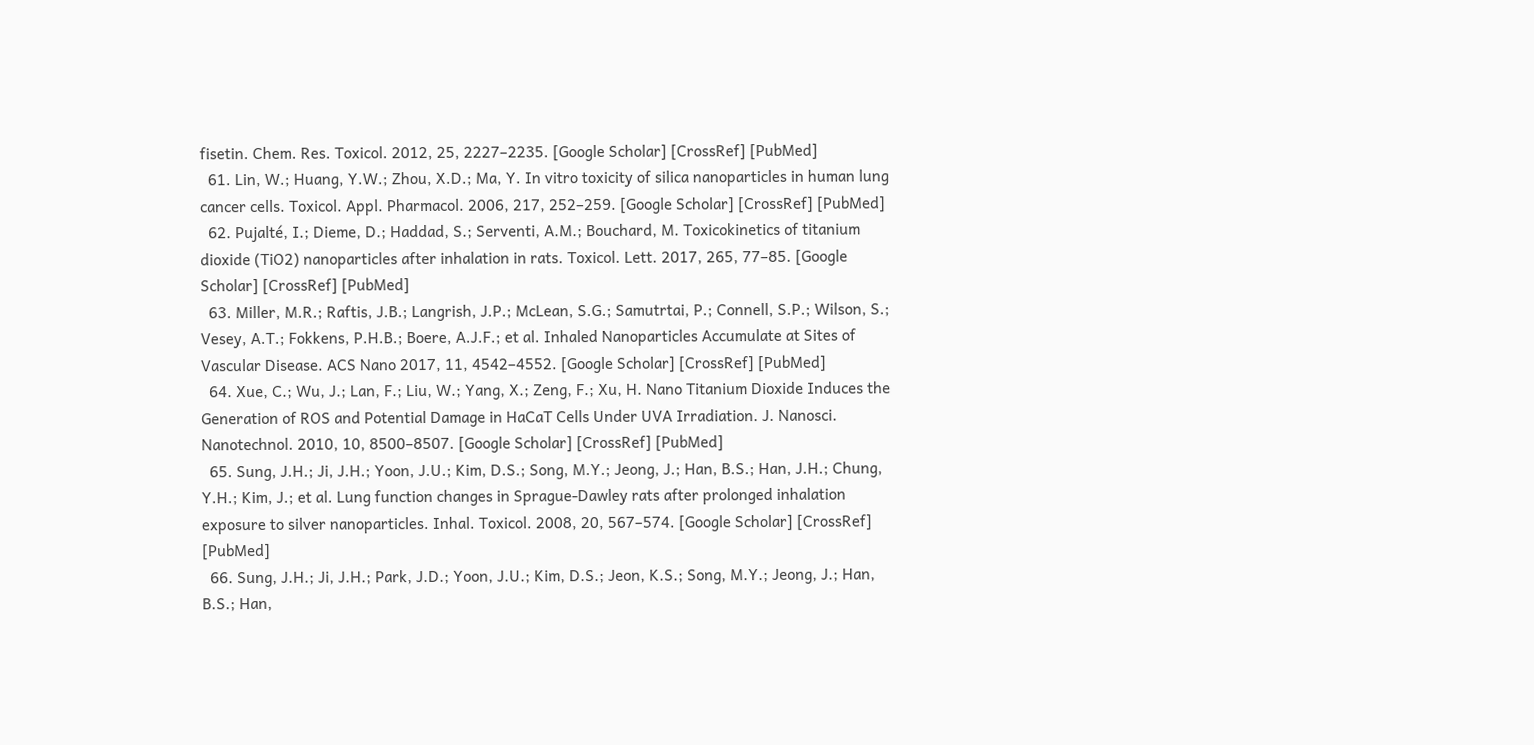fisetin. Chem. Res. Toxicol. 2012, 25, 2227–2235. [Google Scholar] [CrossRef] [PubMed]
  61. Lin, W.; Huang, Y.W.; Zhou, X.D.; Ma, Y. In vitro toxicity of silica nanoparticles in human lung cancer cells. Toxicol. Appl. Pharmacol. 2006, 217, 252–259. [Google Scholar] [CrossRef] [PubMed]
  62. Pujalté, I.; Dieme, D.; Haddad, S.; Serventi, A.M.; Bouchard, M. Toxicokinetics of titanium dioxide (TiO2) nanoparticles after inhalation in rats. Toxicol. Lett. 2017, 265, 77–85. [Google Scholar] [CrossRef] [PubMed]
  63. Miller, M.R.; Raftis, J.B.; Langrish, J.P.; McLean, S.G.; Samutrtai, P.; Connell, S.P.; Wilson, S.; Vesey, A.T.; Fokkens, P.H.B.; Boere, A.J.F.; et al. Inhaled Nanoparticles Accumulate at Sites of Vascular Disease. ACS Nano 2017, 11, 4542–4552. [Google Scholar] [CrossRef] [PubMed]
  64. Xue, C.; Wu, J.; Lan, F.; Liu, W.; Yang, X.; Zeng, F.; Xu, H. Nano Titanium Dioxide Induces the Generation of ROS and Potential Damage in HaCaT Cells Under UVA Irradiation. J. Nanosci. Nanotechnol. 2010, 10, 8500–8507. [Google Scholar] [CrossRef] [PubMed]
  65. Sung, J.H.; Ji, J.H.; Yoon, J.U.; Kim, D.S.; Song, M.Y.; Jeong, J.; Han, B.S.; Han, J.H.; Chung, Y.H.; Kim, J.; et al. Lung function changes in Sprague-Dawley rats after prolonged inhalation exposure to silver nanoparticles. Inhal. Toxicol. 2008, 20, 567–574. [Google Scholar] [CrossRef] [PubMed]
  66. Sung, J.H.; Ji, J.H.; Park, J.D.; Yoon, J.U.; Kim, D.S.; Jeon, K.S.; Song, M.Y.; Jeong, J.; Han, B.S.; Han,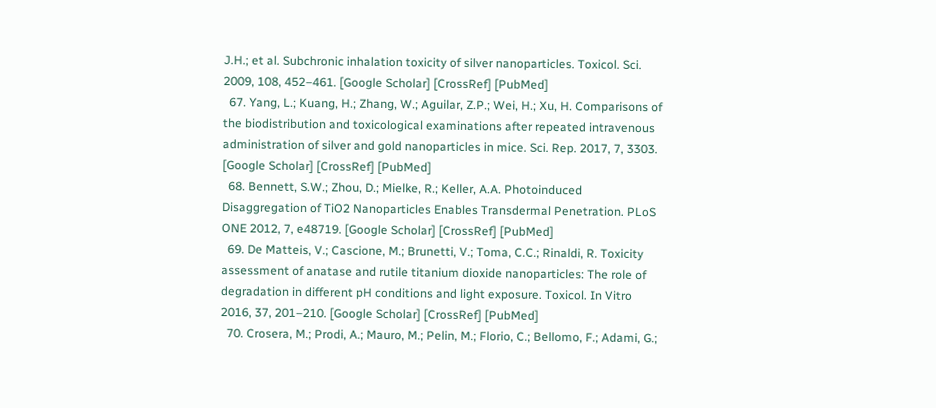J.H.; et al. Subchronic inhalation toxicity of silver nanoparticles. Toxicol. Sci. 2009, 108, 452–461. [Google Scholar] [CrossRef] [PubMed]
  67. Yang, L.; Kuang, H.; Zhang, W.; Aguilar, Z.P.; Wei, H.; Xu, H. Comparisons of the biodistribution and toxicological examinations after repeated intravenous administration of silver and gold nanoparticles in mice. Sci. Rep. 2017, 7, 3303. [Google Scholar] [CrossRef] [PubMed]
  68. Bennett, S.W.; Zhou, D.; Mielke, R.; Keller, A.A. Photoinduced Disaggregation of TiO2 Nanoparticles Enables Transdermal Penetration. PLoS ONE 2012, 7, e48719. [Google Scholar] [CrossRef] [PubMed]
  69. De Matteis, V.; Cascione, M.; Brunetti, V.; Toma, C.C.; Rinaldi, R. Toxicity assessment of anatase and rutile titanium dioxide nanoparticles: The role of degradation in different pH conditions and light exposure. Toxicol. In Vitro 2016, 37, 201–210. [Google Scholar] [CrossRef] [PubMed]
  70. Crosera, M.; Prodi, A.; Mauro, M.; Pelin, M.; Florio, C.; Bellomo, F.; Adami, G.;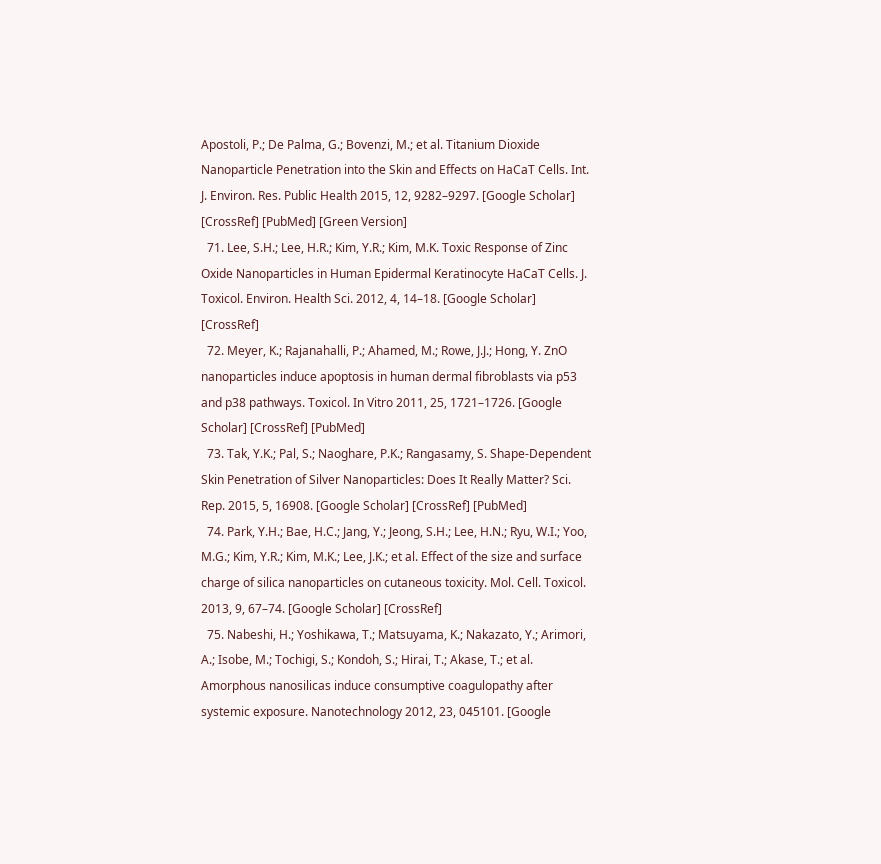Apostoli, P.; De Palma, G.; Bovenzi, M.; et al. Titanium Dioxide Nanoparticle Penetration into the Skin and Effects on HaCaT Cells. Int. J. Environ. Res. Public Health 2015, 12, 9282–9297. [Google Scholar] [CrossRef] [PubMed] [Green Version]
  71. Lee, S.H.; Lee, H.R.; Kim, Y.R.; Kim, M.K. Toxic Response of Zinc Oxide Nanoparticles in Human Epidermal Keratinocyte HaCaT Cells. J. Toxicol. Environ. Health Sci. 2012, 4, 14–18. [Google Scholar] [CrossRef]
  72. Meyer, K.; Rajanahalli, P.; Ahamed, M.; Rowe, J.J.; Hong, Y. ZnO nanoparticles induce apoptosis in human dermal fibroblasts via p53 and p38 pathways. Toxicol. In Vitro 2011, 25, 1721–1726. [Google Scholar] [CrossRef] [PubMed]
  73. Tak, Y.K.; Pal, S.; Naoghare, P.K.; Rangasamy, S. Shape-Dependent Skin Penetration of Silver Nanoparticles: Does It Really Matter? Sci. Rep. 2015, 5, 16908. [Google Scholar] [CrossRef] [PubMed]
  74. Park, Y.H.; Bae, H.C.; Jang, Y.; Jeong, S.H.; Lee, H.N.; Ryu, W.I.; Yoo, M.G.; Kim, Y.R.; Kim, M.K.; Lee, J.K.; et al. Effect of the size and surface charge of silica nanoparticles on cutaneous toxicity. Mol. Cell. Toxicol. 2013, 9, 67–74. [Google Scholar] [CrossRef]
  75. Nabeshi, H.; Yoshikawa, T.; Matsuyama, K.; Nakazato, Y.; Arimori, A.; Isobe, M.; Tochigi, S.; Kondoh, S.; Hirai, T.; Akase, T.; et al. Amorphous nanosilicas induce consumptive coagulopathy after systemic exposure. Nanotechnology 2012, 23, 045101. [Google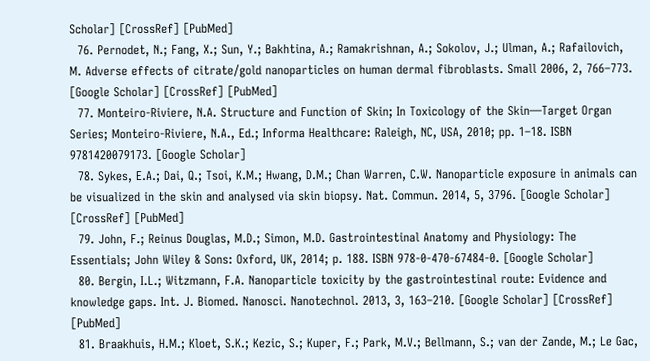Scholar] [CrossRef] [PubMed]
  76. Pernodet, N.; Fang, X.; Sun, Y.; Bakhtina, A.; Ramakrishnan, A.; Sokolov, J.; Ulman, A.; Rafailovich, M. Adverse effects of citrate/gold nanoparticles on human dermal fibroblasts. Small 2006, 2, 766–773. [Google Scholar] [CrossRef] [PubMed]
  77. Monteiro-Riviere, N.A. Structure and Function of Skin; In Toxicology of the Skin—Target Organ Series; Monteiro-Riviere, N.A., Ed.; Informa Healthcare: Raleigh, NC, USA, 2010; pp. 1–18. ISBN 9781420079173. [Google Scholar]
  78. Sykes, E.A.; Dai, Q.; Tsoi, K.M.; Hwang, D.M.; Chan Warren, C.W. Nanoparticle exposure in animals can be visualized in the skin and analysed via skin biopsy. Nat. Commun. 2014, 5, 3796. [Google Scholar] [CrossRef] [PubMed]
  79. John, F.; Reinus Douglas, M.D.; Simon, M.D. Gastrointestinal Anatomy and Physiology: The Essentials; John Wiley & Sons: Oxford, UK, 2014; p. 188. ISBN 978-0-470-67484-0. [Google Scholar]
  80. Bergin, I.L.; Witzmann, F.A. Nanoparticle toxicity by the gastrointestinal route: Evidence and knowledge gaps. Int. J. Biomed. Nanosci. Nanotechnol. 2013, 3, 163–210. [Google Scholar] [CrossRef] [PubMed]
  81. Braakhuis, H.M.; Kloet, S.K.; Kezic, S.; Kuper, F.; Park, M.V.; Bellmann, S.; van der Zande, M.; Le Gac,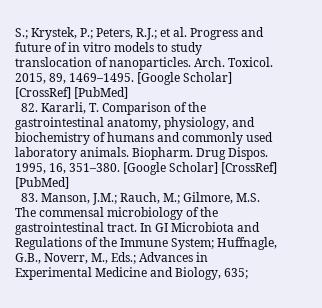S.; Krystek, P.; Peters, R.J.; et al. Progress and future of in vitro models to study translocation of nanoparticles. Arch. Toxicol. 2015, 89, 1469–1495. [Google Scholar] [CrossRef] [PubMed]
  82. Kararli, T. Comparison of the gastrointestinal anatomy, physiology, and biochemistry of humans and commonly used laboratory animals. Biopharm. Drug Dispos. 1995, 16, 351–380. [Google Scholar] [CrossRef] [PubMed]
  83. Manson, J.M.; Rauch, M.; Gilmore, M.S. The commensal microbiology of the gastrointestinal tract. In GI Microbiota and Regulations of the Immune System; Huffnagle, G.B., Noverr, M., Eds.; Advances in Experimental Medicine and Biology, 635;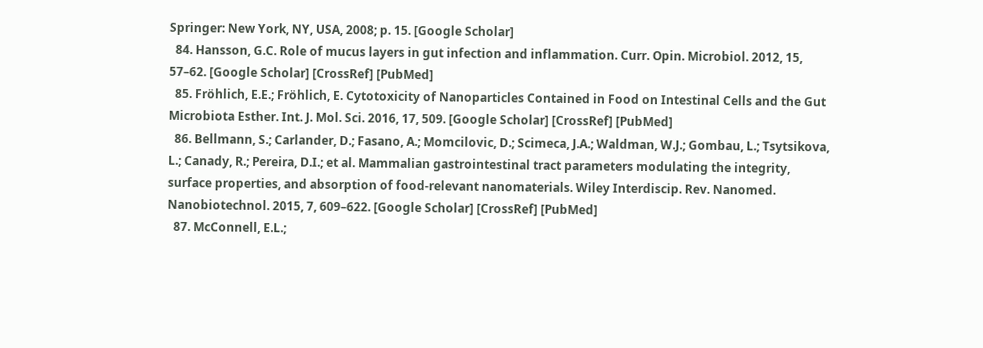Springer: New York, NY, USA, 2008; p. 15. [Google Scholar]
  84. Hansson, G.C. Role of mucus layers in gut infection and inflammation. Curr. Opin. Microbiol. 2012, 15, 57–62. [Google Scholar] [CrossRef] [PubMed]
  85. Fröhlich, E.E.; Fröhlich, E. Cytotoxicity of Nanoparticles Contained in Food on Intestinal Cells and the Gut Microbiota Esther. Int. J. Mol. Sci. 2016, 17, 509. [Google Scholar] [CrossRef] [PubMed]
  86. Bellmann, S.; Carlander, D.; Fasano, A.; Momcilovic, D.; Scimeca, J.A.; Waldman, W.J.; Gombau, L.; Tsytsikova, L.; Canady, R.; Pereira, D.I.; et al. Mammalian gastrointestinal tract parameters modulating the integrity, surface properties, and absorption of food-relevant nanomaterials. Wiley Interdiscip. Rev. Nanomed. Nanobiotechnol. 2015, 7, 609–622. [Google Scholar] [CrossRef] [PubMed]
  87. McConnell, E.L.;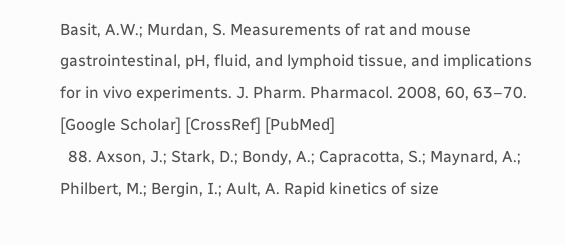Basit, A.W.; Murdan, S. Measurements of rat and mouse gastrointestinal, pH, fluid, and lymphoid tissue, and implications for in vivo experiments. J. Pharm. Pharmacol. 2008, 60, 63–70. [Google Scholar] [CrossRef] [PubMed]
  88. Axson, J.; Stark, D.; Bondy, A.; Capracotta, S.; Maynard, A.; Philbert, M.; Bergin, I.; Ault, A. Rapid kinetics of size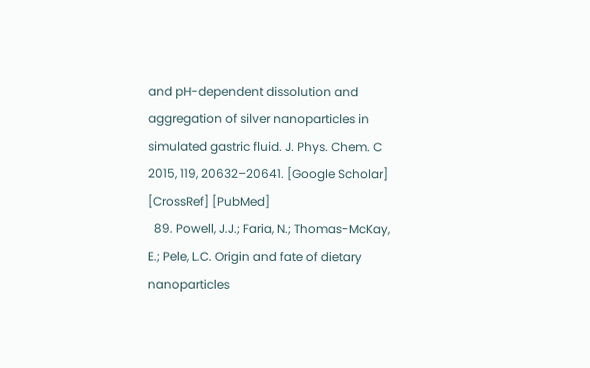and pH-dependent dissolution and aggregation of silver nanoparticles in simulated gastric fluid. J. Phys. Chem. C 2015, 119, 20632–20641. [Google Scholar] [CrossRef] [PubMed]
  89. Powell, J.J.; Faria, N.; Thomas-McKay, E.; Pele, L.C. Origin and fate of dietary nanoparticles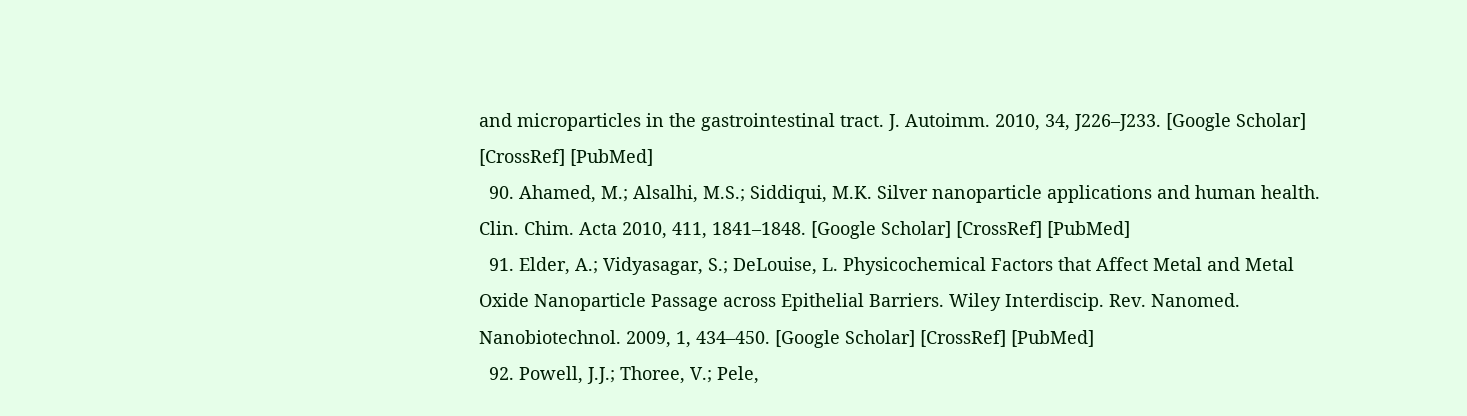and microparticles in the gastrointestinal tract. J. Autoimm. 2010, 34, J226–J233. [Google Scholar] [CrossRef] [PubMed]
  90. Ahamed, M.; Alsalhi, M.S.; Siddiqui, M.K. Silver nanoparticle applications and human health. Clin. Chim. Acta 2010, 411, 1841–1848. [Google Scholar] [CrossRef] [PubMed]
  91. Elder, A.; Vidyasagar, S.; DeLouise, L. Physicochemical Factors that Affect Metal and Metal Oxide Nanoparticle Passage across Epithelial Barriers. Wiley Interdiscip. Rev. Nanomed. Nanobiotechnol. 2009, 1, 434–450. [Google Scholar] [CrossRef] [PubMed]
  92. Powell, J.J.; Thoree, V.; Pele,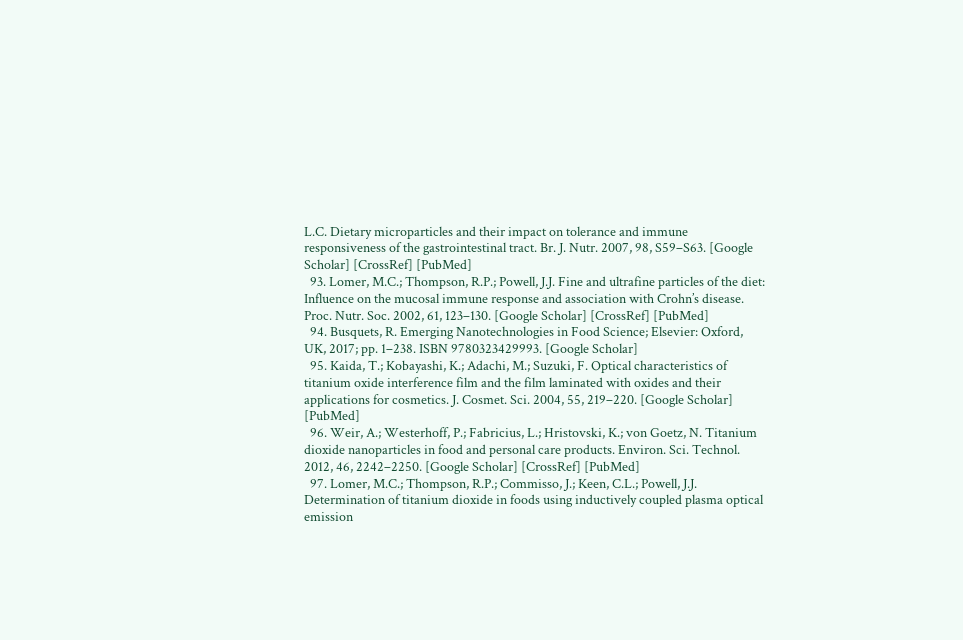L.C. Dietary microparticles and their impact on tolerance and immune responsiveness of the gastrointestinal tract. Br. J. Nutr. 2007, 98, S59–S63. [Google Scholar] [CrossRef] [PubMed]
  93. Lomer, M.C.; Thompson, R.P.; Powell, J.J. Fine and ultrafine particles of the diet: Influence on the mucosal immune response and association with Crohn’s disease. Proc. Nutr. Soc. 2002, 61, 123–130. [Google Scholar] [CrossRef] [PubMed]
  94. Busquets, R. Emerging Nanotechnologies in Food Science; Elsevier: Oxford, UK, 2017; pp. 1–238. ISBN 9780323429993. [Google Scholar]
  95. Kaida, T.; Kobayashi, K.; Adachi, M.; Suzuki, F. Optical characteristics of titanium oxide interference film and the film laminated with oxides and their applications for cosmetics. J. Cosmet. Sci. 2004, 55, 219–220. [Google Scholar] [PubMed]
  96. Weir, A.; Westerhoff, P.; Fabricius, L.; Hristovski, K.; von Goetz, N. Titanium dioxide nanoparticles in food and personal care products. Environ. Sci. Technol. 2012, 46, 2242–2250. [Google Scholar] [CrossRef] [PubMed]
  97. Lomer, M.C.; Thompson, R.P.; Commisso, J.; Keen, C.L.; Powell, J.J. Determination of titanium dioxide in foods using inductively coupled plasma optical emission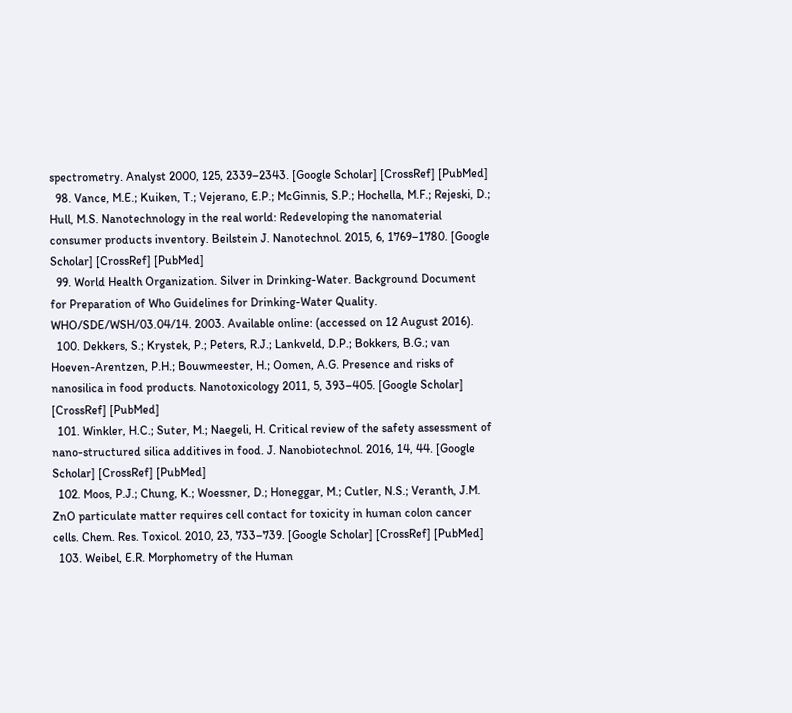spectrometry. Analyst 2000, 125, 2339–2343. [Google Scholar] [CrossRef] [PubMed]
  98. Vance, M.E.; Kuiken, T.; Vejerano, E.P.; McGinnis, S.P.; Hochella, M.F.; Rejeski, D.; Hull, M.S. Nanotechnology in the real world: Redeveloping the nanomaterial consumer products inventory. Beilstein J. Nanotechnol. 2015, 6, 1769–1780. [Google Scholar] [CrossRef] [PubMed]
  99. World Health Organization. Silver in Drinking-Water. Background Document for Preparation of Who Guidelines for Drinking-Water Quality. WHO/SDE/WSH/03.04/14. 2003. Available online: (accessed on 12 August 2016).
  100. Dekkers, S.; Krystek, P.; Peters, R.J.; Lankveld, D.P.; Bokkers, B.G.; van Hoeven-Arentzen, P.H.; Bouwmeester, H.; Oomen, A.G. Presence and risks of nanosilica in food products. Nanotoxicology 2011, 5, 393–405. [Google Scholar] [CrossRef] [PubMed]
  101. Winkler, H.C.; Suter, M.; Naegeli, H. Critical review of the safety assessment of nano-structured silica additives in food. J. Nanobiotechnol. 2016, 14, 44. [Google Scholar] [CrossRef] [PubMed]
  102. Moos, P.J.; Chung, K.; Woessner, D.; Honeggar, M.; Cutler, N.S.; Veranth, J.M. ZnO particulate matter requires cell contact for toxicity in human colon cancer cells. Chem. Res. Toxicol. 2010, 23, 733–739. [Google Scholar] [CrossRef] [PubMed]
  103. Weibel, E.R. Morphometry of the Human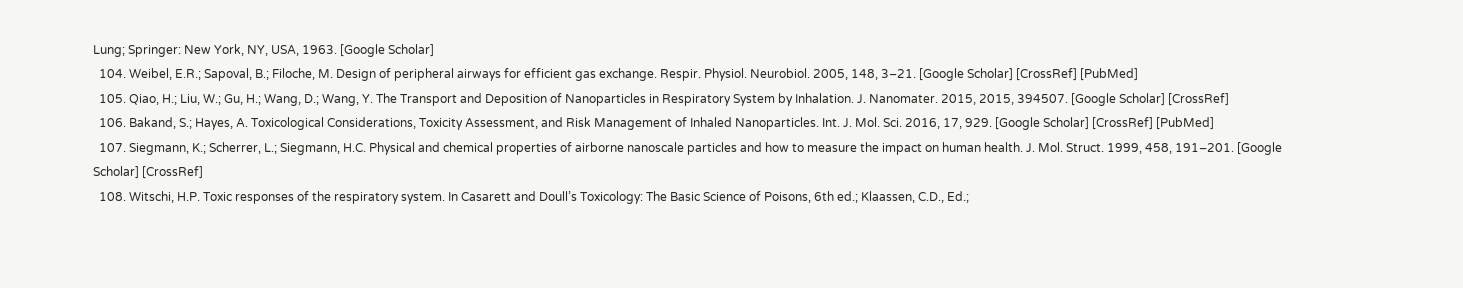Lung; Springer: New York, NY, USA, 1963. [Google Scholar]
  104. Weibel, E.R.; Sapoval, B.; Filoche, M. Design of peripheral airways for efficient gas exchange. Respir. Physiol. Neurobiol. 2005, 148, 3–21. [Google Scholar] [CrossRef] [PubMed]
  105. Qiao, H.; Liu, W.; Gu, H.; Wang, D.; Wang, Y. The Transport and Deposition of Nanoparticles in Respiratory System by Inhalation. J. Nanomater. 2015, 2015, 394507. [Google Scholar] [CrossRef]
  106. Bakand, S.; Hayes, A. Toxicological Considerations, Toxicity Assessment, and Risk Management of Inhaled Nanoparticles. Int. J. Mol. Sci. 2016, 17, 929. [Google Scholar] [CrossRef] [PubMed]
  107. Siegmann, K.; Scherrer, L.; Siegmann, H.C. Physical and chemical properties of airborne nanoscale particles and how to measure the impact on human health. J. Mol. Struct. 1999, 458, 191–201. [Google Scholar] [CrossRef]
  108. Witschi, H.P. Toxic responses of the respiratory system. In Casarett and Doull’s Toxicology: The Basic Science of Poisons, 6th ed.; Klaassen, C.D., Ed.;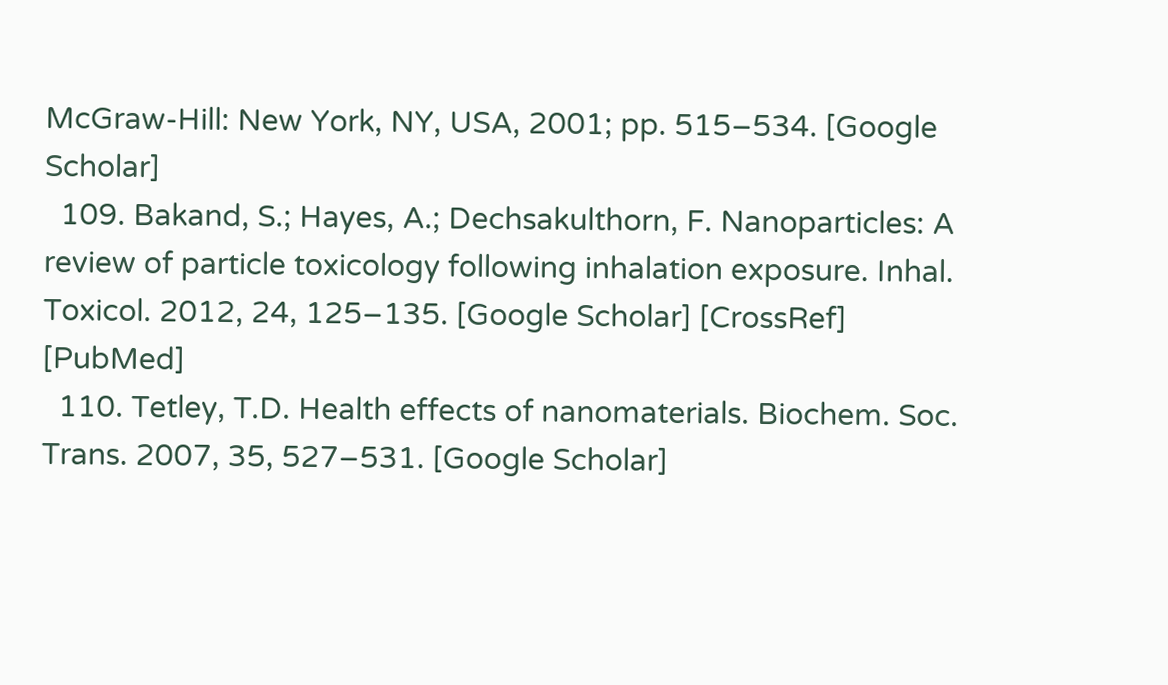McGraw-Hill: New York, NY, USA, 2001; pp. 515–534. [Google Scholar]
  109. Bakand, S.; Hayes, A.; Dechsakulthorn, F. Nanoparticles: A review of particle toxicology following inhalation exposure. Inhal. Toxicol. 2012, 24, 125–135. [Google Scholar] [CrossRef] [PubMed]
  110. Tetley, T.D. Health effects of nanomaterials. Biochem. Soc. Trans. 2007, 35, 527–531. [Google Scholar]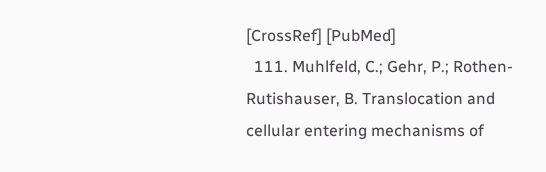[CrossRef] [PubMed]
  111. Muhlfeld, C.; Gehr, P.; Rothen-Rutishauser, B. Translocation and cellular entering mechanisms of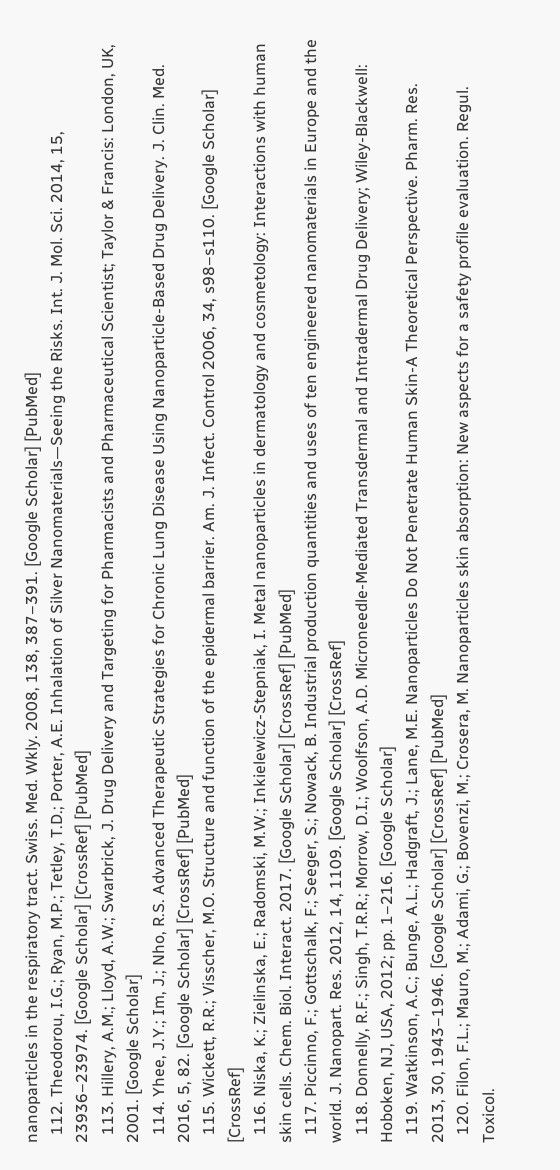nanoparticles in the respiratory tract. Swiss. Med. Wkly. 2008, 138, 387–391. [Google Scholar] [PubMed]
  112. Theodorou, I.G.; Ryan, M.P.; Tetley, T.D.; Porter, A.E. Inhalation of Silver Nanomaterials—Seeing the Risks. Int. J. Mol. Sci. 2014, 15, 23936–23974. [Google Scholar] [CrossRef] [PubMed]
  113. Hillery, A.M.; Lloyd, A.W.; Swarbrick, J. Drug Delivery and Targeting for Pharmacists and Pharmaceutical Scientist; Taylor & Francis: London, UK, 2001. [Google Scholar]
  114. Yhee, J.Y.; Im, J.; Nho, R.S. Advanced Therapeutic Strategies for Chronic Lung Disease Using Nanoparticle-Based Drug Delivery. J. Clin. Med. 2016, 5, 82. [Google Scholar] [CrossRef] [PubMed]
  115. Wickett, R.R.; Visscher, M.O. Structure and function of the epidermal barrier. Am. J. Infect. Control 2006, 34, s98–s110. [Google Scholar] [CrossRef]
  116. Niska, K.; Zielinska, E.; Radomski, M.W.; Inkielewicz-Stepniak, I. Metal nanoparticles in dermatology and cosmetology: Interactions with human skin cells. Chem. Biol. Interact. 2017. [Google Scholar] [CrossRef] [PubMed]
  117. Piccinno, F.; Gottschalk, F.; Seeger, S.; Nowack, B. Industrial production quantities and uses of ten engineered nanomaterials in Europe and the world. J. Nanopart. Res. 2012, 14, 1109. [Google Scholar] [CrossRef]
  118. Donnelly, R.F.; Singh, T.R.R.; Morrow, D.I.; Woolfson, A.D. Microneedle-Mediated Transdermal and Intradermal Drug Delivery; Wiley-Blackwell: Hoboken, NJ, USA, 2012; pp. 1–216. [Google Scholar]
  119. Watkinson, A.C.; Bunge, A.L.; Hadgraft, J.; Lane, M.E. Nanoparticles Do Not Penetrate Human Skin-A Theoretical Perspective. Pharm. Res. 2013, 30, 1943–1946. [Google Scholar] [CrossRef] [PubMed]
  120. Filon, F.L.; Mauro, M.; Adami, G.; Bovenzi, M.; Crosera, M. Nanoparticles skin absorption: New aspects for a safety profile evaluation. Regul. Toxicol.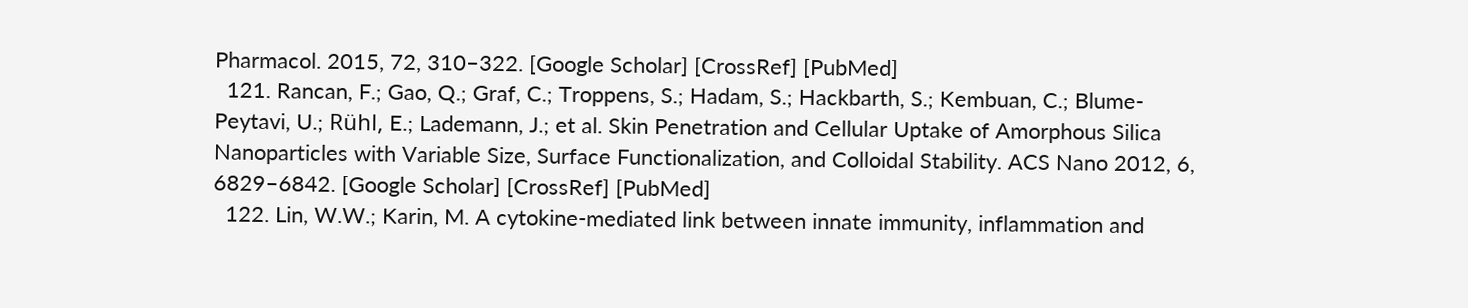Pharmacol. 2015, 72, 310–322. [Google Scholar] [CrossRef] [PubMed]
  121. Rancan, F.; Gao, Q.; Graf, C.; Troppens, S.; Hadam, S.; Hackbarth, S.; Kembuan, C.; Blume-Peytavi, U.; Rühl, E.; Lademann, J.; et al. Skin Penetration and Cellular Uptake of Amorphous Silica Nanoparticles with Variable Size, Surface Functionalization, and Colloidal Stability. ACS Nano 2012, 6, 6829–6842. [Google Scholar] [CrossRef] [PubMed]
  122. Lin, W.W.; Karin, M. A cytokine-mediated link between innate immunity, inflammation and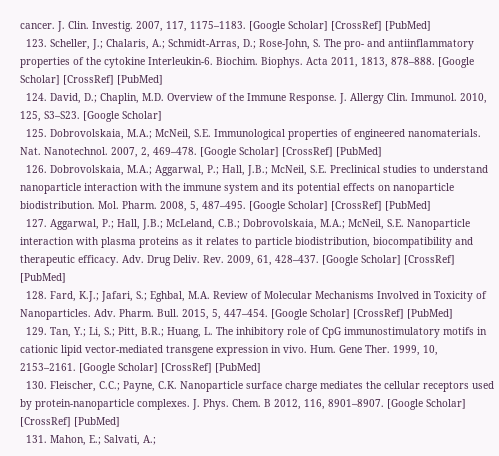cancer. J. Clin. Investig. 2007, 117, 1175–1183. [Google Scholar] [CrossRef] [PubMed]
  123. Scheller, J.; Chalaris, A.; Schmidt-Arras, D.; Rose-John, S. The pro- and antiinflammatory properties of the cytokine Interleukin-6. Biochim. Biophys. Acta 2011, 1813, 878–888. [Google Scholar] [CrossRef] [PubMed]
  124. David, D.; Chaplin, M.D. Overview of the Immune Response. J. Allergy Clin. Immunol. 2010, 125, S3–S23. [Google Scholar]
  125. Dobrovolskaia, M.A.; McNeil, S.E. Immunological properties of engineered nanomaterials. Nat. Nanotechnol. 2007, 2, 469–478. [Google Scholar] [CrossRef] [PubMed]
  126. Dobrovolskaia, M.A.; Aggarwal, P.; Hall, J.B.; McNeil, S.E. Preclinical studies to understand nanoparticle interaction with the immune system and its potential effects on nanoparticle biodistribution. Mol. Pharm. 2008, 5, 487–495. [Google Scholar] [CrossRef] [PubMed]
  127. Aggarwal, P.; Hall, J.B.; McLeland, C.B.; Dobrovolskaia, M.A.; McNeil, S.E. Nanoparticle interaction with plasma proteins as it relates to particle biodistribution, biocompatibility and therapeutic efficacy. Adv. Drug Deliv. Rev. 2009, 61, 428–437. [Google Scholar] [CrossRef] [PubMed]
  128. Fard, K.J.; Jafari, S.; Eghbal, M.A. Review of Molecular Mechanisms Involved in Toxicity of Nanoparticles. Adv. Pharm. Bull. 2015, 5, 447–454. [Google Scholar] [CrossRef] [PubMed]
  129. Tan, Y.; Li, S.; Pitt, B.R.; Huang, L. The inhibitory role of CpG immunostimulatory motifs in cationic lipid vector-mediated transgene expression in vivo. Hum. Gene Ther. 1999, 10, 2153–2161. [Google Scholar] [CrossRef] [PubMed]
  130. Fleischer, C.C.; Payne, C.K. Nanoparticle surface charge mediates the cellular receptors used by protein-nanoparticle complexes. J. Phys. Chem. B 2012, 116, 8901–8907. [Google Scholar] [CrossRef] [PubMed]
  131. Mahon, E.; Salvati, A.;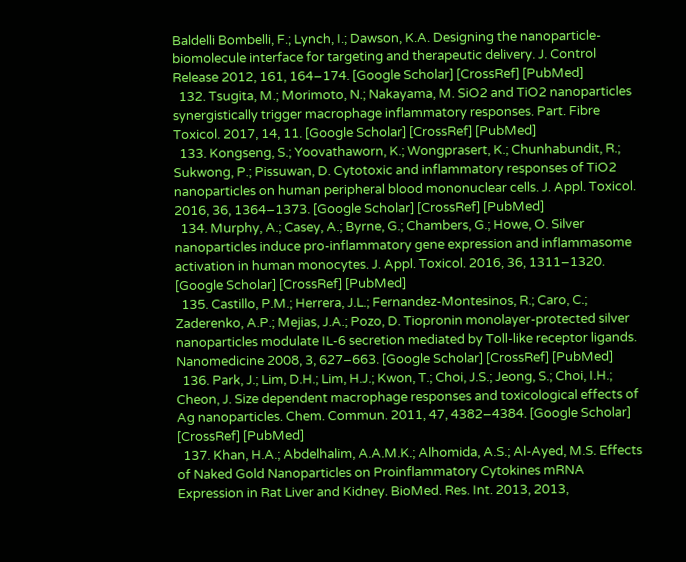Baldelli Bombelli, F.; Lynch, I.; Dawson, K.A. Designing the nanoparticle-biomolecule interface for targeting and therapeutic delivery. J. Control Release 2012, 161, 164–174. [Google Scholar] [CrossRef] [PubMed]
  132. Tsugita, M.; Morimoto, N.; Nakayama, M. SiO2 and TiO2 nanoparticles synergistically trigger macrophage inflammatory responses. Part. Fibre Toxicol. 2017, 14, 11. [Google Scholar] [CrossRef] [PubMed]
  133. Kongseng, S.; Yoovathaworn, K.; Wongprasert, K.; Chunhabundit, R.; Sukwong, P.; Pissuwan, D. Cytotoxic and inflammatory responses of TiO2 nanoparticles on human peripheral blood mononuclear cells. J. Appl. Toxicol. 2016, 36, 1364–1373. [Google Scholar] [CrossRef] [PubMed]
  134. Murphy, A.; Casey, A.; Byrne, G.; Chambers, G.; Howe, O. Silver nanoparticles induce pro-inflammatory gene expression and inflammasome activation in human monocytes. J. Appl. Toxicol. 2016, 36, 1311–1320. [Google Scholar] [CrossRef] [PubMed]
  135. Castillo, P.M.; Herrera, J.L.; Fernandez-Montesinos, R.; Caro, C.; Zaderenko, A.P.; Mejias, J.A.; Pozo, D. Tiopronin monolayer-protected silver nanoparticles modulate IL-6 secretion mediated by Toll-like receptor ligands. Nanomedicine 2008, 3, 627–663. [Google Scholar] [CrossRef] [PubMed]
  136. Park, J.; Lim, D.H.; Lim, H.J.; Kwon, T.; Choi, J.S.; Jeong, S.; Choi, I.H.; Cheon, J. Size dependent macrophage responses and toxicological effects of Ag nanoparticles. Chem. Commun. 2011, 47, 4382–4384. [Google Scholar] [CrossRef] [PubMed]
  137. Khan, H.A.; Abdelhalim, A.A.M.K.; Alhomida, A.S.; Al-Ayed, M.S. Effects of Naked Gold Nanoparticles on Proinflammatory Cytokines mRNA Expression in Rat Liver and Kidney. BioMed. Res. Int. 2013, 2013,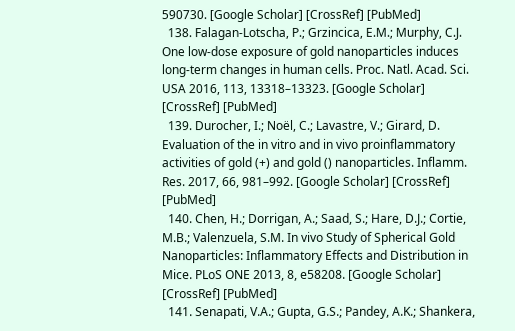590730. [Google Scholar] [CrossRef] [PubMed]
  138. Falagan-Lotscha, P.; Grzincica, E.M.; Murphy, C.J. One low-dose exposure of gold nanoparticles induces long-term changes in human cells. Proc. Natl. Acad. Sci. USA 2016, 113, 13318–13323. [Google Scholar] [CrossRef] [PubMed]
  139. Durocher, I.; Noël, C.; Lavastre, V.; Girard, D. Evaluation of the in vitro and in vivo proinflammatory activities of gold (+) and gold () nanoparticles. Inflamm. Res. 2017, 66, 981–992. [Google Scholar] [CrossRef] [PubMed]
  140. Chen, H.; Dorrigan, A.; Saad, S.; Hare, D.J.; Cortie, M.B.; Valenzuela, S.M. In vivo Study of Spherical Gold Nanoparticles: Inflammatory Effects and Distribution in Mice. PLoS ONE 2013, 8, e58208. [Google Scholar] [CrossRef] [PubMed]
  141. Senapati, V.A.; Gupta, G.S.; Pandey, A.K.; Shankera,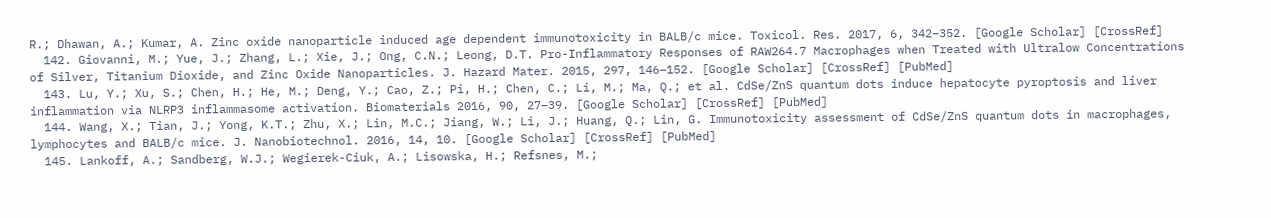R.; Dhawan, A.; Kumar, A. Zinc oxide nanoparticle induced age dependent immunotoxicity in BALB/c mice. Toxicol. Res. 2017, 6, 342–352. [Google Scholar] [CrossRef]
  142. Giovanni, M.; Yue, J.; Zhang, L.; Xie, J.; Ong, C.N.; Leong, D.T. Pro-Inflammatory Responses of RAW264.7 Macrophages when Treated with Ultralow Concentrations of Silver, Titanium Dioxide, and Zinc Oxide Nanoparticles. J. Hazard Mater. 2015, 297, 146–152. [Google Scholar] [CrossRef] [PubMed]
  143. Lu, Y.; Xu, S.; Chen, H.; He, M.; Deng, Y.; Cao, Z.; Pi, H.; Chen, C.; Li, M.; Ma, Q.; et al. CdSe/ZnS quantum dots induce hepatocyte pyroptosis and liver inflammation via NLRP3 inflammasome activation. Biomaterials 2016, 90, 27–39. [Google Scholar] [CrossRef] [PubMed]
  144. Wang, X.; Tian, J.; Yong, K.T.; Zhu, X.; Lin, M.C.; Jiang, W.; Li, J.; Huang, Q.; Lin, G. Immunotoxicity assessment of CdSe/ZnS quantum dots in macrophages, lymphocytes and BALB/c mice. J. Nanobiotechnol. 2016, 14, 10. [Google Scholar] [CrossRef] [PubMed]
  145. Lankoff, A.; Sandberg, W.J.; Wegierek-Ciuk, A.; Lisowska, H.; Refsnes, M.;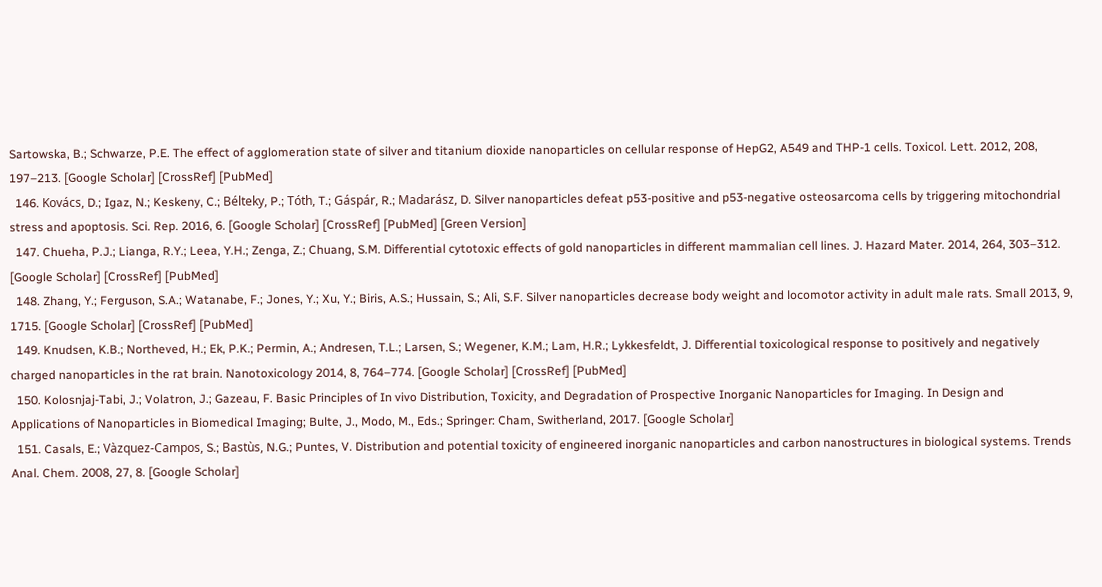Sartowska, B.; Schwarze, P.E. The effect of agglomeration state of silver and titanium dioxide nanoparticles on cellular response of HepG2, A549 and THP-1 cells. Toxicol. Lett. 2012, 208, 197–213. [Google Scholar] [CrossRef] [PubMed]
  146. Kovács, D.; Igaz, N.; Keskeny, C.; Bélteky, P.; Tóth, T.; Gáspár, R.; Madarász, D. Silver nanoparticles defeat p53-positive and p53-negative osteosarcoma cells by triggering mitochondrial stress and apoptosis. Sci. Rep. 2016, 6. [Google Scholar] [CrossRef] [PubMed] [Green Version]
  147. Chueha, P.J.; Lianga, R.Y.; Leea, Y.H.; Zenga, Z.; Chuang, S.M. Differential cytotoxic effects of gold nanoparticles in different mammalian cell lines. J. Hazard Mater. 2014, 264, 303–312. [Google Scholar] [CrossRef] [PubMed]
  148. Zhang, Y.; Ferguson, S.A.; Watanabe, F.; Jones, Y.; Xu, Y.; Biris, A.S.; Hussain, S.; Ali, S.F. Silver nanoparticles decrease body weight and locomotor activity in adult male rats. Small 2013, 9, 1715. [Google Scholar] [CrossRef] [PubMed]
  149. Knudsen, K.B.; Northeved, H.; Ek, P.K.; Permin, A.; Andresen, T.L.; Larsen, S.; Wegener, K.M.; Lam, H.R.; Lykkesfeldt, J. Differential toxicological response to positively and negatively charged nanoparticles in the rat brain. Nanotoxicology 2014, 8, 764–774. [Google Scholar] [CrossRef] [PubMed]
  150. Kolosnjaj-Tabi, J.; Volatron, J.; Gazeau, F. Basic Principles of In vivo Distribution, Toxicity, and Degradation of Prospective Inorganic Nanoparticles for Imaging. In Design and Applications of Nanoparticles in Biomedical Imaging; Bulte, J., Modo, M., Eds.; Springer: Cham, Switherland, 2017. [Google Scholar]
  151. Casals, E.; Vàzquez-Campos, S.; Bastùs, N.G.; Puntes, V. Distribution and potential toxicity of engineered inorganic nanoparticles and carbon nanostructures in biological systems. Trends Anal. Chem. 2008, 27, 8. [Google Scholar]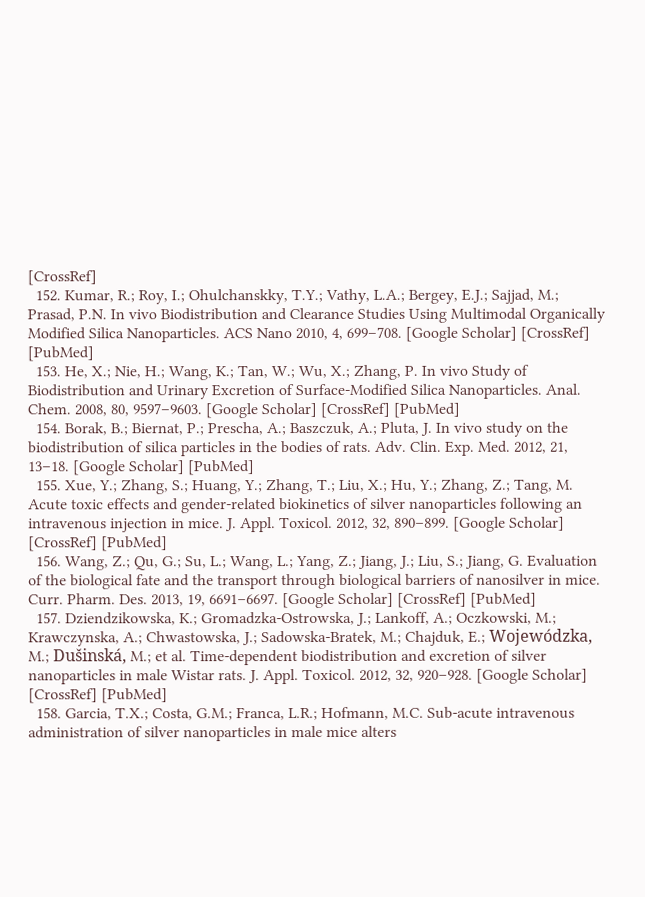[CrossRef]
  152. Kumar, R.; Roy, I.; Ohulchanskky, T.Y.; Vathy, L.A.; Bergey, E.J.; Sajjad, M.; Prasad, P.N. In vivo Biodistribution and Clearance Studies Using Multimodal Organically Modified Silica Nanoparticles. ACS Nano 2010, 4, 699–708. [Google Scholar] [CrossRef] [PubMed]
  153. He, X.; Nie, H.; Wang, K.; Tan, W.; Wu, X.; Zhang, P. In vivo Study of Biodistribution and Urinary Excretion of Surface-Modified Silica Nanoparticles. Anal. Chem. 2008, 80, 9597–9603. [Google Scholar] [CrossRef] [PubMed]
  154. Borak, B.; Biernat, P.; Prescha, A.; Baszczuk, A.; Pluta, J. In vivo study on the biodistribution of silica particles in the bodies of rats. Adv. Clin. Exp. Med. 2012, 21, 13–18. [Google Scholar] [PubMed]
  155. Xue, Y.; Zhang, S.; Huang, Y.; Zhang, T.; Liu, X.; Hu, Y.; Zhang, Z.; Tang, M. Acute toxic effects and gender-related biokinetics of silver nanoparticles following an intravenous injection in mice. J. Appl. Toxicol. 2012, 32, 890–899. [Google Scholar] [CrossRef] [PubMed]
  156. Wang, Z.; Qu, G.; Su, L.; Wang, L.; Yang, Z.; Jiang, J.; Liu, S.; Jiang, G. Evaluation of the biological fate and the transport through biological barriers of nanosilver in mice. Curr. Pharm. Des. 2013, 19, 6691–6697. [Google Scholar] [CrossRef] [PubMed]
  157. Dziendzikowska, K.; Gromadzka-Ostrowska, J.; Lankoff, A.; Oczkowski, M.; Krawczynska, A.; Chwastowska, J.; Sadowska-Bratek, M.; Chajduk, E.; Wojewódzka, M.; Dušinská, M.; et al. Time-dependent biodistribution and excretion of silver nanoparticles in male Wistar rats. J. Appl. Toxicol. 2012, 32, 920–928. [Google Scholar] [CrossRef] [PubMed]
  158. Garcia, T.X.; Costa, G.M.; Franca, L.R.; Hofmann, M.C. Sub-acute intravenous administration of silver nanoparticles in male mice alters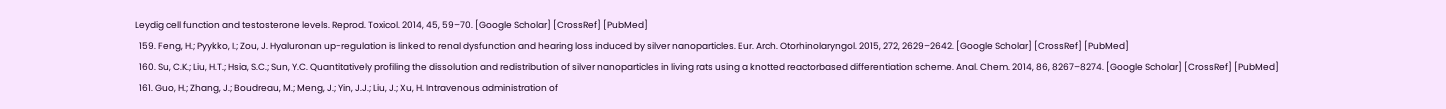Leydig cell function and testosterone levels. Reprod. Toxicol. 2014, 45, 59–70. [Google Scholar] [CrossRef] [PubMed]
  159. Feng, H.; Pyykko, I.; Zou, J. Hyaluronan up-regulation is linked to renal dysfunction and hearing loss induced by silver nanoparticles. Eur. Arch. Otorhinolaryngol. 2015, 272, 2629–2642. [Google Scholar] [CrossRef] [PubMed]
  160. Su, C.K.; Liu, H.T.; Hsia, S.C.; Sun, Y.C. Quantitatively profiling the dissolution and redistribution of silver nanoparticles in living rats using a knotted reactorbased differentiation scheme. Anal. Chem. 2014, 86, 8267–8274. [Google Scholar] [CrossRef] [PubMed]
  161. Guo, H.; Zhang, J.; Boudreau, M.; Meng, J.; Yin, J.J.; Liu, J.; Xu, H. Intravenous administration of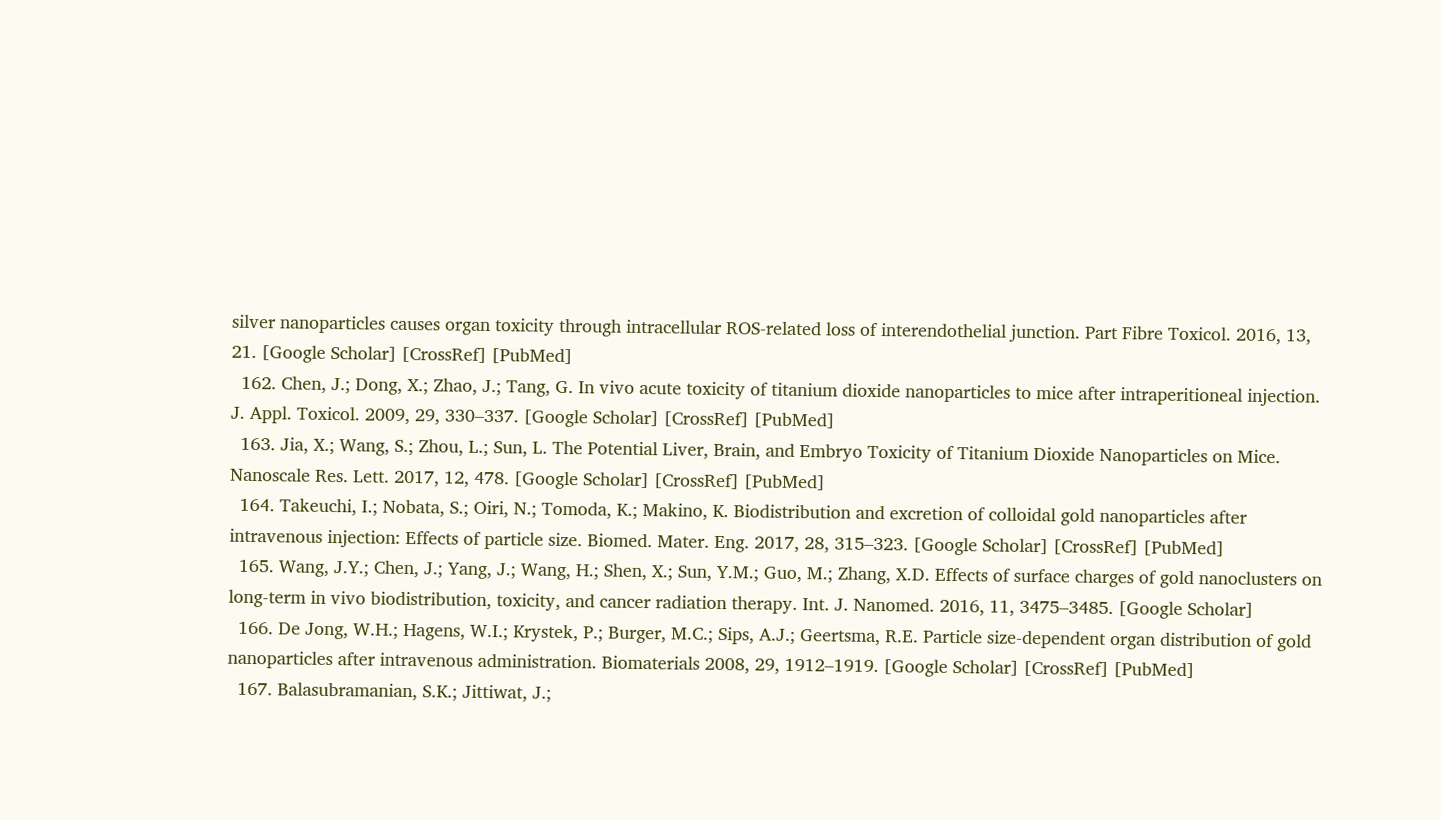silver nanoparticles causes organ toxicity through intracellular ROS-related loss of interendothelial junction. Part Fibre Toxicol. 2016, 13, 21. [Google Scholar] [CrossRef] [PubMed]
  162. Chen, J.; Dong, X.; Zhao, J.; Tang, G. In vivo acute toxicity of titanium dioxide nanoparticles to mice after intraperitioneal injection. J. Appl. Toxicol. 2009, 29, 330–337. [Google Scholar] [CrossRef] [PubMed]
  163. Jia, X.; Wang, S.; Zhou, L.; Sun, L. The Potential Liver, Brain, and Embryo Toxicity of Titanium Dioxide Nanoparticles on Mice. Nanoscale Res. Lett. 2017, 12, 478. [Google Scholar] [CrossRef] [PubMed]
  164. Takeuchi, I.; Nobata, S.; Oiri, N.; Tomoda, K.; Makino, K. Biodistribution and excretion of colloidal gold nanoparticles after intravenous injection: Effects of particle size. Biomed. Mater. Eng. 2017, 28, 315–323. [Google Scholar] [CrossRef] [PubMed]
  165. Wang, J.Y.; Chen, J.; Yang, J.; Wang, H.; Shen, X.; Sun, Y.M.; Guo, M.; Zhang, X.D. Effects of surface charges of gold nanoclusters on long-term in vivo biodistribution, toxicity, and cancer radiation therapy. Int. J. Nanomed. 2016, 11, 3475–3485. [Google Scholar]
  166. De Jong, W.H.; Hagens, W.I.; Krystek, P.; Burger, M.C.; Sips, A.J.; Geertsma, R.E. Particle size-dependent organ distribution of gold nanoparticles after intravenous administration. Biomaterials 2008, 29, 1912–1919. [Google Scholar] [CrossRef] [PubMed]
  167. Balasubramanian, S.K.; Jittiwat, J.;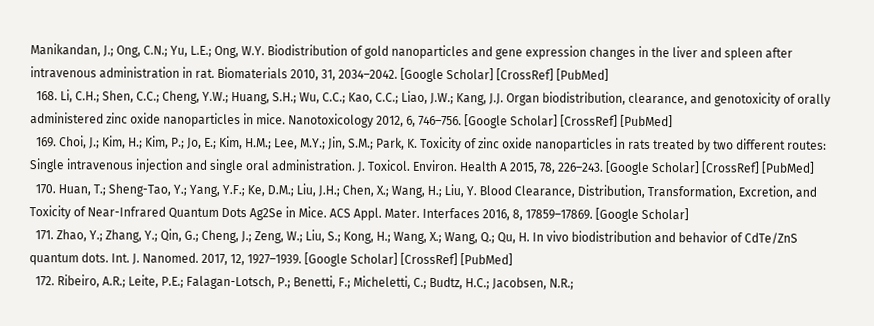Manikandan, J.; Ong, C.N.; Yu, L.E.; Ong, W.Y. Biodistribution of gold nanoparticles and gene expression changes in the liver and spleen after intravenous administration in rat. Biomaterials 2010, 31, 2034–2042. [Google Scholar] [CrossRef] [PubMed]
  168. Li, C.H.; Shen, C.C.; Cheng, Y.W.; Huang, S.H.; Wu, C.C.; Kao, C.C.; Liao, J.W.; Kang, J.J. Organ biodistribution, clearance, and genotoxicity of orally administered zinc oxide nanoparticles in mice. Nanotoxicology 2012, 6, 746–756. [Google Scholar] [CrossRef] [PubMed]
  169. Choi, J.; Kim, H.; Kim, P.; Jo, E.; Kim, H.M.; Lee, M.Y.; Jin, S.M.; Park, K. Toxicity of zinc oxide nanoparticles in rats treated by two different routes: Single intravenous injection and single oral administration. J. Toxicol. Environ. Health A 2015, 78, 226–243. [Google Scholar] [CrossRef] [PubMed]
  170. Huan, T.; Sheng-Tao, Y.; Yang, Y.F.; Ke, D.M.; Liu, J.H.; Chen, X.; Wang, H.; Liu, Y. Blood Clearance, Distribution, Transformation, Excretion, and Toxicity of Near-Infrared Quantum Dots Ag2Se in Mice. ACS Appl. Mater. Interfaces 2016, 8, 17859–17869. [Google Scholar]
  171. Zhao, Y.; Zhang, Y.; Qin, G.; Cheng, J.; Zeng, W.; Liu, S.; Kong, H.; Wang, X.; Wang, Q.; Qu, H. In vivo biodistribution and behavior of CdTe/ZnS quantum dots. Int. J. Nanomed. 2017, 12, 1927–1939. [Google Scholar] [CrossRef] [PubMed]
  172. Ribeiro, A.R.; Leite, P.E.; Falagan-Lotsch, P.; Benetti, F.; Micheletti, C.; Budtz, H.C.; Jacobsen, N.R.;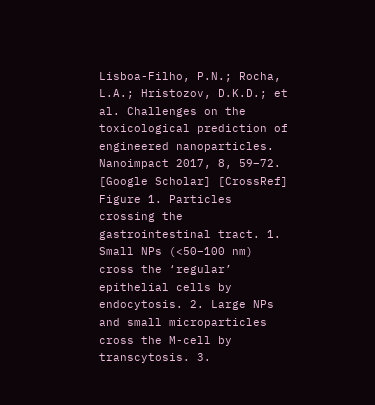Lisboa-Filho, P.N.; Rocha, L.A.; Hristozov, D.K.D.; et al. Challenges on the toxicological prediction of engineered nanoparticles. Nanoimpact 2017, 8, 59–72. [Google Scholar] [CrossRef]
Figure 1. Particles crossing the gastrointestinal tract. 1. Small NPs (<50–100 nm) cross the ‘regular’ epithelial cells by endocytosis. 2. Large NPs and small microparticles cross the M-cell by transcytosis. 3.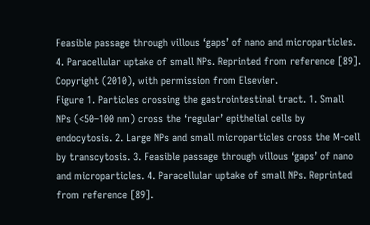Feasible passage through villous ‘gaps’ of nano and microparticles. 4. Paracellular uptake of small NPs. Reprinted from reference [89]. Copyright (2010), with permission from Elsevier.
Figure 1. Particles crossing the gastrointestinal tract. 1. Small NPs (<50–100 nm) cross the ‘regular’ epithelial cells by endocytosis. 2. Large NPs and small microparticles cross the M-cell by transcytosis. 3. Feasible passage through villous ‘gaps’ of nano and microparticles. 4. Paracellular uptake of small NPs. Reprinted from reference [89].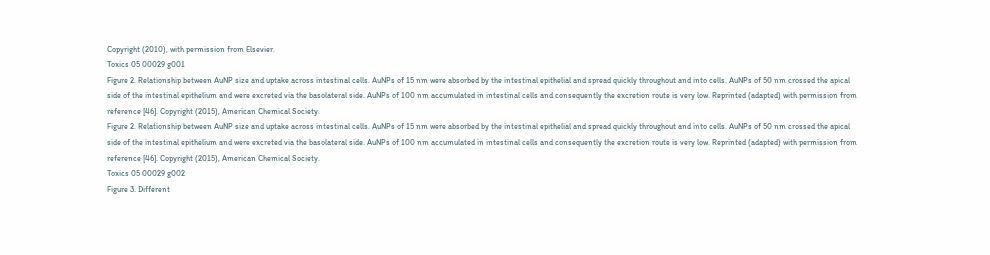Copyright (2010), with permission from Elsevier.
Toxics 05 00029 g001
Figure 2. Relationship between AuNP size and uptake across intestinal cells. AuNPs of 15 nm were absorbed by the intestinal epithelial and spread quickly throughout and into cells. AuNPs of 50 nm crossed the apical side of the intestinal epithelium and were excreted via the basolateral side. AuNPs of 100 nm accumulated in intestinal cells and consequently the excretion route is very low. Reprinted (adapted) with permission from reference [46]. Copyright (2015), American Chemical Society.
Figure 2. Relationship between AuNP size and uptake across intestinal cells. AuNPs of 15 nm were absorbed by the intestinal epithelial and spread quickly throughout and into cells. AuNPs of 50 nm crossed the apical side of the intestinal epithelium and were excreted via the basolateral side. AuNPs of 100 nm accumulated in intestinal cells and consequently the excretion route is very low. Reprinted (adapted) with permission from reference [46]. Copyright (2015), American Chemical Society.
Toxics 05 00029 g002
Figure 3. Different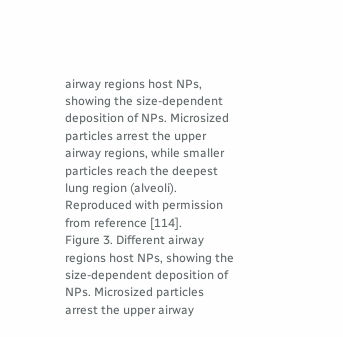airway regions host NPs, showing the size-dependent deposition of NPs. Microsized particles arrest the upper airway regions, while smaller particles reach the deepest lung region (alveoli). Reproduced with permission from reference [114].
Figure 3. Different airway regions host NPs, showing the size-dependent deposition of NPs. Microsized particles arrest the upper airway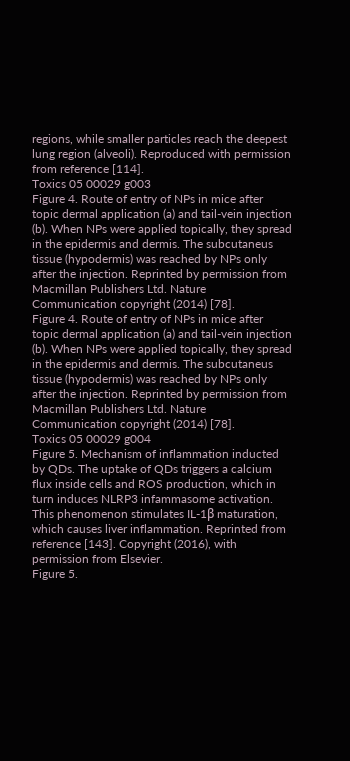regions, while smaller particles reach the deepest lung region (alveoli). Reproduced with permission from reference [114].
Toxics 05 00029 g003
Figure 4. Route of entry of NPs in mice after topic dermal application (a) and tail-vein injection (b). When NPs were applied topically, they spread in the epidermis and dermis. The subcutaneus tissue (hypodermis) was reached by NPs only after the injection. Reprinted by permission from Macmillan Publishers Ltd. Nature Communication copyright (2014) [78].
Figure 4. Route of entry of NPs in mice after topic dermal application (a) and tail-vein injection (b). When NPs were applied topically, they spread in the epidermis and dermis. The subcutaneus tissue (hypodermis) was reached by NPs only after the injection. Reprinted by permission from Macmillan Publishers Ltd. Nature Communication copyright (2014) [78].
Toxics 05 00029 g004
Figure 5. Mechanism of inflammation inducted by QDs. The uptake of QDs triggers a calcium flux inside cells and ROS production, which in turn induces NLRP3 infammasome activation. This phenomenon stimulates IL-1β maturation, which causes liver inflammation. Reprinted from reference [143]. Copyright (2016), with permission from Elsevier.
Figure 5.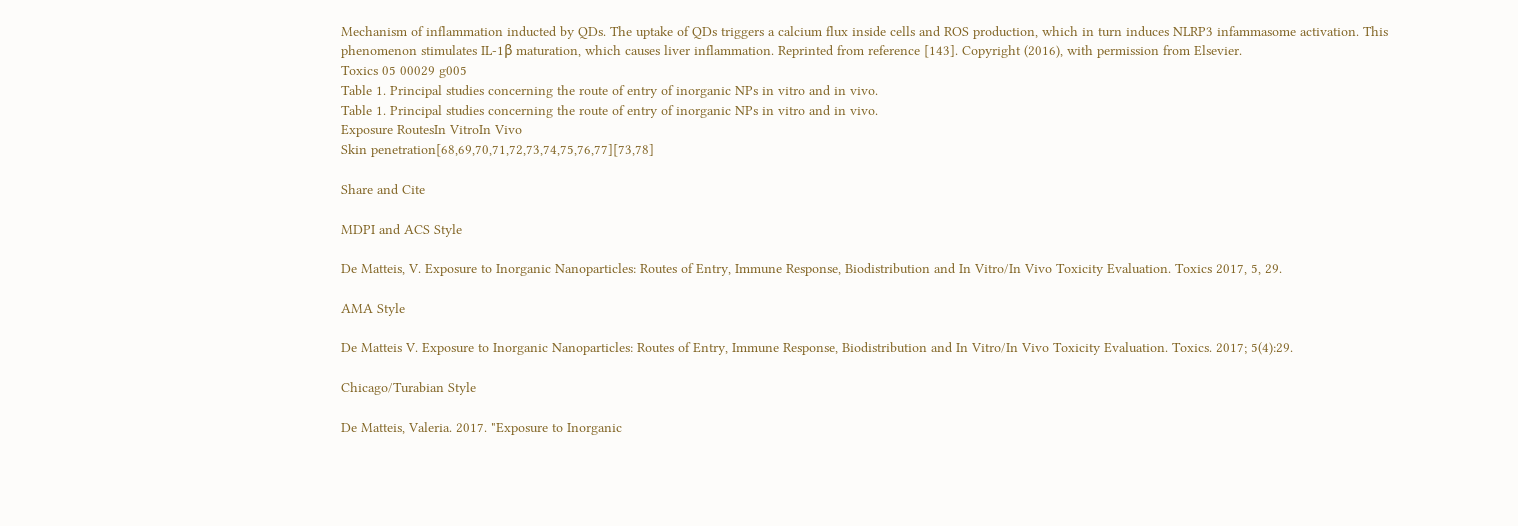Mechanism of inflammation inducted by QDs. The uptake of QDs triggers a calcium flux inside cells and ROS production, which in turn induces NLRP3 infammasome activation. This phenomenon stimulates IL-1β maturation, which causes liver inflammation. Reprinted from reference [143]. Copyright (2016), with permission from Elsevier.
Toxics 05 00029 g005
Table 1. Principal studies concerning the route of entry of inorganic NPs in vitro and in vivo.
Table 1. Principal studies concerning the route of entry of inorganic NPs in vitro and in vivo.
Exposure RoutesIn VitroIn Vivo
Skin penetration[68,69,70,71,72,73,74,75,76,77][73,78]

Share and Cite

MDPI and ACS Style

De Matteis, V. Exposure to Inorganic Nanoparticles: Routes of Entry, Immune Response, Biodistribution and In Vitro/In Vivo Toxicity Evaluation. Toxics 2017, 5, 29.

AMA Style

De Matteis V. Exposure to Inorganic Nanoparticles: Routes of Entry, Immune Response, Biodistribution and In Vitro/In Vivo Toxicity Evaluation. Toxics. 2017; 5(4):29.

Chicago/Turabian Style

De Matteis, Valeria. 2017. "Exposure to Inorganic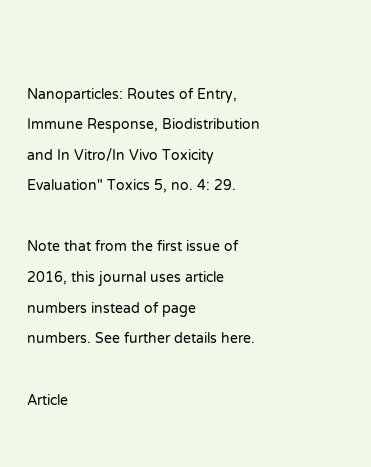Nanoparticles: Routes of Entry, Immune Response, Biodistribution and In Vitro/In Vivo Toxicity Evaluation" Toxics 5, no. 4: 29.

Note that from the first issue of 2016, this journal uses article numbers instead of page numbers. See further details here.

Article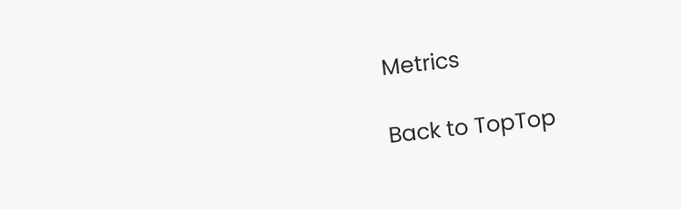Metrics

Back to TopTop